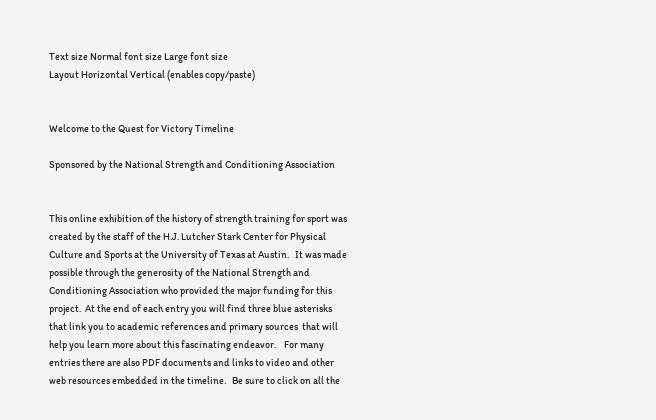Text size Normal font size Large font size
Layout Horizontal Vertical (enables copy/paste)


Welcome to the Quest for Victory Timeline

Sponsored by the National Strength and Conditioning Association


This online exhibition of the history of strength training for sport was created by the staff of the H.J. Lutcher Stark Center for Physical Culture and Sports at the University of Texas at Austin.   It was made possible through the generosity of the National Strength and Conditioning Association who provided the major funding for this project.  At the end of each entry you will find three blue asterisks that link you to academic references and primary sources  that will help you learn more about this fascinating endeavor.    For many entries there are also PDF documents and links to video and other web resources embedded in the timeline.   Be sure to click on all the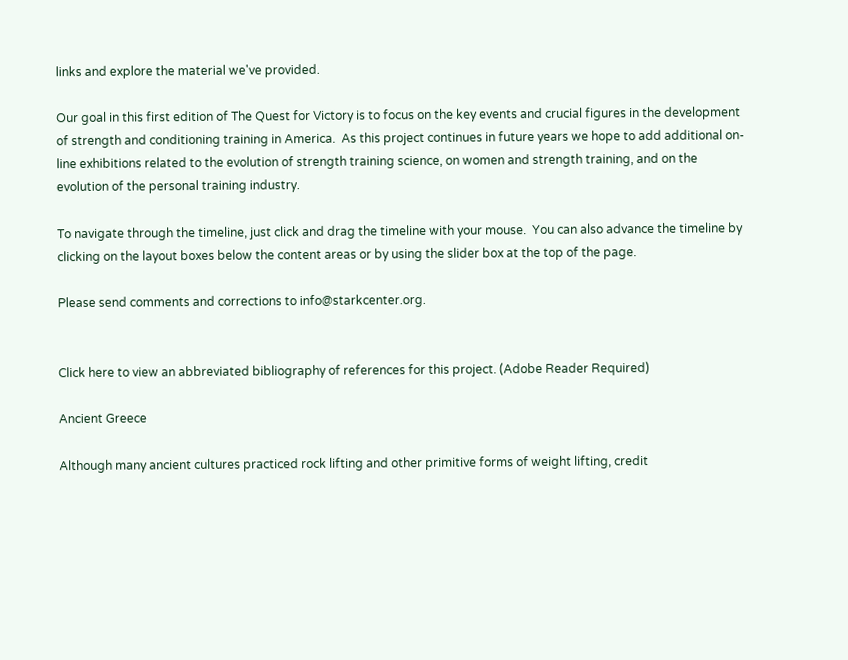links and explore the material we've provided.

Our goal in this first edition of The Quest for Victory is to focus on the key events and crucial figures in the development of strength and conditioning training in America.  As this project continues in future years we hope to add additional on-line exhibitions related to the evolution of strength training science, on women and strength training, and on the evolution of the personal training industry.

To navigate through the timeline, just click and drag the timeline with your mouse.  You can also advance the timeline by clicking on the layout boxes below the content areas or by using the slider box at the top of the page.

Please send comments and corrections to info@starkcenter.org.


Click here to view an abbreviated bibliography of references for this project. (Adobe Reader Required)

Ancient Greece

Although many ancient cultures practiced rock lifting and other primitive forms of weight lifting, credit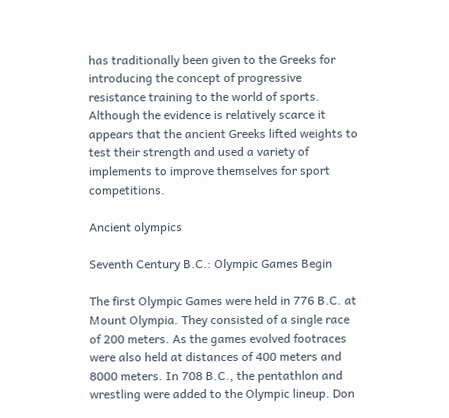has traditionally been given to the Greeks for introducing the concept of progressive resistance training to the world of sports. Although the evidence is relatively scarce it appears that the ancient Greeks lifted weights to test their strength and used a variety of implements to improve themselves for sport competitions.

Ancient olympics

Seventh Century B.C.: Olympic Games Begin

The first Olympic Games were held in 776 B.C. at Mount Olympia. They consisted of a single race of 200 meters. As the games evolved footraces were also held at distances of 400 meters and 8000 meters. In 708 B.C., the pentathlon and wrestling were added to the Olympic lineup. Don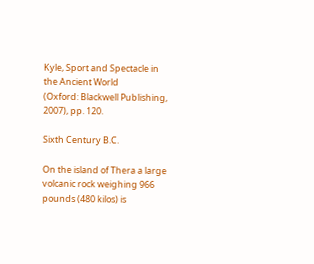Kyle, Sport and Spectacle in the Ancient World
(Oxford: Blackwell Publishing, 2007), pp. 120.

Sixth Century B.C.

On the island of Thera a large volcanic rock weighing 966 pounds (480 kilos) is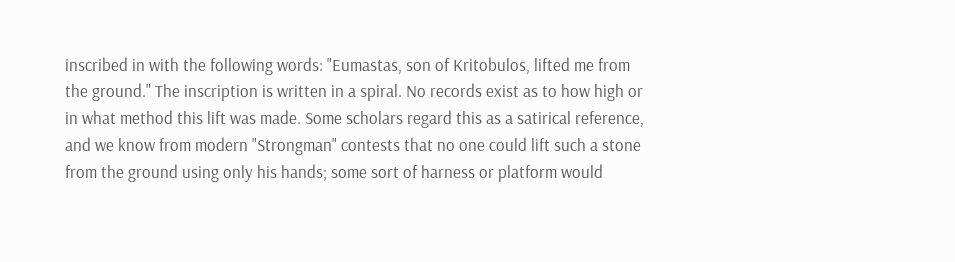inscribed in with the following words: "Eumastas, son of Kritobulos, lifted me from the ground." The inscription is written in a spiral. No records exist as to how high or in what method this lift was made. Some scholars regard this as a satirical reference, and we know from modern "Strongman" contests that no one could lift such a stone from the ground using only his hands; some sort of harness or platform would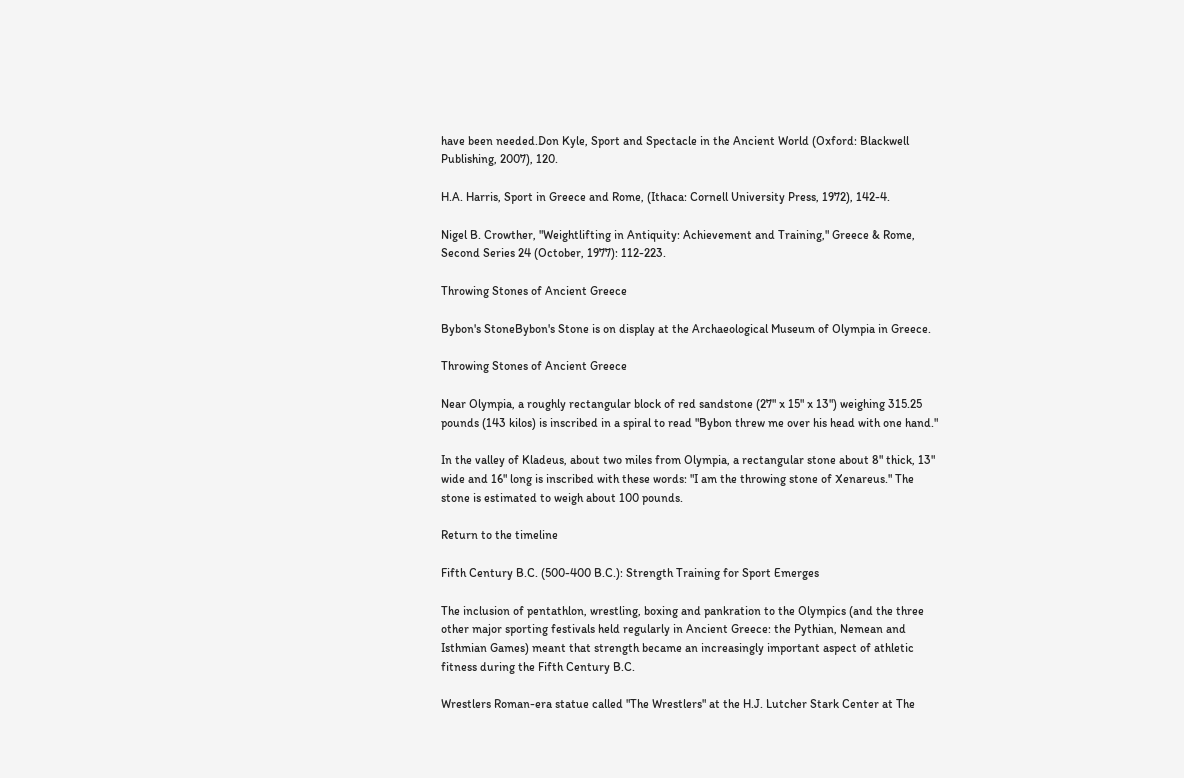have been needed.Don Kyle, Sport and Spectacle in the Ancient World (Oxford: Blackwell Publishing, 2007), 120.

H.A. Harris, Sport in Greece and Rome, (Ithaca: Cornell University Press, 1972), 142-4.

Nigel B. Crowther, "Weightlifting in Antiquity: Achievement and Training," Greece & Rome, Second Series 24 (October, 1977): 112-223.

Throwing Stones of Ancient Greece

Bybon's StoneBybon's Stone is on display at the Archaeological Museum of Olympia in Greece.

Throwing Stones of Ancient Greece

Near Olympia, a roughly rectangular block of red sandstone (27" x 15" x 13") weighing 315.25 pounds (143 kilos) is inscribed in a spiral to read "Bybon threw me over his head with one hand."

In the valley of Kladeus, about two miles from Olympia, a rectangular stone about 8" thick, 13" wide and 16" long is inscribed with these words: "I am the throwing stone of Xenareus." The stone is estimated to weigh about 100 pounds.

Return to the timeline

Fifth Century B.C. (500-400 B.C.): Strength Training for Sport Emerges

The inclusion of pentathlon, wrestling, boxing and pankration to the Olympics (and the three other major sporting festivals held regularly in Ancient Greece: the Pythian, Nemean and Isthmian Games) meant that strength became an increasingly important aspect of athletic fitness during the Fifth Century B.C.

Wrestlers Roman-era statue called "The Wrestlers" at the H.J. Lutcher Stark Center at The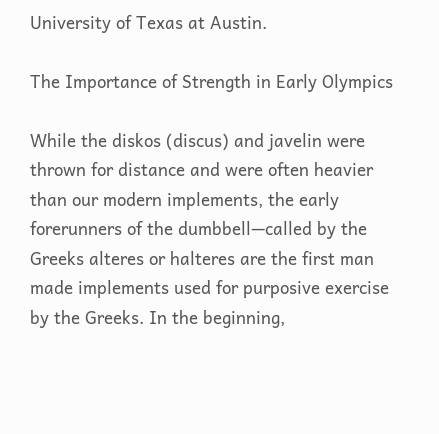University of Texas at Austin.

The Importance of Strength in Early Olympics

While the diskos (discus) and javelin were thrown for distance and were often heavier than our modern implements, the early forerunners of the dumbbell—called by the Greeks alteres or halteres are the first man made implements used for purposive exercise by the Greeks. In the beginning,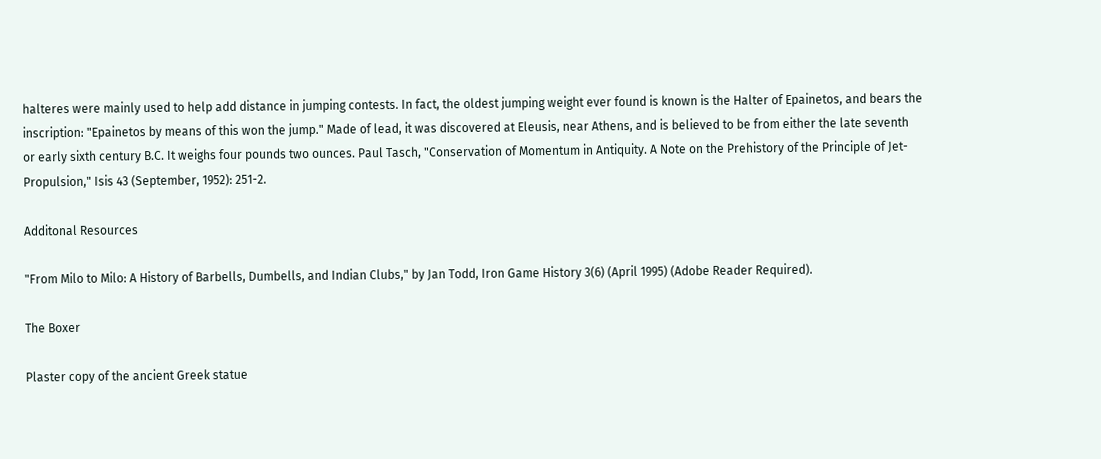halteres were mainly used to help add distance in jumping contests. In fact, the oldest jumping weight ever found is known is the Halter of Epainetos, and bears the inscription: "Epainetos by means of this won the jump." Made of lead, it was discovered at Eleusis, near Athens, and is believed to be from either the late seventh or early sixth century B.C. It weighs four pounds two ounces. Paul Tasch, "Conservation of Momentum in Antiquity. A Note on the Prehistory of the Principle of Jet-Propulsion," Isis 43 (September, 1952): 251-2.

Additonal Resources

"From Milo to Milo: A History of Barbells, Dumbells, and Indian Clubs," by Jan Todd, Iron Game History 3(6) (April 1995) (Adobe Reader Required).

The Boxer

Plaster copy of the ancient Greek statue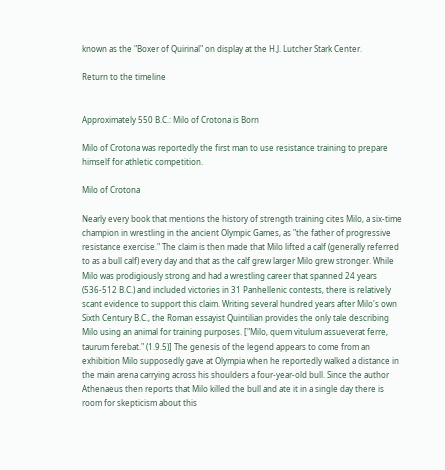known as the "Boxer of Quirinal" on display at the H.J. Lutcher Stark Center.

Return to the timeline


Approximately 550 B.C.: Milo of Crotona is Born

Milo of Crotona was reportedly the first man to use resistance training to prepare himself for athletic competition.

Milo of Crotona

Nearly every book that mentions the history of strength training cites Milo, a six-time champion in wrestling in the ancient Olympic Games, as "the father of progressive resistance exercise." The claim is then made that Milo lifted a calf (generally referred to as a bull calf) every day and that as the calf grew larger Milo grew stronger. While Milo was prodigiously strong and had a wrestling career that spanned 24 years (536-512 B.C.) and included victories in 31 Panhellenic contests, there is relatively scant evidence to support this claim. Writing several hundred years after Milo's own Sixth Century B.C., the Roman essayist Quintilian provides the only tale describing Milo using an animal for training purposes. ["Milo, quem vitulum assueverat ferre, taurum ferebat." (1.9.5)] The genesis of the legend appears to come from an exhibition Milo supposedly gave at Olympia when he reportedly walked a distance in the main arena carrying across his shoulders a four-year-old bull. Since the author Athenaeus then reports that Milo killed the bull and ate it in a single day there is room for skepticism about this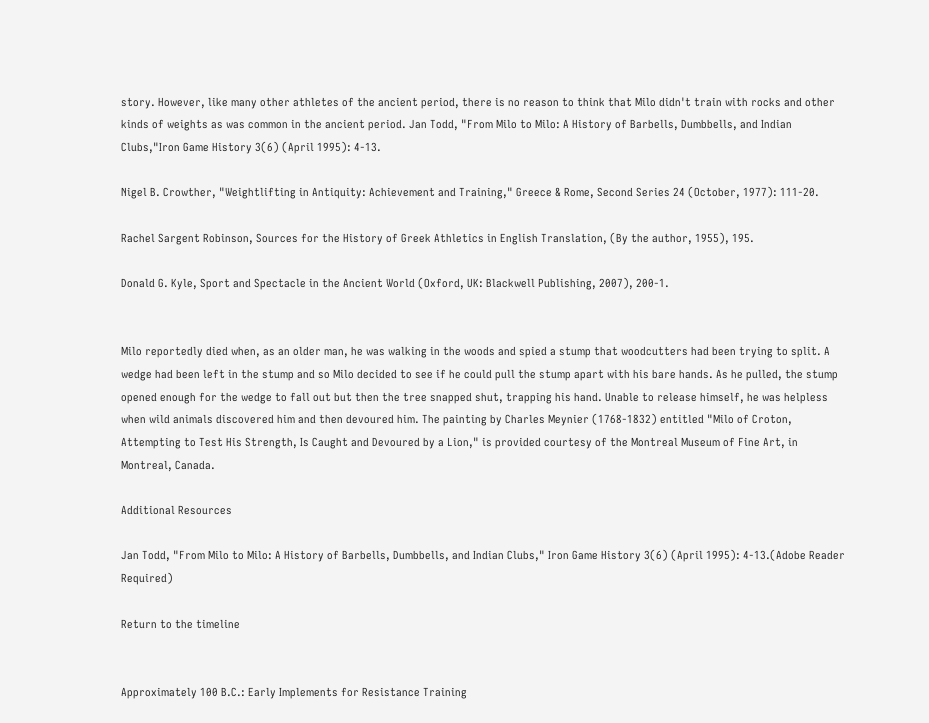story. However, like many other athletes of the ancient period, there is no reason to think that Milo didn't train with rocks and other kinds of weights as was common in the ancient period. Jan Todd, "From Milo to Milo: A History of Barbells, Dumbbells, and Indian Clubs,"Iron Game History 3(6) (April 1995): 4-13.

Nigel B. Crowther, "Weightlifting in Antiquity: Achievement and Training," Greece & Rome, Second Series 24 (October, 1977): 111-20.

Rachel Sargent Robinson, Sources for the History of Greek Athletics in English Translation, (By the author, 1955), 195.

Donald G. Kyle, Sport and Spectacle in the Ancient World (Oxford, UK: Blackwell Publishing, 2007), 200-1.


Milo reportedly died when, as an older man, he was walking in the woods and spied a stump that woodcutters had been trying to split. A wedge had been left in the stump and so Milo decided to see if he could pull the stump apart with his bare hands. As he pulled, the stump opened enough for the wedge to fall out but then the tree snapped shut, trapping his hand. Unable to release himself, he was helpless when wild animals discovered him and then devoured him. The painting by Charles Meynier (1768-1832) entitled "Milo of Croton, Attempting to Test His Strength, Is Caught and Devoured by a Lion," is provided courtesy of the Montreal Museum of Fine Art, in Montreal, Canada.

Additional Resources

Jan Todd, "From Milo to Milo: A History of Barbells, Dumbbells, and Indian Clubs," Iron Game History 3(6) (April 1995): 4-13.(Adobe Reader Required)

Return to the timeline


Approximately 100 B.C.: Early Implements for Resistance Training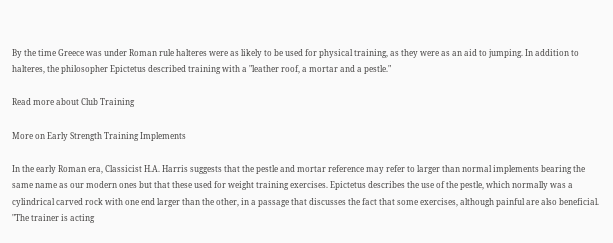By the time Greece was under Roman rule halteres were as likely to be used for physical training, as they were as an aid to jumping. In addition to halteres, the philosopher Epictetus described training with a "leather roof, a mortar and a pestle."

Read more about Club Training

More on Early Strength Training Implements

In the early Roman era, Classicist H.A. Harris suggests that the pestle and mortar reference may refer to larger than normal implements bearing the same name as our modern ones but that these used for weight training exercises. Epictetus describes the use of the pestle, which normally was a cylindrical carved rock with one end larger than the other, in a passage that discusses the fact that some exercises, although painful are also beneficial. "The trainer is acting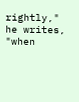rightly," he writes, "when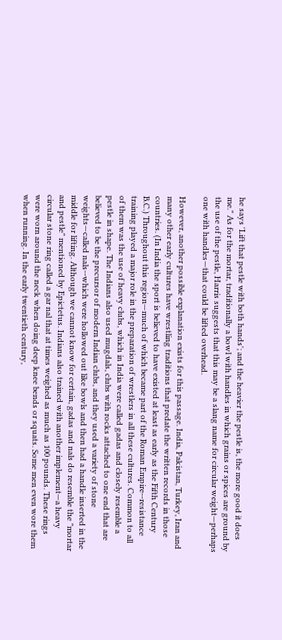he says 'Lift that pestle with both hands'; and the heavier the pestle is, the more good it does me." As for the mortar, traditionally a bowl with handles in which grains or spices are ground by the use of the pestle, Harris suggests that this may be a slang name for circular weight—perhaps one with handles—that could be lifted overhead.

However, another possible explanation exists for this passage. India, Pakistan, Turkey, Iran and many other early cultures have wrestling traditions that predate the written records in those countries. (In India the sport is believed to have existed at least as early as the Fifth Century B.C.) Throughout this region—much of which became part of the Roman Empire--resistance training played a major role in the preparation of wrestlers in all these cultures. Common to all of them was the use of heavy clubs, which in India were called gadas and closely resemble a pestle in shape. The Indians also used mugdals, clubs with rocks attached to one end that are believed to be the precursor of modern Indian clubs, and they used a variety of stone weights—called nals--which were hollowed out like bowls and then had a handle inserted in the middle for lifting. Although we cannot know for certain, gadas and nals do resemble the "mortar and pestle" mentioned by Epictetus. Indians also trained with another implement—a heavy circular stone ring called a gar nal that at times weighed as much as 100 pounds. These rings were worn around the neck when doing deep knee bends or squats. Some men even wore them when running. In the early twentieth century,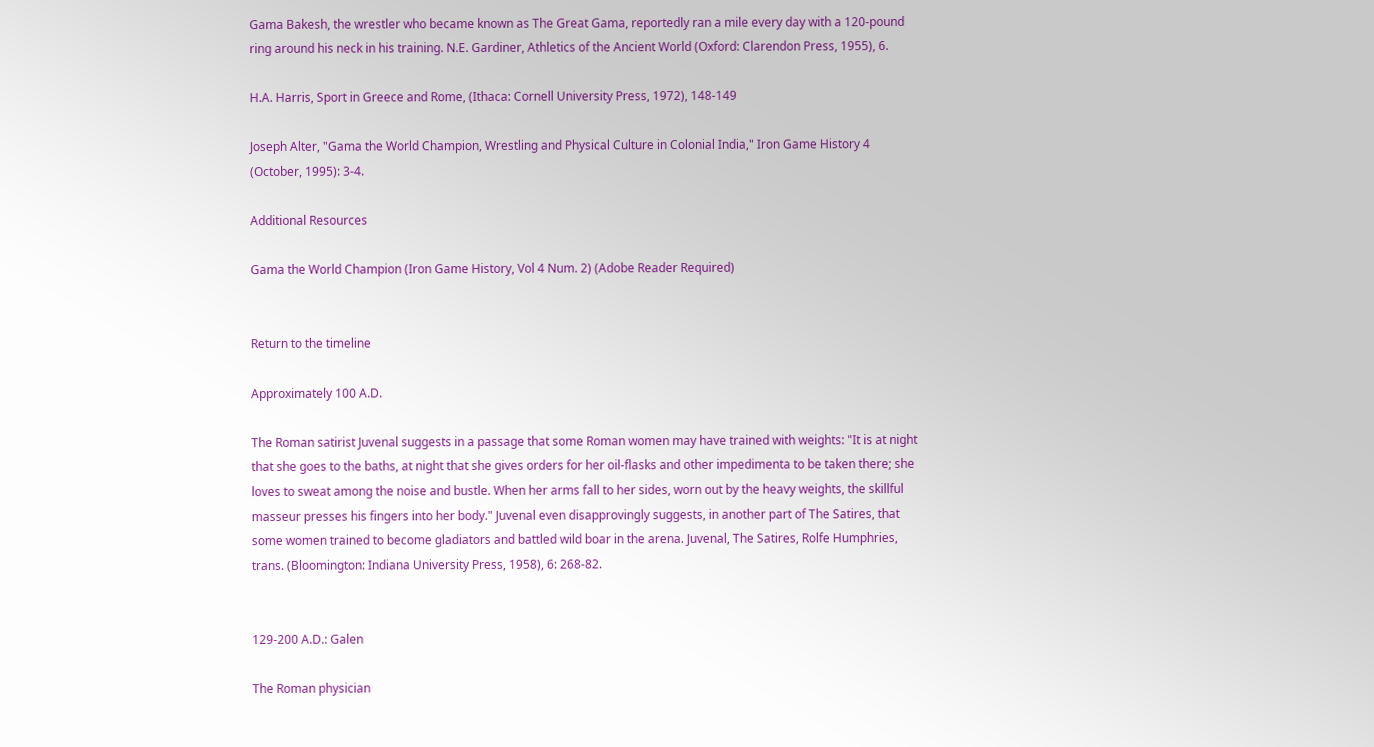Gama Bakesh, the wrestler who became known as The Great Gama, reportedly ran a mile every day with a 120-pound ring around his neck in his training. N.E. Gardiner, Athletics of the Ancient World (Oxford: Clarendon Press, 1955), 6.

H.A. Harris, Sport in Greece and Rome, (Ithaca: Cornell University Press, 1972), 148-149

Joseph Alter, "Gama the World Champion, Wrestling and Physical Culture in Colonial India," Iron Game History 4 (October, 1995): 3-4.

Additional Resources

Gama the World Champion (Iron Game History, Vol 4 Num. 2) (Adobe Reader Required)


Return to the timeline

Approximately 100 A.D.

The Roman satirist Juvenal suggests in a passage that some Roman women may have trained with weights: "It is at night that she goes to the baths, at night that she gives orders for her oil-flasks and other impedimenta to be taken there; she loves to sweat among the noise and bustle. When her arms fall to her sides, worn out by the heavy weights, the skillful masseur presses his fingers into her body." Juvenal even disapprovingly suggests, in another part of The Satires, that some women trained to become gladiators and battled wild boar in the arena. Juvenal, The Satires, Rolfe Humphries, trans. (Bloomington: Indiana University Press, 1958), 6: 268-82.


129-200 A.D.: Galen

The Roman physician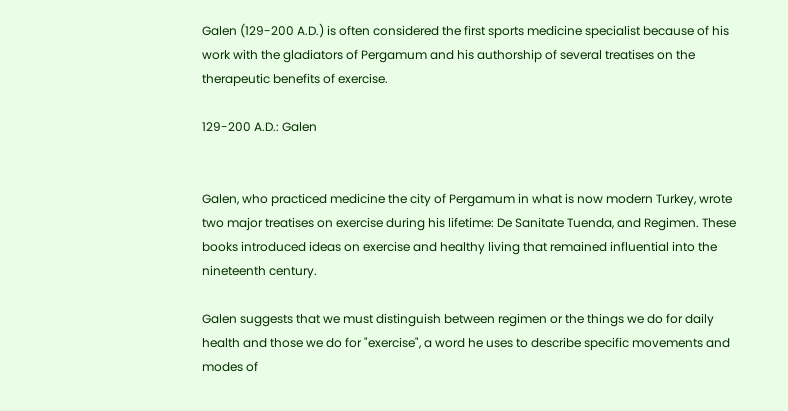Galen (129-200 A.D.) is often considered the first sports medicine specialist because of his work with the gladiators of Pergamum and his authorship of several treatises on the therapeutic benefits of exercise.

129-200 A.D.: Galen


Galen, who practiced medicine the city of Pergamum in what is now modern Turkey, wrote two major treatises on exercise during his lifetime: De Sanitate Tuenda, and Regimen. These books introduced ideas on exercise and healthy living that remained influential into the nineteenth century.

Galen suggests that we must distinguish between regimen or the things we do for daily health and those we do for "exercise", a word he uses to describe specific movements and modes of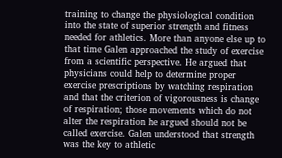training to change the physiological condition into the state of superior strength and fitness needed for athletics. More than anyone else up to that time Galen approached the study of exercise from a scientific perspective. He argued that physicians could help to determine proper exercise prescriptions by watching respiration and that the criterion of vigorousness is change of respiration; those movements which do not alter the respiration he argued should not be called exercise. Galen understood that strength was the key to athletic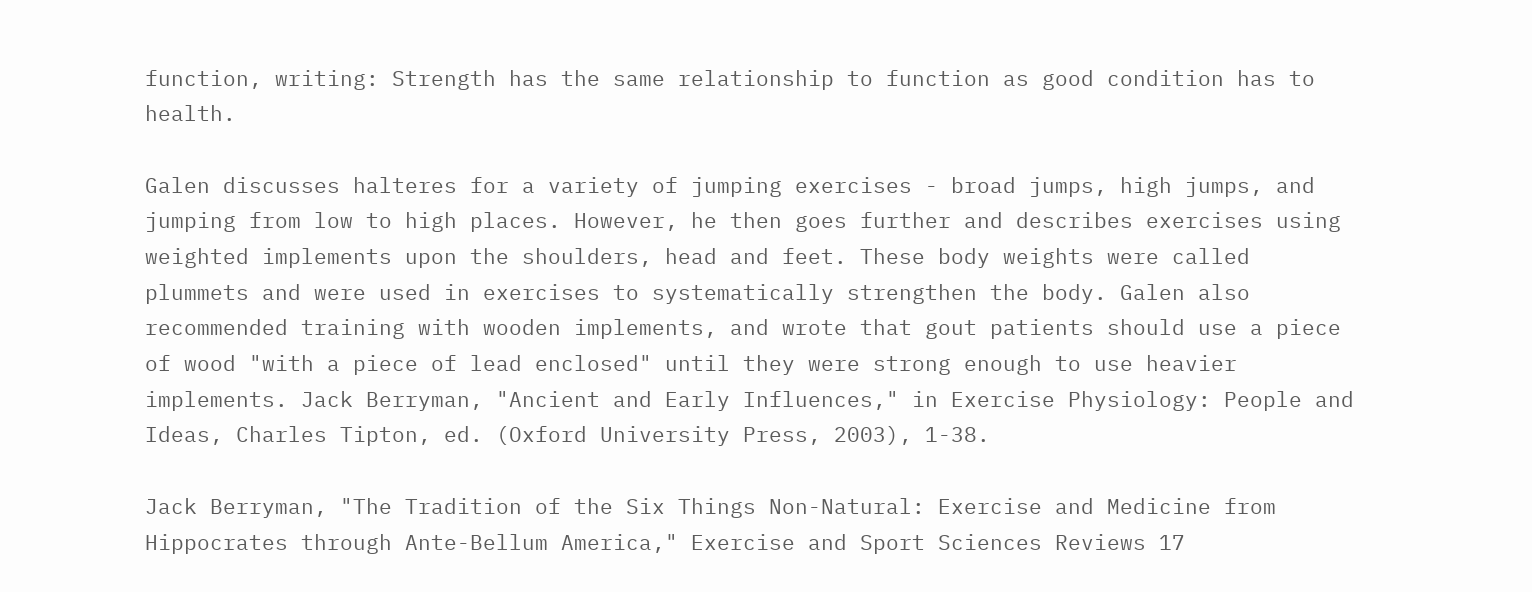function, writing: Strength has the same relationship to function as good condition has to health.

Galen discusses halteres for a variety of jumping exercises - broad jumps, high jumps, and jumping from low to high places. However, he then goes further and describes exercises using weighted implements upon the shoulders, head and feet. These body weights were called plummets and were used in exercises to systematically strengthen the body. Galen also recommended training with wooden implements, and wrote that gout patients should use a piece of wood "with a piece of lead enclosed" until they were strong enough to use heavier implements. Jack Berryman, "Ancient and Early Influences," in Exercise Physiology: People and Ideas, Charles Tipton, ed. (Oxford University Press, 2003), 1-38.

Jack Berryman, "The Tradition of the Six Things Non-Natural: Exercise and Medicine from Hippocrates through Ante-Bellum America," Exercise and Sport Sciences Reviews 17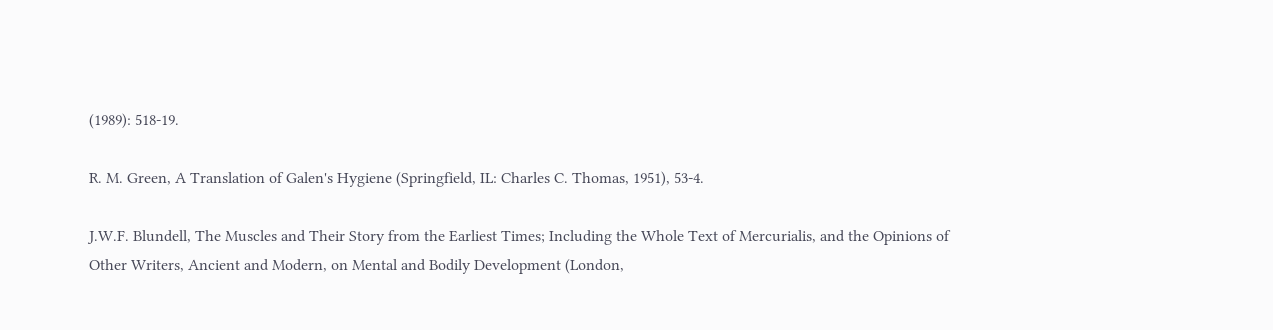(1989): 518-19.

R. M. Green, A Translation of Galen's Hygiene (Springfield, IL: Charles C. Thomas, 1951), 53-4.

J.W.F. Blundell, The Muscles and Their Story from the Earliest Times; Including the Whole Text of Mercurialis, and the Opinions of Other Writers, Ancient and Modern, on Mental and Bodily Development (London,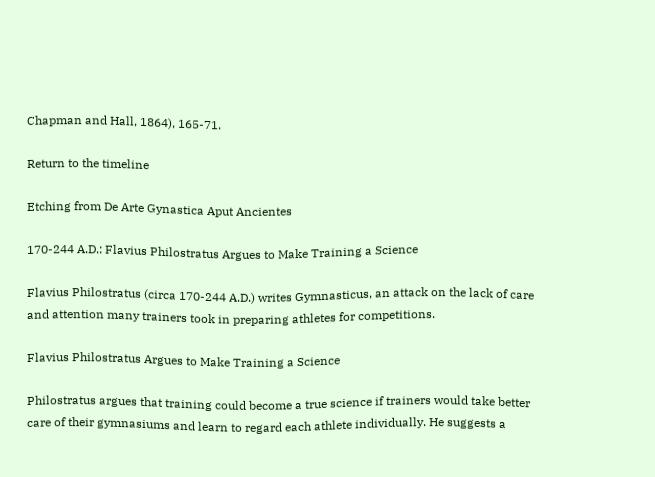Chapman and Hall, 1864), 165-71.

Return to the timeline

Etching from De Arte Gynastica Aput Ancientes

170-244 A.D.: Flavius Philostratus Argues to Make Training a Science

Flavius Philostratus (circa 170-244 A.D.) writes Gymnasticus, an attack on the lack of care and attention many trainers took in preparing athletes for competitions.

Flavius Philostratus Argues to Make Training a Science

Philostratus argues that training could become a true science if trainers would take better care of their gymnasiums and learn to regard each athlete individually. He suggests a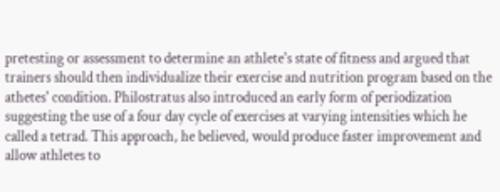pretesting or assessment to determine an athlete's state of fitness and argued that trainers should then individualize their exercise and nutrition program based on the athetes' condition. Philostratus also introduced an early form of periodization suggesting the use of a four day cycle of exercises at varying intensities which he called a tetrad. This approach, he believed, would produce faster improvement and allow athletes to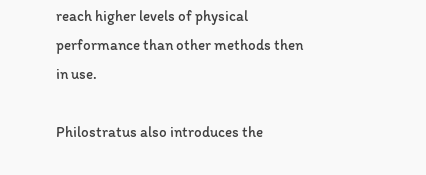reach higher levels of physical performance than other methods then in use.

Philostratus also introduces the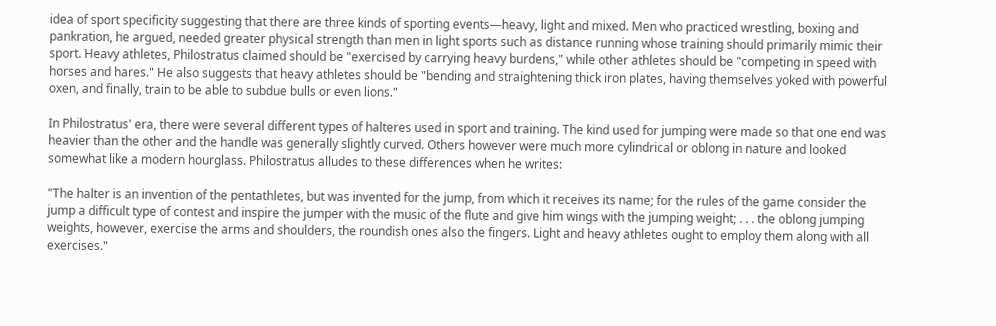idea of sport specificity suggesting that there are three kinds of sporting events—heavy, light and mixed. Men who practiced wrestling, boxing and pankration, he argued, needed greater physical strength than men in light sports such as distance running whose training should primarily mimic their sport. Heavy athletes, Philostratus claimed should be "exercised by carrying heavy burdens," while other athletes should be "competing in speed with horses and hares." He also suggests that heavy athletes should be "bending and straightening thick iron plates, having themselves yoked with powerful oxen, and finally, train to be able to subdue bulls or even lions."

In Philostratus' era, there were several different types of halteres used in sport and training. The kind used for jumping were made so that one end was heavier than the other and the handle was generally slightly curved. Others however were much more cylindrical or oblong in nature and looked somewhat like a modern hourglass. Philostratus alludes to these differences when he writes:

"The halter is an invention of the pentathletes, but was invented for the jump, from which it receives its name; for the rules of the game consider the jump a difficult type of contest and inspire the jumper with the music of the flute and give him wings with the jumping weight; . . . the oblong jumping weights, however, exercise the arms and shoulders, the roundish ones also the fingers. Light and heavy athletes ought to employ them along with all exercises."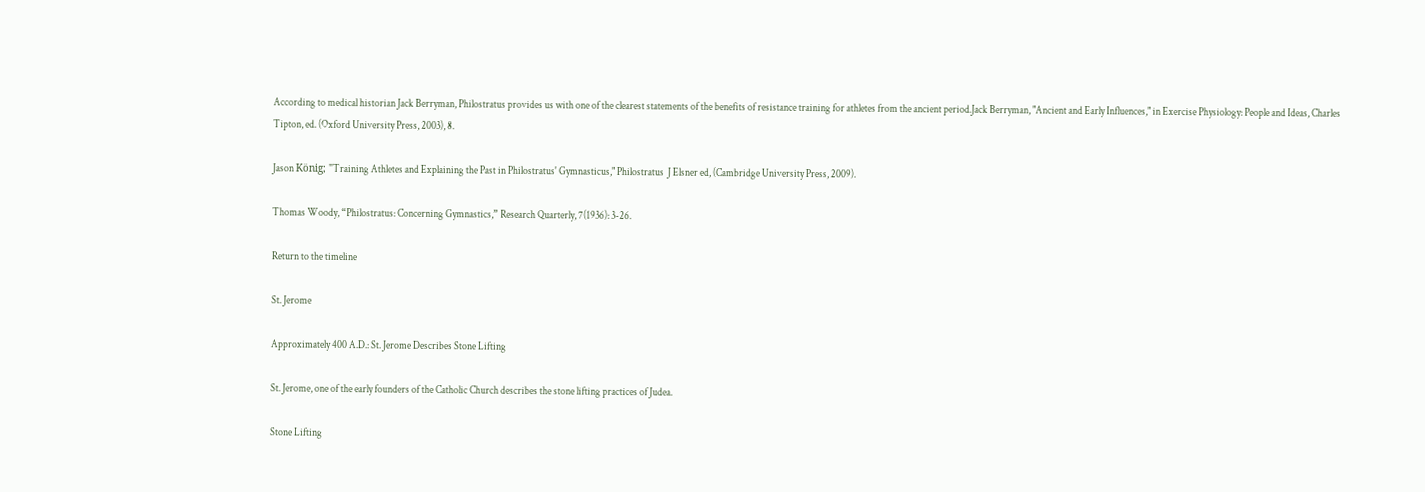According to medical historian Jack Berryman, Philostratus provides us with one of the clearest statements of the benefits of resistance training for athletes from the ancient period.Jack Berryman, "Ancient and Early Influences," in Exercise Physiology: People and Ideas, Charles Tipton, ed. (Oxford University Press, 2003), 8.

Jason König; "Training Athletes and Explaining the Past in Philostratus' Gymnasticus," Philostratus  J Elsner ed, (Cambridge University Press, 2009).

Thomas Woody, “Philostratus: Concerning Gymnastics,” Research Quarterly, 7(1936): 3-26.

Return to the timeline

St. Jerome

Approximately 400 A.D.: St. Jerome Describes Stone Lifting

St. Jerome, one of the early founders of the Catholic Church describes the stone lifting practices of Judea.

Stone Lifting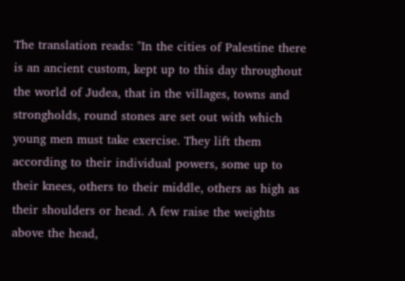The translation reads: "In the cities of Palestine there is an ancient custom, kept up to this day throughout the world of Judea, that in the villages, towns and strongholds, round stones are set out with which young men must take exercise. They lift them according to their individual powers, some up to their knees, others to their middle, others as high as their shoulders or head. A few raise the weights above the head,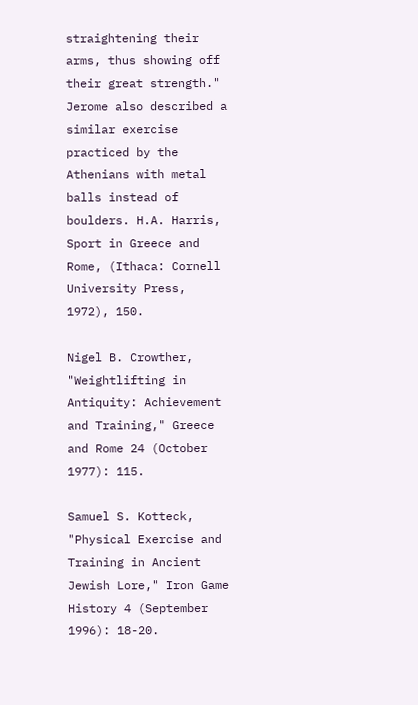straightening their arms, thus showing off their great strength." Jerome also described a similar exercise practiced by the Athenians with metal balls instead of boulders. H.A. Harris, Sport in Greece and Rome, (Ithaca: Cornell University Press, 1972), 150.

Nigel B. Crowther, "Weightlifting in Antiquity: Achievement and Training," Greece and Rome 24 (October 1977): 115.

Samuel S. Kotteck, "Physical Exercise and Training in Ancient Jewish Lore," Iron Game History 4 (September 1996): 18-20.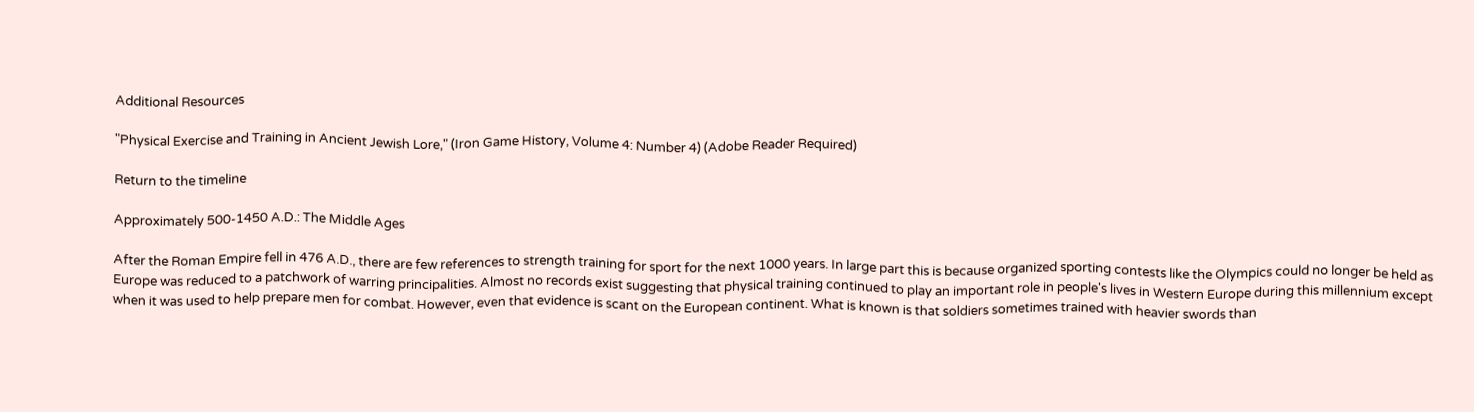Additional Resources

"Physical Exercise and Training in Ancient Jewish Lore," (Iron Game History, Volume 4: Number 4) (Adobe Reader Required)

Return to the timeline

Approximately 500-1450 A.D.: The Middle Ages

After the Roman Empire fell in 476 A.D., there are few references to strength training for sport for the next 1000 years. In large part this is because organized sporting contests like the Olympics could no longer be held as Europe was reduced to a patchwork of warring principalities. Almost no records exist suggesting that physical training continued to play an important role in people's lives in Western Europe during this millennium except when it was used to help prepare men for combat. However, even that evidence is scant on the European continent. What is known is that soldiers sometimes trained with heavier swords than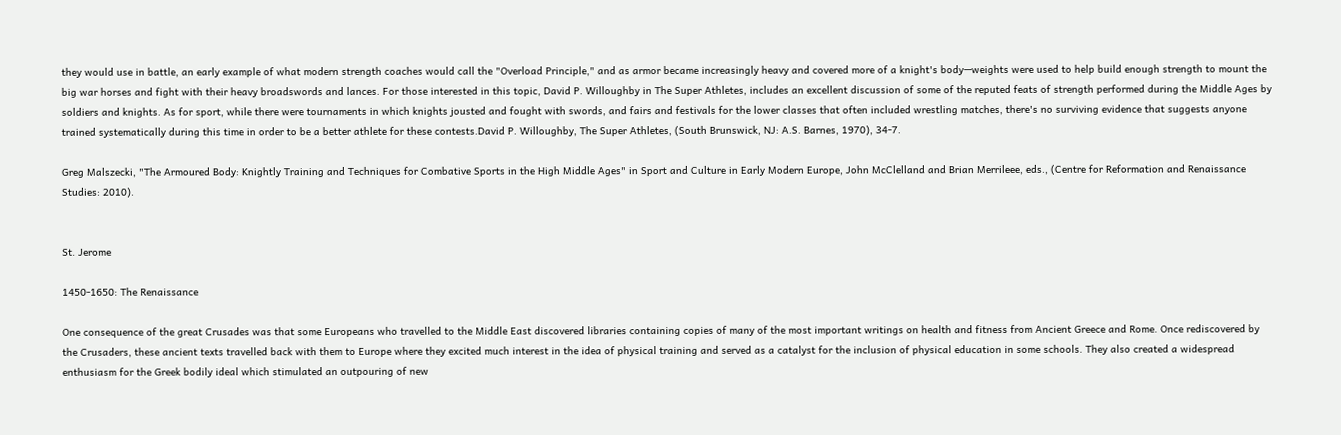they would use in battle, an early example of what modern strength coaches would call the "Overload Principle," and as armor became increasingly heavy and covered more of a knight's body—weights were used to help build enough strength to mount the big war horses and fight with their heavy broadswords and lances. For those interested in this topic, David P. Willoughby in The Super Athletes, includes an excellent discussion of some of the reputed feats of strength performed during the Middle Ages by soldiers and knights. As for sport, while there were tournaments in which knights jousted and fought with swords, and fairs and festivals for the lower classes that often included wrestling matches, there's no surviving evidence that suggests anyone trained systematically during this time in order to be a better athlete for these contests.David P. Willoughby, The Super Athletes, (South Brunswick, NJ: A.S. Barnes, 1970), 34-7.

Greg Malszecki, "The Armoured Body: Knightly Training and Techniques for Combative Sports in the High Middle Ages" in Sport and Culture in Early Modern Europe, John McClelland and Brian Merrileee, eds., (Centre for Reformation and Renaissance Studies: 2010).


St. Jerome

1450-1650: The Renaissance

One consequence of the great Crusades was that some Europeans who travelled to the Middle East discovered libraries containing copies of many of the most important writings on health and fitness from Ancient Greece and Rome. Once rediscovered by the Crusaders, these ancient texts travelled back with them to Europe where they excited much interest in the idea of physical training and served as a catalyst for the inclusion of physical education in some schools. They also created a widespread enthusiasm for the Greek bodily ideal which stimulated an outpouring of new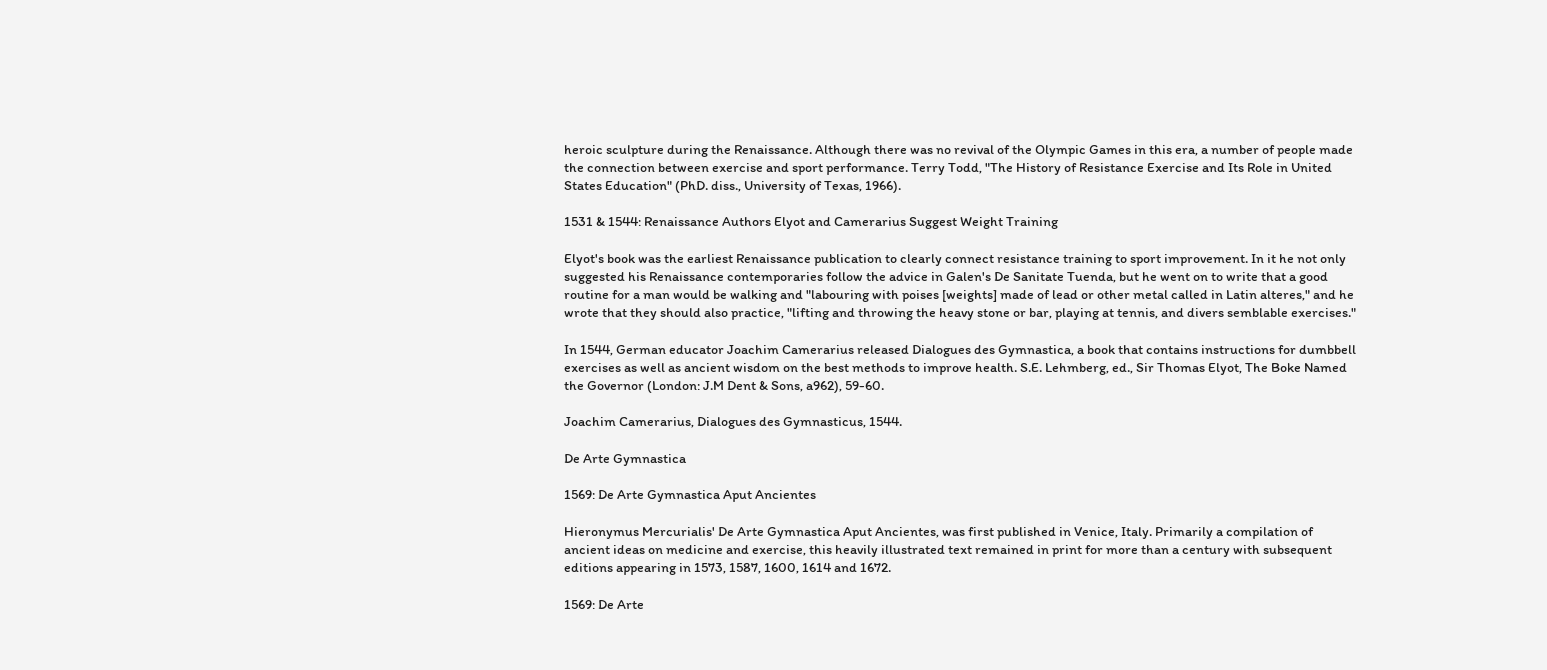heroic sculpture during the Renaissance. Although there was no revival of the Olympic Games in this era, a number of people made the connection between exercise and sport performance. Terry Todd, "The History of Resistance Exercise and Its Role in United States Education" (PhD. diss., University of Texas, 1966).

1531 & 1544: Renaissance Authors Elyot and Camerarius Suggest Weight Training

Elyot's book was the earliest Renaissance publication to clearly connect resistance training to sport improvement. In it he not only suggested his Renaissance contemporaries follow the advice in Galen's De Sanitate Tuenda, but he went on to write that a good routine for a man would be walking and "labouring with poises [weights] made of lead or other metal called in Latin alteres," and he wrote that they should also practice, "lifting and throwing the heavy stone or bar, playing at tennis, and divers semblable exercises."

In 1544, German educator Joachim Camerarius released Dialogues des Gymnastica, a book that contains instructions for dumbbell exercises as well as ancient wisdom on the best methods to improve health. S.E. Lehmberg, ed., Sir Thomas Elyot, The Boke Named the Governor (London: J.M Dent & Sons, a962), 59-60.

Joachim Camerarius, Dialogues des Gymnasticus, 1544.

De Arte Gymnastica

1569: De Arte Gymnastica Aput Ancientes

Hieronymus Mercurialis' De Arte Gymnastica Aput Ancientes, was first published in Venice, Italy. Primarily a compilation of ancient ideas on medicine and exercise, this heavily illustrated text remained in print for more than a century with subsequent editions appearing in 1573, 1587, 1600, 1614 and 1672.

1569: De Arte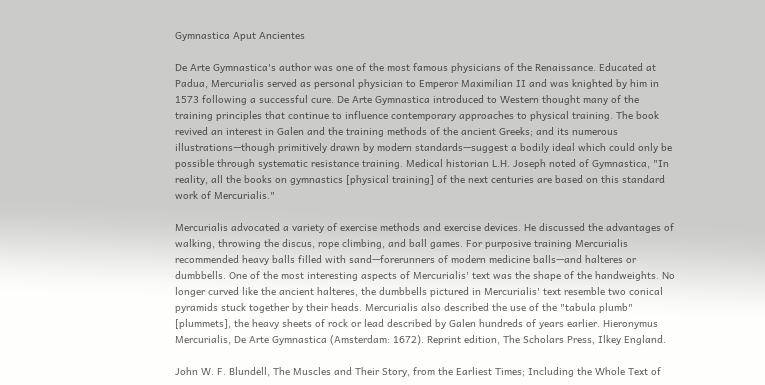Gymnastica Aput Ancientes

De Arte Gymnastica's author was one of the most famous physicians of the Renaissance. Educated at Padua, Mercurialis served as personal physician to Emperor Maximilian II and was knighted by him in 1573 following a successful cure. De Arte Gymnastica introduced to Western thought many of the training principles that continue to influence contemporary approaches to physical training. The book revived an interest in Galen and the training methods of the ancient Greeks; and its numerous illustrations—though primitively drawn by modern standards—suggest a bodily ideal which could only be possible through systematic resistance training. Medical historian L.H. Joseph noted of Gymnastica, "In reality, all the books on gymnastics [physical training] of the next centuries are based on this standard work of Mercurialis."

Mercurialis advocated a variety of exercise methods and exercise devices. He discussed the advantages of walking, throwing the discus, rope climbing, and ball games. For purposive training Mercurialis recommended heavy balls filled with sand—forerunners of modern medicine balls—and halteres or dumbbells. One of the most interesting aspects of Mercurialis' text was the shape of the handweights. No longer curved like the ancient halteres, the dumbbells pictured in Mercurialis' text resemble two conical pyramids stuck together by their heads. Mercurialis also described the use of the "tabula plumb" [plummets], the heavy sheets of rock or lead described by Galen hundreds of years earlier. Hieronymus Mercurialis, De Arte Gymnastica (Amsterdam: 1672). Reprint edition, The Scholars Press, Ilkey England.

John W. F. Blundell, The Muscles and Their Story, from the Earliest Times; Including the Whole Text of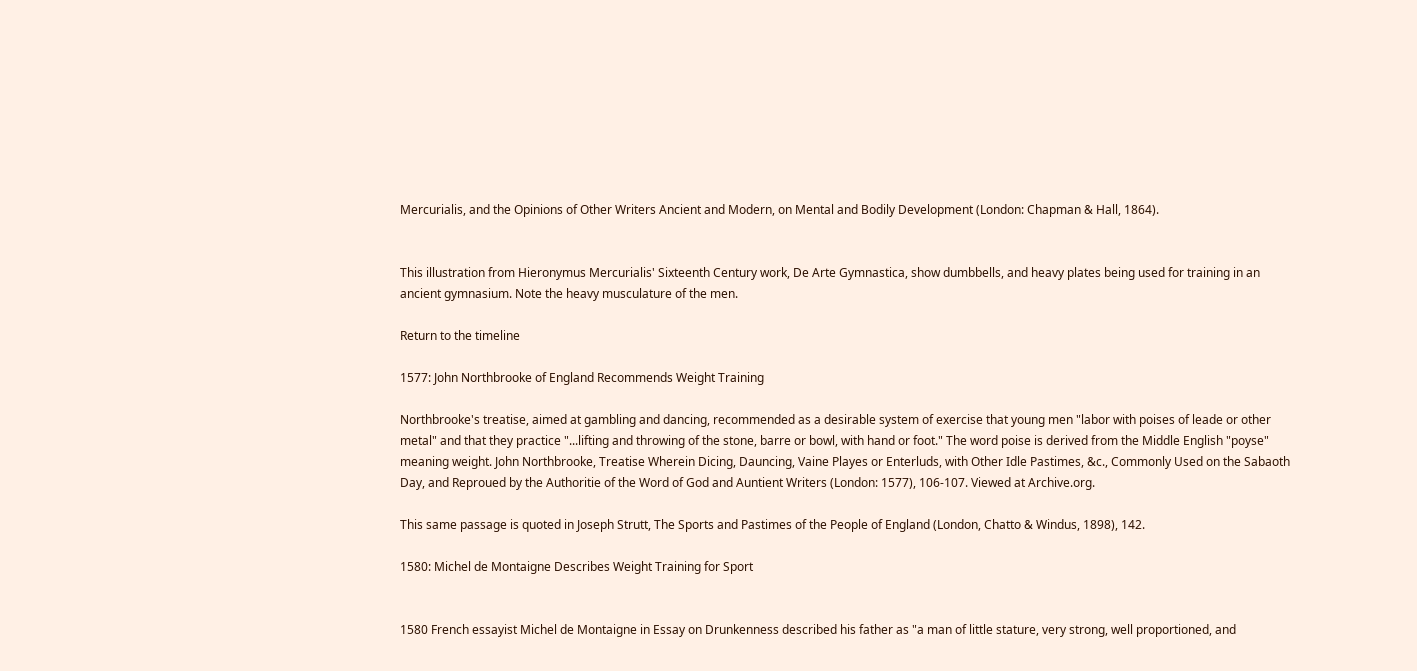Mercurialis, and the Opinions of Other Writers Ancient and Modern, on Mental and Bodily Development (London: Chapman & Hall, 1864).


This illustration from Hieronymus Mercurialis' Sixteenth Century work, De Arte Gymnastica, show dumbbells, and heavy plates being used for training in an ancient gymnasium. Note the heavy musculature of the men.

Return to the timeline

1577: John Northbrooke of England Recommends Weight Training

Northbrooke's treatise, aimed at gambling and dancing, recommended as a desirable system of exercise that young men "labor with poises of leade or other metal" and that they practice "...lifting and throwing of the stone, barre or bowl, with hand or foot." The word poise is derived from the Middle English "poyse" meaning weight. John Northbrooke, Treatise Wherein Dicing, Dauncing, Vaine Playes or Enterluds, with Other Idle Pastimes, &c., Commonly Used on the Sabaoth Day, and Reproued by the Authoritie of the Word of God and Auntient Writers (London: 1577), 106-107. Viewed at Archive.org.

This same passage is quoted in Joseph Strutt, The Sports and Pastimes of the People of England (London, Chatto & Windus, 1898), 142.

1580: Michel de Montaigne Describes Weight Training for Sport


1580 French essayist Michel de Montaigne in Essay on Drunkenness described his father as "a man of little stature, very strong, well proportioned, and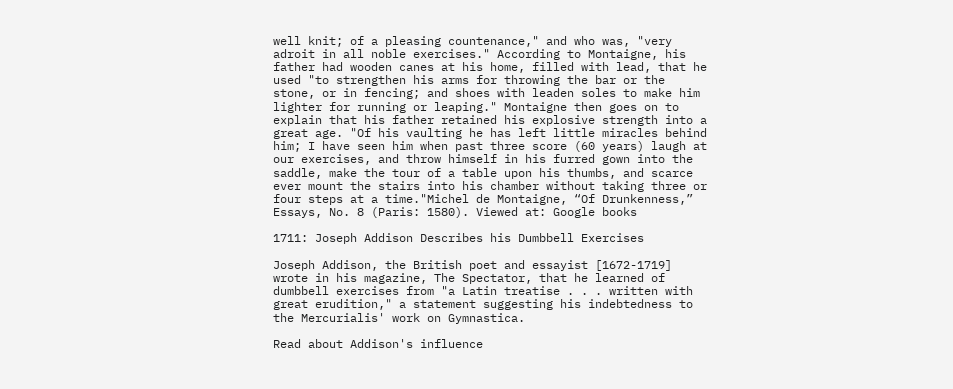well knit; of a pleasing countenance," and who was, "very adroit in all noble exercises." According to Montaigne, his father had wooden canes at his home, filled with lead, that he used "to strengthen his arms for throwing the bar or the stone, or in fencing; and shoes with leaden soles to make him lighter for running or leaping." Montaigne then goes on to explain that his father retained his explosive strength into a great age. "Of his vaulting he has left little miracles behind him; I have seen him when past three score (60 years) laugh at our exercises, and throw himself in his furred gown into the saddle, make the tour of a table upon his thumbs, and scarce ever mount the stairs into his chamber without taking three or four steps at a time."Michel de Montaigne, “Of Drunkenness,” Essays, No. 8 (Paris: 1580). Viewed at: Google books

1711: Joseph Addison Describes his Dumbbell Exercises

Joseph Addison, the British poet and essayist [1672-1719] wrote in his magazine, The Spectator, that he learned of dumbbell exercises from "a Latin treatise . . . written with great erudition," a statement suggesting his indebtedness to the Mercurialis' work on Gymnastica.

Read about Addison's influence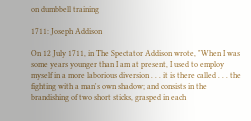on dumbbell training

1711: Joseph Addison

On 12 July 1711, in The Spectator Addison wrote, "When I was some years younger than I am at present, I used to employ myself in a more laborious diversion . . . it is there called . . . the fighting with a man's own shadow; and consists in the brandishing of two short sticks, grasped in each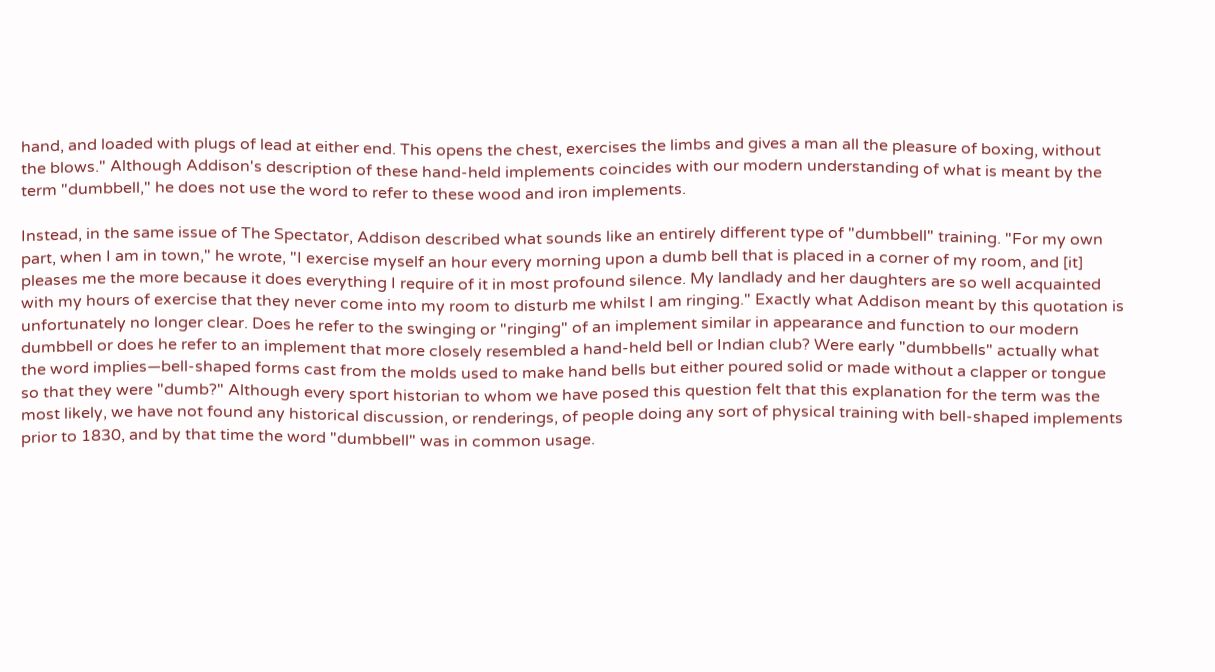hand, and loaded with plugs of lead at either end. This opens the chest, exercises the limbs and gives a man all the pleasure of boxing, without the blows." Although Addison's description of these hand-held implements coincides with our modern understanding of what is meant by the term "dumbbell," he does not use the word to refer to these wood and iron implements.

Instead, in the same issue of The Spectator, Addison described what sounds like an entirely different type of "dumbbell" training. "For my own part, when I am in town," he wrote, "I exercise myself an hour every morning upon a dumb bell that is placed in a corner of my room, and [it] pleases me the more because it does everything I require of it in most profound silence. My landlady and her daughters are so well acquainted with my hours of exercise that they never come into my room to disturb me whilst I am ringing." Exactly what Addison meant by this quotation is unfortunately no longer clear. Does he refer to the swinging or "ringing" of an implement similar in appearance and function to our modern dumbbell or does he refer to an implement that more closely resembled a hand-held bell or Indian club? Were early "dumbbells" actually what the word implies—bell-shaped forms cast from the molds used to make hand bells but either poured solid or made without a clapper or tongue so that they were "dumb?" Although every sport historian to whom we have posed this question felt that this explanation for the term was the most likely, we have not found any historical discussion, or renderings, of people doing any sort of physical training with bell-shaped implements prior to 1830, and by that time the word "dumbbell" was in common usage.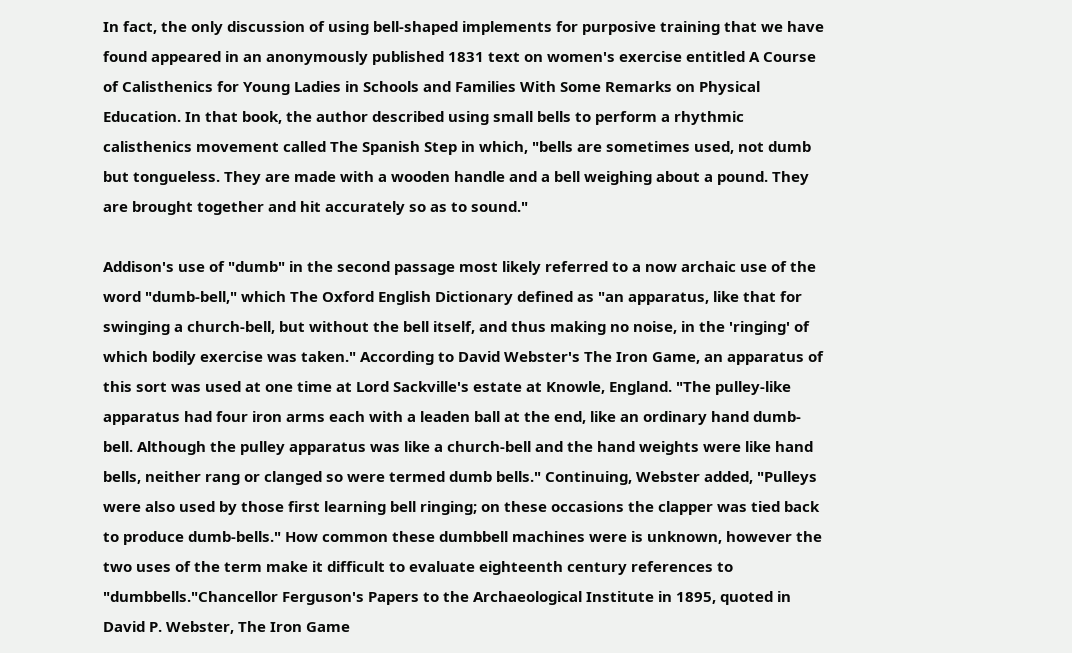In fact, the only discussion of using bell-shaped implements for purposive training that we have found appeared in an anonymously published 1831 text on women's exercise entitled A Course of Calisthenics for Young Ladies in Schools and Families With Some Remarks on Physical Education. In that book, the author described using small bells to perform a rhythmic calisthenics movement called The Spanish Step in which, "bells are sometimes used, not dumb but tongueless. They are made with a wooden handle and a bell weighing about a pound. They are brought together and hit accurately so as to sound."

Addison's use of "dumb" in the second passage most likely referred to a now archaic use of the word "dumb-bell," which The Oxford English Dictionary defined as "an apparatus, like that for swinging a church-bell, but without the bell itself, and thus making no noise, in the 'ringing' of which bodily exercise was taken." According to David Webster's The Iron Game, an apparatus of this sort was used at one time at Lord Sackville's estate at Knowle, England. "The pulley-like apparatus had four iron arms each with a leaden ball at the end, like an ordinary hand dumb-bell. Although the pulley apparatus was like a church-bell and the hand weights were like hand bells, neither rang or clanged so were termed dumb bells." Continuing, Webster added, "Pulleys were also used by those first learning bell ringing; on these occasions the clapper was tied back to produce dumb-bells." How common these dumbbell machines were is unknown, however the two uses of the term make it difficult to evaluate eighteenth century references to "dumbbells."Chancellor Ferguson's Papers to the Archaeological Institute in 1895, quoted in David P. Webster, The Iron Game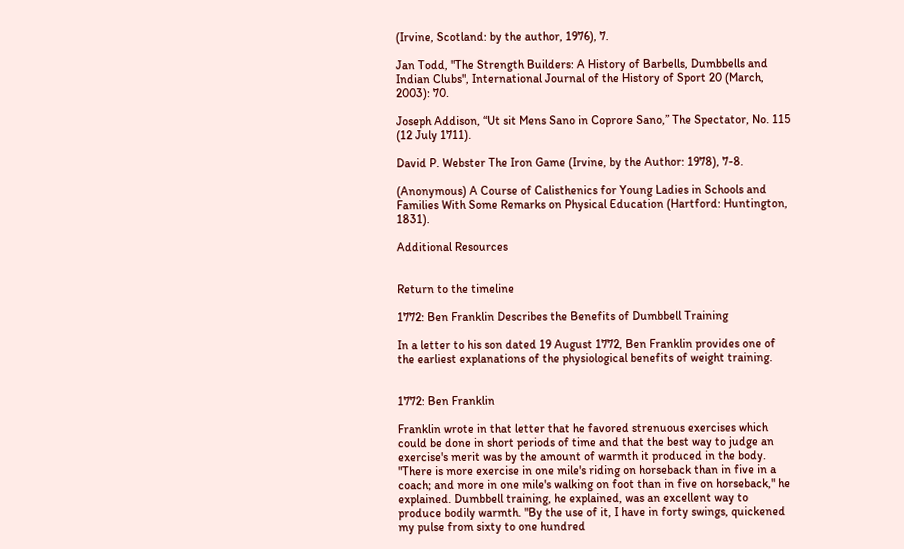(Irvine, Scotland: by the author, 1976), 7.

Jan Todd, "The Strength Builders: A History of Barbells, Dumbbells and Indian Clubs", International Journal of the History of Sport 20 (March, 2003): 70.

Joseph Addison, “Ut sit Mens Sano in Coprore Sano,” The Spectator, No. 115 (12 July 1711).

David P. Webster The Iron Game (Irvine, by the Author: 1978), 7-8.

(Anonymous) A Course of Calisthenics for Young Ladies in Schools and Families With Some Remarks on Physical Education (Hartford: Huntington, 1831).

Additional Resources


Return to the timeline

1772: Ben Franklin Describes the Benefits of Dumbbell Training

In a letter to his son dated 19 August 1772, Ben Franklin provides one of the earliest explanations of the physiological benefits of weight training.


1772: Ben Franklin

Franklin wrote in that letter that he favored strenuous exercises which could be done in short periods of time and that the best way to judge an exercise's merit was by the amount of warmth it produced in the body. "There is more exercise in one mile's riding on horseback than in five in a coach; and more in one mile's walking on foot than in five on horseback," he explained. Dumbbell training, he explained, was an excellent way to produce bodily warmth. "By the use of it, I have in forty swings, quickened my pulse from sixty to one hundred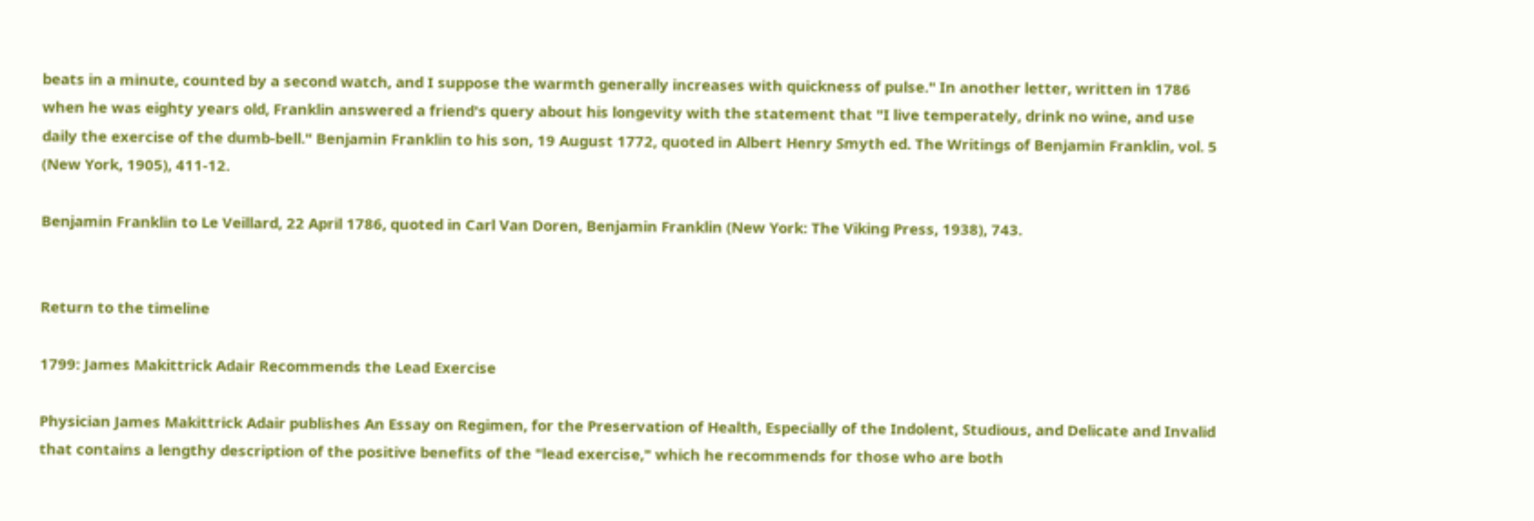beats in a minute, counted by a second watch, and I suppose the warmth generally increases with quickness of pulse." In another letter, written in 1786 when he was eighty years old, Franklin answered a friend's query about his longevity with the statement that "I live temperately, drink no wine, and use daily the exercise of the dumb-bell." Benjamin Franklin to his son, 19 August 1772, quoted in Albert Henry Smyth ed. The Writings of Benjamin Franklin, vol. 5 (New York, 1905), 411-12.

Benjamin Franklin to Le Veillard, 22 April 1786, quoted in Carl Van Doren, Benjamin Franklin (New York: The Viking Press, 1938), 743.


Return to the timeline

1799: James Makittrick Adair Recommends the Lead Exercise

Physician James Makittrick Adair publishes An Essay on Regimen, for the Preservation of Health, Especially of the Indolent, Studious, and Delicate and Invalid that contains a lengthy description of the positive benefits of the "lead exercise," which he recommends for those who are both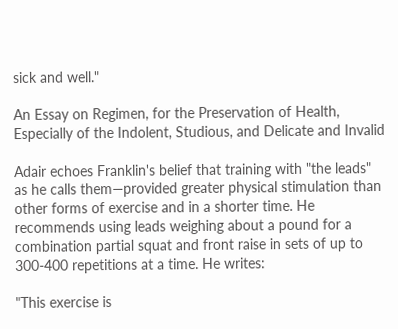sick and well."

An Essay on Regimen, for the Preservation of Health, Especially of the Indolent, Studious, and Delicate and Invalid

Adair echoes Franklin's belief that training with "the leads" as he calls them—provided greater physical stimulation than other forms of exercise and in a shorter time. He recommends using leads weighing about a pound for a combination partial squat and front raise in sets of up to 300-400 repetitions at a time. He writes:

"This exercise is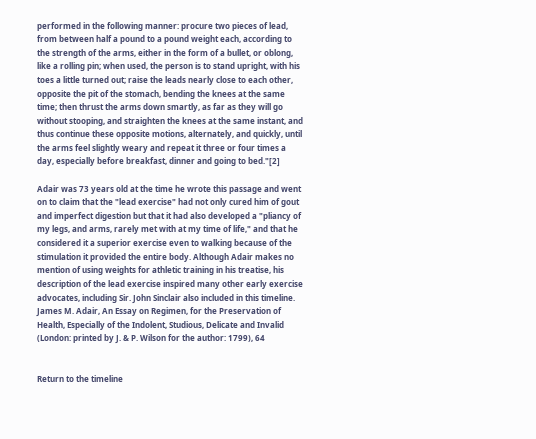performed in the following manner: procure two pieces of lead, from between half a pound to a pound weight each, according to the strength of the arms, either in the form of a bullet, or oblong, like a rolling pin; when used, the person is to stand upright, with his toes a little turned out; raise the leads nearly close to each other, opposite the pit of the stomach, bending the knees at the same time; then thrust the arms down smartly, as far as they will go without stooping, and straighten the knees at the same instant, and thus continue these opposite motions, alternately, and quickly, until the arms feel slightly weary and repeat it three or four times a day, especially before breakfast, dinner and going to bed."[2]

Adair was 73 years old at the time he wrote this passage and went on to claim that the "lead exercise" had not only cured him of gout and imperfect digestion but that it had also developed a "pliancy of my legs, and arms, rarely met with at my time of life," and that he considered it a superior exercise even to walking because of the stimulation it provided the entire body. Although Adair makes no mention of using weights for athletic training in his treatise, his description of the lead exercise inspired many other early exercise advocates, including Sir. John Sinclair also included in this timeline. James M. Adair, An Essay on Regimen, for the Preservation of Health, Especially of the Indolent, Studious, Delicate and Invalid (London: printed by J. & P. Wilson for the author: 1799), 64


Return to the timeline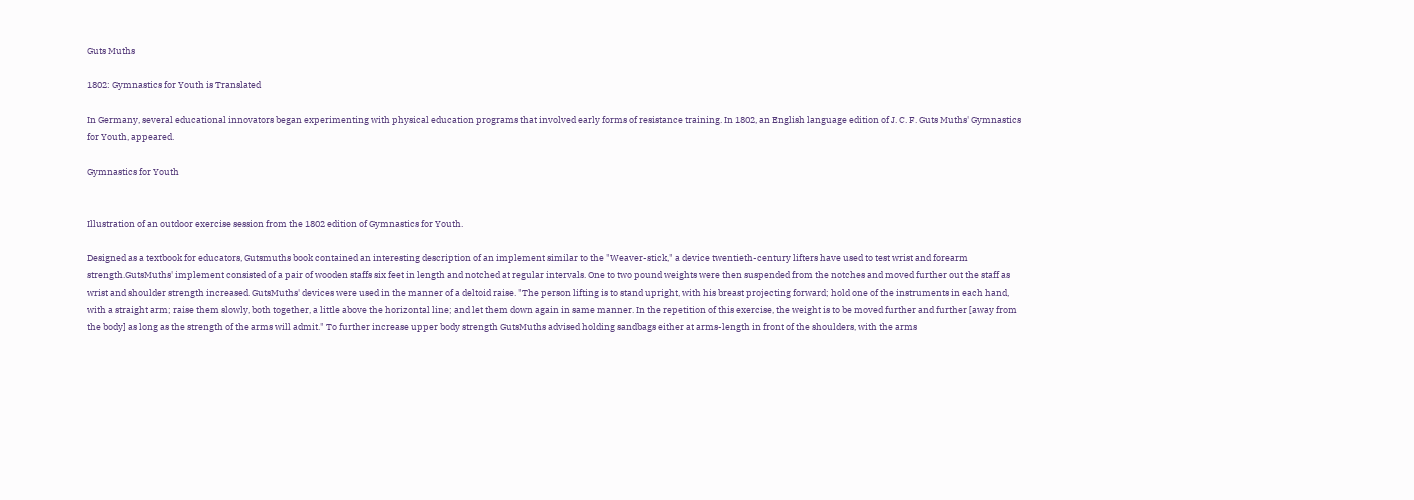Guts Muths

1802: Gymnastics for Youth is Translated

In Germany, several educational innovators began experimenting with physical education programs that involved early forms of resistance training. In 1802, an English language edition of J. C. F. Guts Muths' Gymnastics for Youth, appeared.

Gymnastics for Youth


Illustration of an outdoor exercise session from the 1802 edition of Gymnastics for Youth.

Designed as a textbook for educators, Gutsmuths book contained an interesting description of an implement similar to the "Weaver-stick," a device twentieth-century lifters have used to test wrist and forearm strength.GutsMuths' implement consisted of a pair of wooden staffs six feet in length and notched at regular intervals. One to two pound weights were then suspended from the notches and moved further out the staff as wrist and shoulder strength increased. GutsMuths' devices were used in the manner of a deltoid raise. "The person lifting is to stand upright, with his breast projecting forward; hold one of the instruments in each hand, with a straight arm; raise them slowly, both together, a little above the horizontal line; and let them down again in same manner. In the repetition of this exercise, the weight is to be moved further and further [away from the body] as long as the strength of the arms will admit." To further increase upper body strength GutsMuths advised holding sandbags either at arms-length in front of the shoulders, with the arms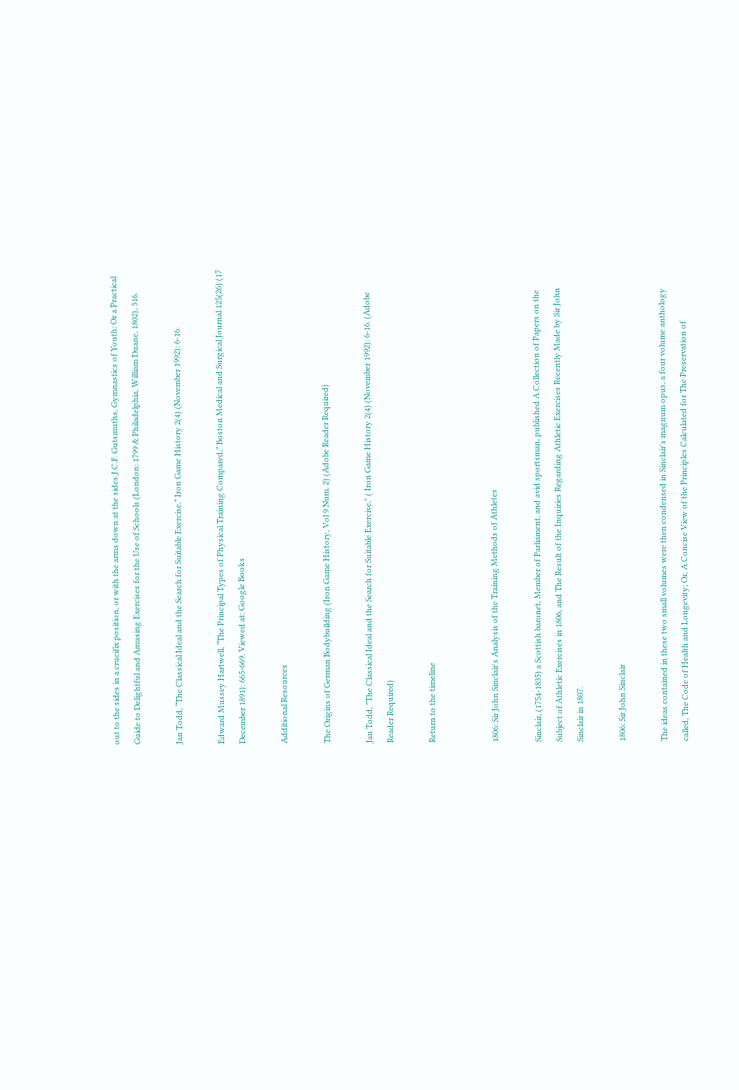out to the sides in a crucifix position, or with the arms down at the sides.J.C.F. Gutsmuths, Gymnastics of Youth: Or a Practical Guide to Delightful and Amusing Exercises for the Use of Schools (London: 1799 & Philadelphia, William Duane, 1802), 316.

Jan Todd, “The Classical Ideal and the Search for Suitable Exercise,” Iron Game History 2(4) (November 1992): 6-16.

Edward Mussey Hartwell, “The Principal Types of Physical Training Compared,” Boston Medical and Surgical Journal 125(26) (17 December 1891): 665-669. Viewed at: Google Books

Additional Resources

The Origins of German Bodybuilding (Iron Game History, Vol 9 Num. 2) (Adobe Reader Required)

Jan Todd, "The Classical Ideal and the Search for Suitable Exercise," ( Iron Game History 2(4) (November 1992): 6-16. (Adobe Reader Required)

Return to the timeline


1806: Sir John Sinclair's Analysis of the Training Methods of Athletes

Sinclair, (1754-1835) a Scottish baronet, Member of Parliament, and avid sportsman, published A Collection of Papers on the Subject of Athletic Exercises in 1806, and The Result of the Inquiries Regarding Athletic Exercises Recently Made by Sir John Sinclair in 1807.

1806: Sir John Sinclair

The ideas contained in these two small volumes were then condensed in Sinclair's magnum opus, a four volume anthology called, The Code of Health and Longevity; Or, A Concise View of the Principles Calculated for The Preservation of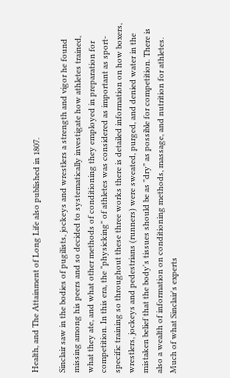Health, and The Attainment of Long Life also published in 1807.

Sinclair saw in the bodies of pugilists, jockeys and wrestlers a strength and vigor he found missing among his peers and so decided to systematically investigate how athletes trained, what they ate, and what other methods of conditioning they employed in preparation for competition. In this era, the "physicking" of athletes was considered as important as sport-specific training so throughout these three works there is detailed information on how boxers, wrestlers, jockeys and pedestrians (runners) were sweated, purged, and denied water in the mistaken belief that the body's tissues should be as "dry" as possible for competition. There is also a wealth of information on conditioning methods, massage, and nutrition for athletes. Much of what Sinclair's experts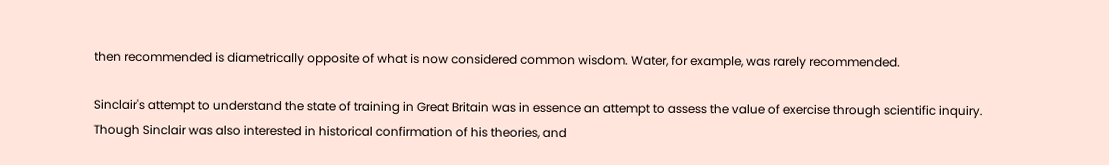then recommended is diametrically opposite of what is now considered common wisdom. Water, for example, was rarely recommended.

Sinclair's attempt to understand the state of training in Great Britain was in essence an attempt to assess the value of exercise through scientific inquiry. Though Sinclair was also interested in historical confirmation of his theories, and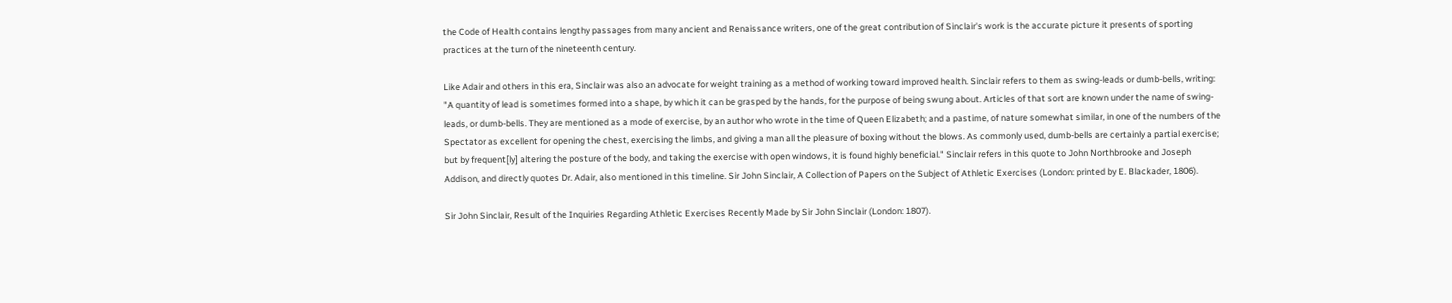the Code of Health contains lengthy passages from many ancient and Renaissance writers, one of the great contribution of Sinclair's work is the accurate picture it presents of sporting practices at the turn of the nineteenth century.

Like Adair and others in this era, Sinclair was also an advocate for weight training as a method of working toward improved health. Sinclair refers to them as swing-leads or dumb-bells, writing: "A quantity of lead is sometimes formed into a shape, by which it can be grasped by the hands, for the purpose of being swung about. Articles of that sort are known under the name of swing-leads, or dumb-bells. They are mentioned as a mode of exercise, by an author who wrote in the time of Queen Elizabeth; and a pastime, of nature somewhat similar, in one of the numbers of the Spectator as excellent for opening the chest, exercising the limbs, and giving a man all the pleasure of boxing without the blows. As commonly used, dumb-bells are certainly a partial exercise; but by frequent[ly] altering the posture of the body, and taking the exercise with open windows, it is found highly beneficial." Sinclair refers in this quote to John Northbrooke and Joseph Addison, and directly quotes Dr. Adair, also mentioned in this timeline. Sir John Sinclair, A Collection of Papers on the Subject of Athletic Exercises (London: printed by E. Blackader, 1806).

Sir John Sinclair, Result of the Inquiries Regarding Athletic Exercises Recently Made by Sir John Sinclair (London: 1807).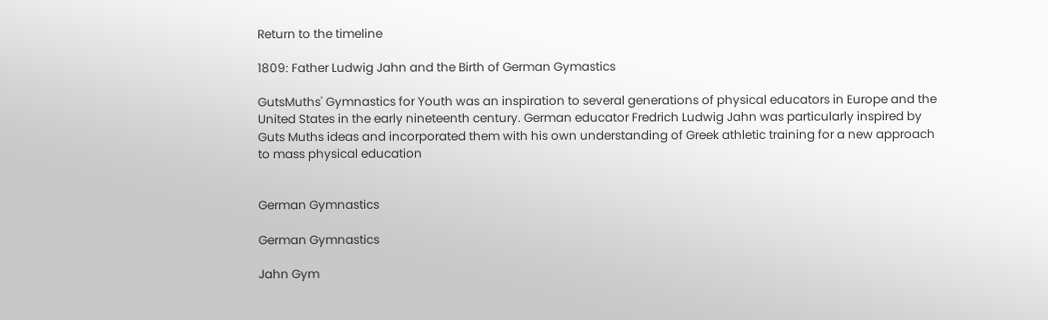Return to the timeline

1809: Father Ludwig Jahn and the Birth of German Gymastics

GutsMuths' Gymnastics for Youth was an inspiration to several generations of physical educators in Europe and the United States in the early nineteenth century. German educator Fredrich Ludwig Jahn was particularly inspired by Guts Muths ideas and incorporated them with his own understanding of Greek athletic training for a new approach to mass physical education


German Gymnastics

German Gymnastics

Jahn Gym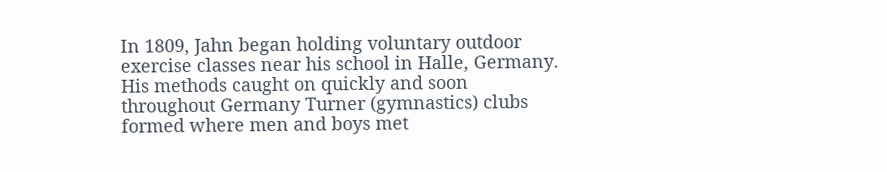In 1809, Jahn began holding voluntary outdoor exercise classes near his school in Halle, Germany. His methods caught on quickly and soon throughout Germany Turner (gymnastics) clubs formed where men and boys met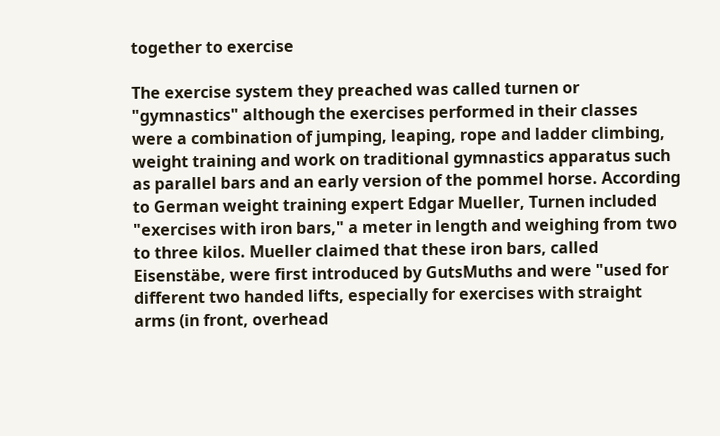together to exercise

The exercise system they preached was called turnen or "gymnastics" although the exercises performed in their classes were a combination of jumping, leaping, rope and ladder climbing, weight training and work on traditional gymnastics apparatus such as parallel bars and an early version of the pommel horse. According to German weight training expert Edgar Mueller, Turnen included "exercises with iron bars," a meter in length and weighing from two to three kilos. Mueller claimed that these iron bars, called Eisenstäbe, were first introduced by GutsMuths and were "used for different two handed lifts, especially for exercises with straight arms (in front, overhead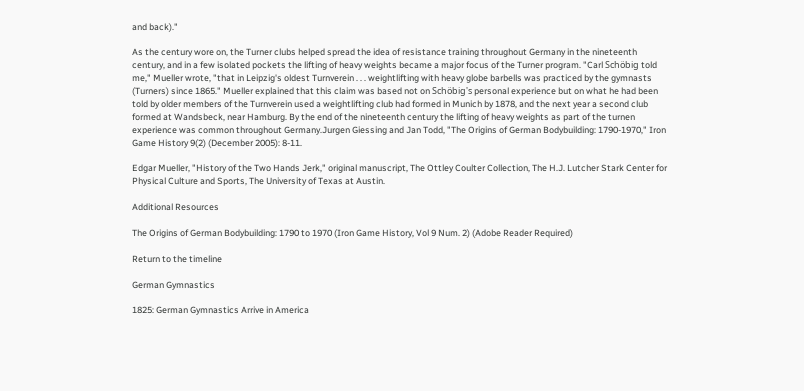and back)."

As the century wore on, the Turner clubs helped spread the idea of resistance training throughout Germany in the nineteenth century, and in a few isolated pockets the lifting of heavy weights became a major focus of the Turner program. "Carl Schöbig told me," Mueller wrote, "that in Leipzig's oldest Turnverein . . . weightlifting with heavy globe barbells was practiced by the gymnasts (Turners) since 1865." Mueller explained that this claim was based not on Schöbig's personal experience but on what he had been told by older members of the Turnverein used a weightlifting club had formed in Munich by 1878, and the next year a second club formed at Wandsbeck, near Hamburg. By the end of the nineteenth century the lifting of heavy weights as part of the turnen experience was common throughout Germany.Jurgen Giessing and Jan Todd, "The Origins of German Bodybuilding: 1790-1970," Iron Game History 9(2) (December 2005): 8-11.

Edgar Mueller, "History of the Two Hands Jerk," original manuscript, The Ottley Coulter Collection, The H.J. Lutcher Stark Center for Physical Culture and Sports, The University of Texas at Austin.

Additional Resources

The Origins of German Bodybuilding: 1790 to 1970 (Iron Game History, Vol 9 Num. 2) (Adobe Reader Required)

Return to the timeline

German Gymnastics

1825: German Gymnastics Arrive in America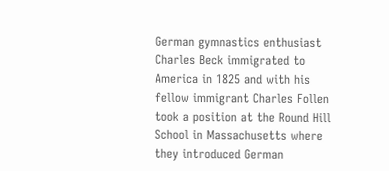German gymnastics enthusiast Charles Beck immigrated to America in 1825 and with his fellow immigrant Charles Follen took a position at the Round Hill School in Massachusetts where they introduced German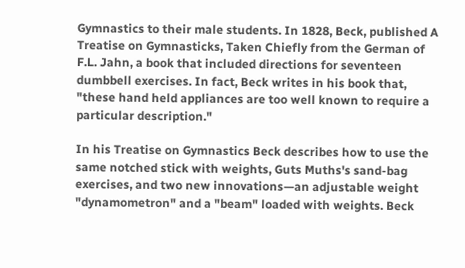Gymnastics to their male students. In 1828, Beck, published A Treatise on Gymnasticks, Taken Chiefly from the German of F.L. Jahn, a book that included directions for seventeen dumbbell exercises. In fact, Beck writes in his book that, "these hand held appliances are too well known to require a particular description."

In his Treatise on Gymnastics Beck describes how to use the same notched stick with weights, Guts Muths's sand-bag exercises, and two new innovations—an adjustable weight "dynamometron" and a "beam" loaded with weights. Beck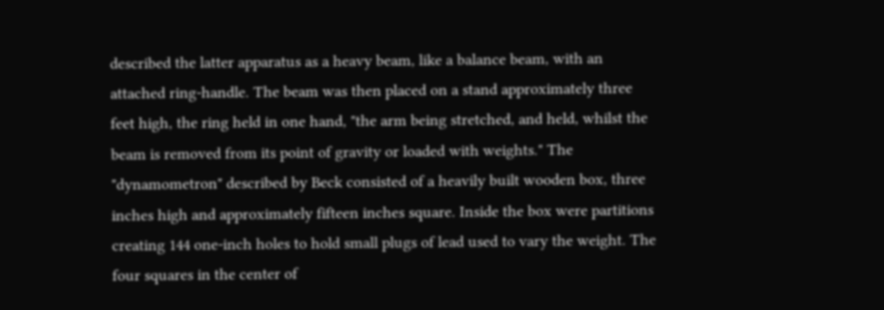described the latter apparatus as a heavy beam, like a balance beam, with an attached ring-handle. The beam was then placed on a stand approximately three feet high, the ring held in one hand, "the arm being stretched, and held, whilst the beam is removed from its point of gravity or loaded with weights." The "dynamometron" described by Beck consisted of a heavily built wooden box, three inches high and approximately fifteen inches square. Inside the box were partitions creating 144 one-inch holes to hold small plugs of lead used to vary the weight. The four squares in the center of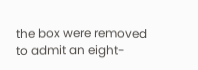the box were removed to admit an eight-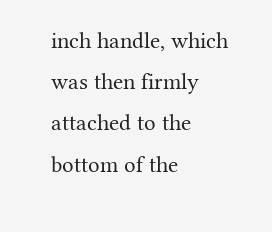inch handle, which was then firmly attached to the bottom of the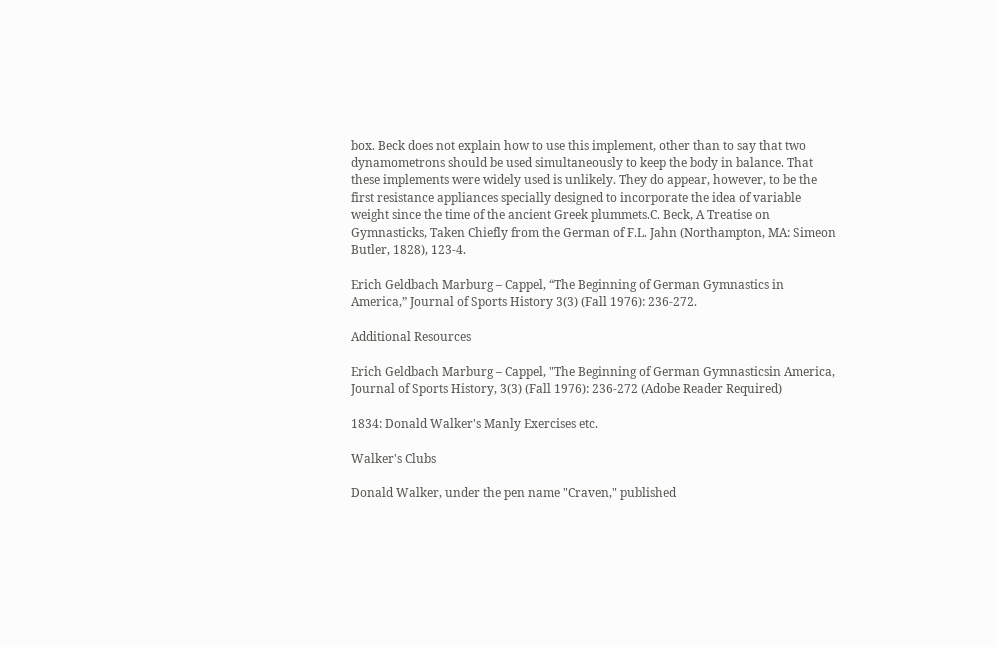box. Beck does not explain how to use this implement, other than to say that two dynamometrons should be used simultaneously to keep the body in balance. That these implements were widely used is unlikely. They do appear, however, to be the first resistance appliances specially designed to incorporate the idea of variable weight since the time of the ancient Greek plummets.C. Beck, A Treatise on Gymnasticks, Taken Chiefly from the German of F.L. Jahn (Northampton, MA: Simeon Butler, 1828), 123-4.

Erich Geldbach Marburg – Cappel, “The Beginning of German Gymnastics in America,” Journal of Sports History 3(3) (Fall 1976): 236-272.

Additional Resources

Erich Geldbach Marburg – Cappel, "The Beginning of German Gymnasticsin America, Journal of Sports History, 3(3) (Fall 1976): 236-272 (Adobe Reader Required)

1834: Donald Walker's Manly Exercises etc.

Walker's Clubs

Donald Walker, under the pen name "Craven," published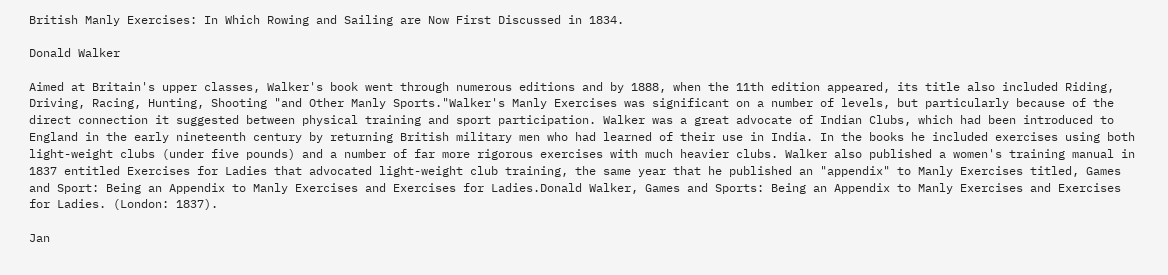British Manly Exercises: In Which Rowing and Sailing are Now First Discussed in 1834.

Donald Walker

Aimed at Britain's upper classes, Walker's book went through numerous editions and by 1888, when the 11th edition appeared, its title also included Riding, Driving, Racing, Hunting, Shooting "and Other Manly Sports."Walker's Manly Exercises was significant on a number of levels, but particularly because of the direct connection it suggested between physical training and sport participation. Walker was a great advocate of Indian Clubs, which had been introduced to England in the early nineteenth century by returning British military men who had learned of their use in India. In the books he included exercises using both light-weight clubs (under five pounds) and a number of far more rigorous exercises with much heavier clubs. Walker also published a women's training manual in 1837 entitled Exercises for Ladies that advocated light-weight club training, the same year that he published an "appendix" to Manly Exercises titled, Games and Sport: Being an Appendix to Manly Exercises and Exercises for Ladies.Donald Walker, Games and Sports: Being an Appendix to Manly Exercises and Exercises for Ladies. (London: 1837).

Jan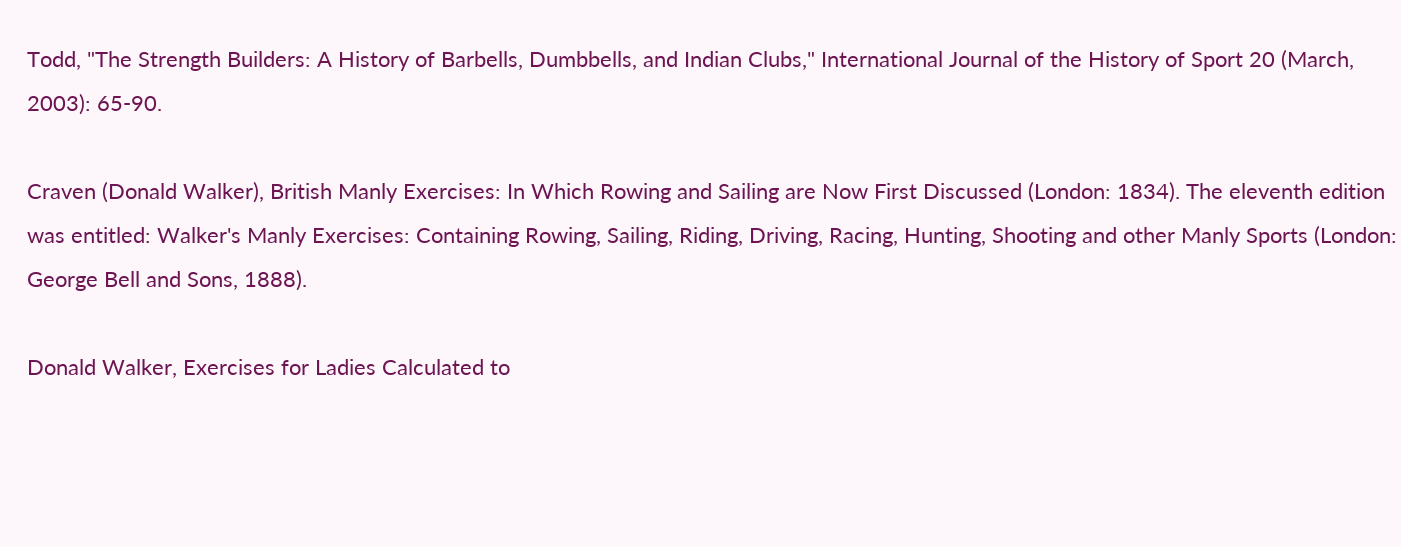Todd, "The Strength Builders: A History of Barbells, Dumbbells, and Indian Clubs," International Journal of the History of Sport 20 (March, 2003): 65-90.

Craven (Donald Walker), British Manly Exercises: In Which Rowing and Sailing are Now First Discussed (London: 1834). The eleventh edition was entitled: Walker's Manly Exercises: Containing Rowing, Sailing, Riding, Driving, Racing, Hunting, Shooting and other Manly Sports (London: George Bell and Sons, 1888).

Donald Walker, Exercises for Ladies Calculated to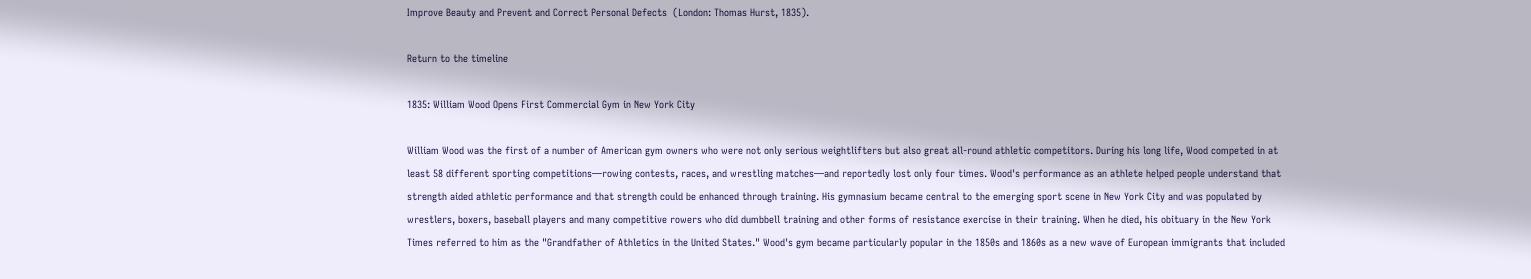Improve Beauty and Prevent and Correct Personal Defects  (London: Thomas Hurst, 1835).

Return to the timeline

1835: William Wood Opens First Commercial Gym in New York City

William Wood was the first of a number of American gym owners who were not only serious weightlifters but also great all-round athletic competitors. During his long life, Wood competed in at least 58 different sporting competitions—rowing contests, races, and wrestling matches—and reportedly lost only four times. Wood's performance as an athlete helped people understand that strength aided athletic performance and that strength could be enhanced through training. His gymnasium became central to the emerging sport scene in New York City and was populated by wrestlers, boxers, baseball players and many competitive rowers who did dumbbell training and other forms of resistance exercise in their training. When he died, his obituary in the New York Times referred to him as the "Grandfather of Athletics in the United States." Wood's gym became particularly popular in the 1850s and 1860s as a new wave of European immigrants that included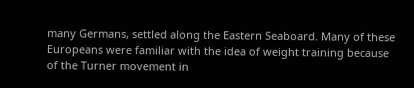many Germans, settled along the Eastern Seaboard. Many of these Europeans were familiar with the idea of weight training because of the Turner movement in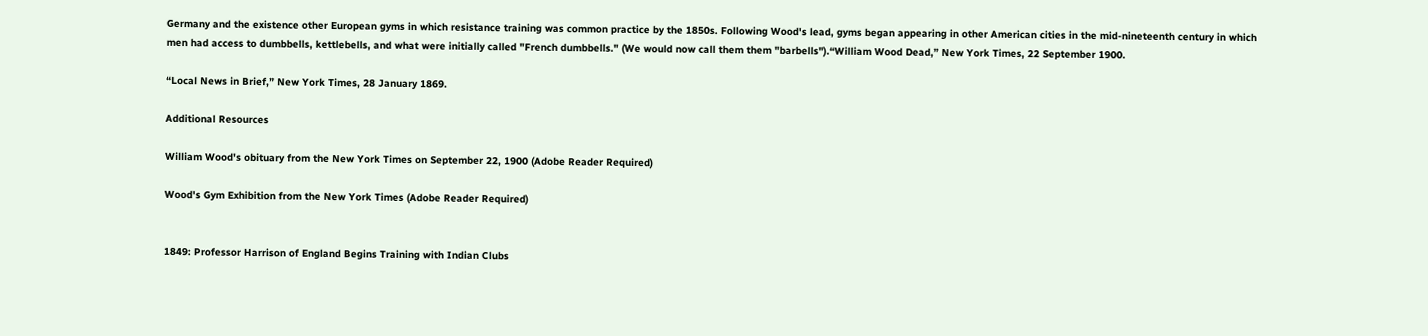Germany and the existence other European gyms in which resistance training was common practice by the 1850s. Following Wood's lead, gyms began appearing in other American cities in the mid-nineteenth century in which men had access to dumbbells, kettlebells, and what were initially called "French dumbbells." (We would now call them them "barbells").“William Wood Dead,” New York Times, 22 September 1900.

“Local News in Brief,” New York Times, 28 January 1869.

Additional Resources

William Wood's obituary from the New York Times on September 22, 1900 (Adobe Reader Required)

Wood's Gym Exhibition from the New York Times (Adobe Reader Required)


1849: Professor Harrison of England Begins Training with Indian Clubs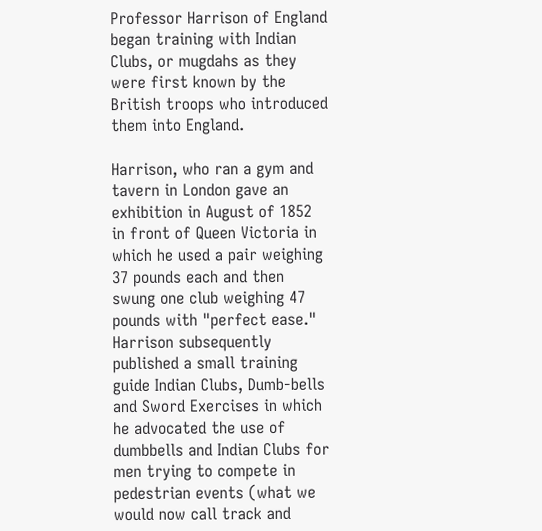Professor Harrison of England began training with Indian Clubs, or mugdahs as they were first known by the British troops who introduced them into England.

Harrison, who ran a gym and tavern in London gave an exhibition in August of 1852 in front of Queen Victoria in which he used a pair weighing 37 pounds each and then swung one club weighing 47 pounds with "perfect ease." Harrison subsequently published a small training guide Indian Clubs, Dumb-bells and Sword Exercises in which he advocated the use of dumbbells and Indian Clubs for men trying to compete in pedestrian events (what we would now call track and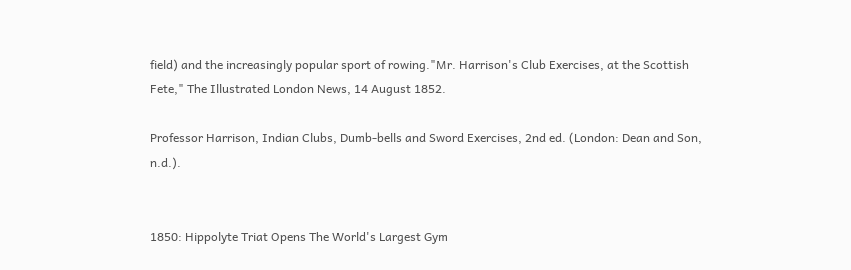field) and the increasingly popular sport of rowing."Mr. Harrison's Club Exercises, at the Scottish Fete," The Illustrated London News, 14 August 1852.

Professor Harrison, Indian Clubs, Dumb-bells and Sword Exercises, 2nd ed. (London: Dean and Son, n.d.).


1850: Hippolyte Triat Opens The World's Largest Gym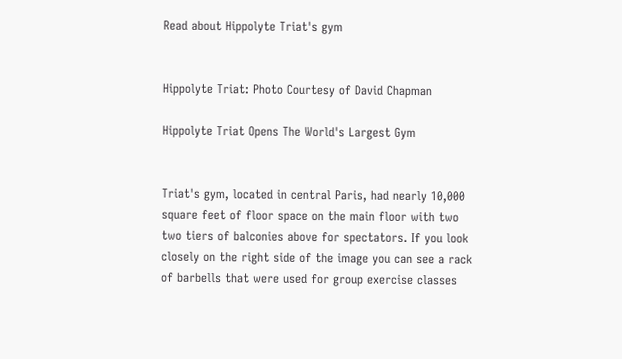Read about Hippolyte Triat's gym


Hippolyte Triat: Photo Courtesy of David Chapman

Hippolyte Triat Opens The World's Largest Gym


Triat's gym, located in central Paris, had nearly 10,000 square feet of floor space on the main floor with two two tiers of balconies above for spectators. If you look closely on the right side of the image you can see a rack of barbells that were used for group exercise classes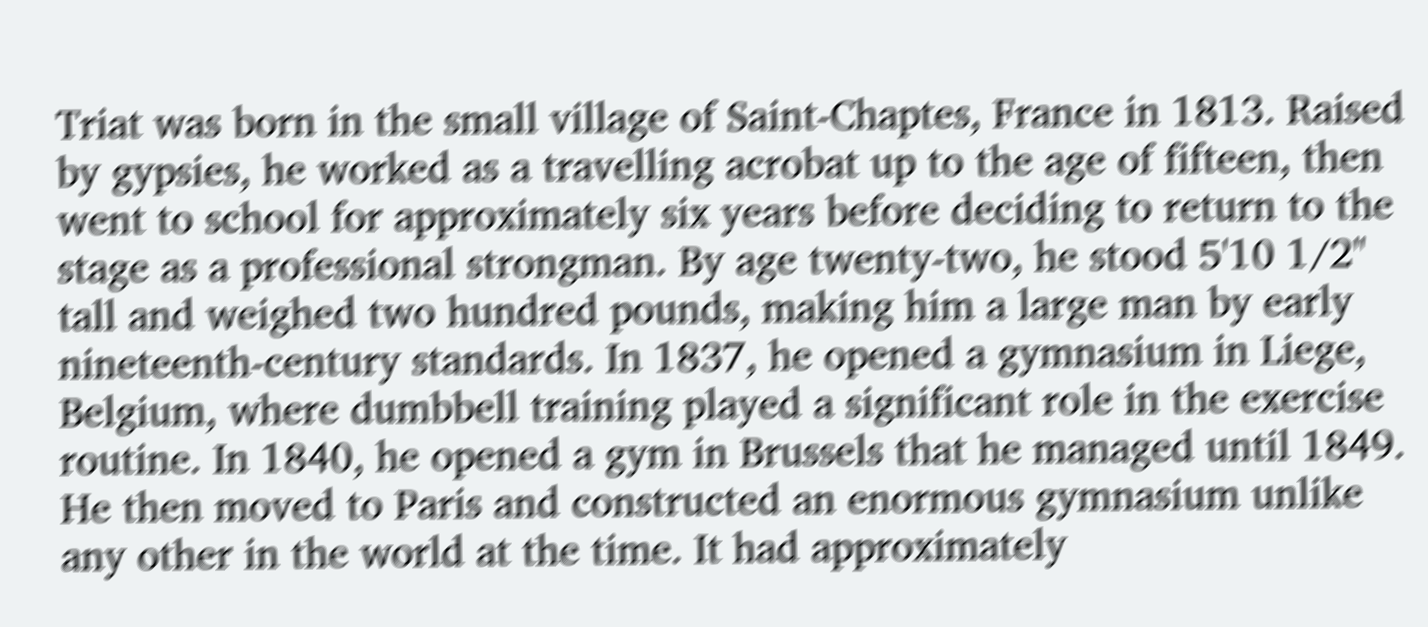Triat was born in the small village of Saint-Chaptes, France in 1813. Raised by gypsies, he worked as a travelling acrobat up to the age of fifteen, then went to school for approximately six years before deciding to return to the stage as a professional strongman. By age twenty-two, he stood 5'10 1/2" tall and weighed two hundred pounds, making him a large man by early nineteenth-century standards. In 1837, he opened a gymnasium in Liege, Belgium, where dumbbell training played a significant role in the exercise routine. In 1840, he opened a gym in Brussels that he managed until 1849. He then moved to Paris and constructed an enormous gymnasium unlike any other in the world at the time. It had approximately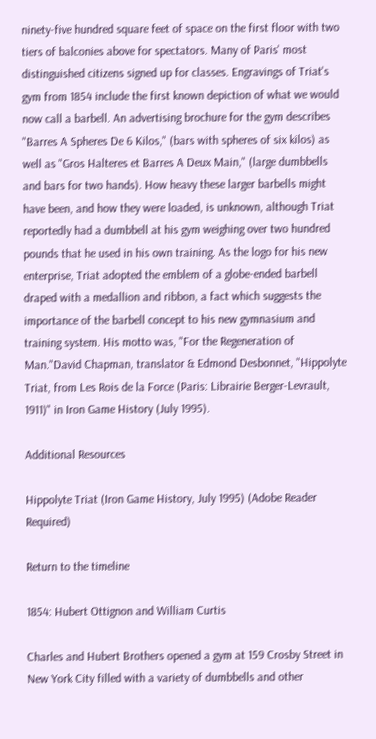ninety-five hundred square feet of space on the first floor with two tiers of balconies above for spectators. Many of Paris' most distinguished citizens signed up for classes. Engravings of Triat's gym from 1854 include the first known depiction of what we would now call a barbell. An advertising brochure for the gym describes "Barres A Spheres De 6 Kilos," (bars with spheres of six kilos) as well as "Gros Halteres et Barres A Deux Main," (large dumbbells and bars for two hands). How heavy these larger barbells might have been, and how they were loaded, is unknown, although Triat reportedly had a dumbbell at his gym weighing over two hundred pounds that he used in his own training. As the logo for his new enterprise, Triat adopted the emblem of a globe-ended barbell draped with a medallion and ribbon, a fact which suggests the importance of the barbell concept to his new gymnasium and training system. His motto was, "For the Regeneration of Man."David Chapman, translator & Edmond Desbonnet, "Hippolyte Triat, from Les Rois de la Force (Paris: Librairie Berger-Levrault, 1911)" in Iron Game History (July 1995).

Additional Resources

Hippolyte Triat (Iron Game History, July 1995) (Adobe Reader Required)

Return to the timeline

1854: Hubert Ottignon and William Curtis

Charles and Hubert Brothers opened a gym at 159 Crosby Street in New York City filled with a variety of dumbbells and other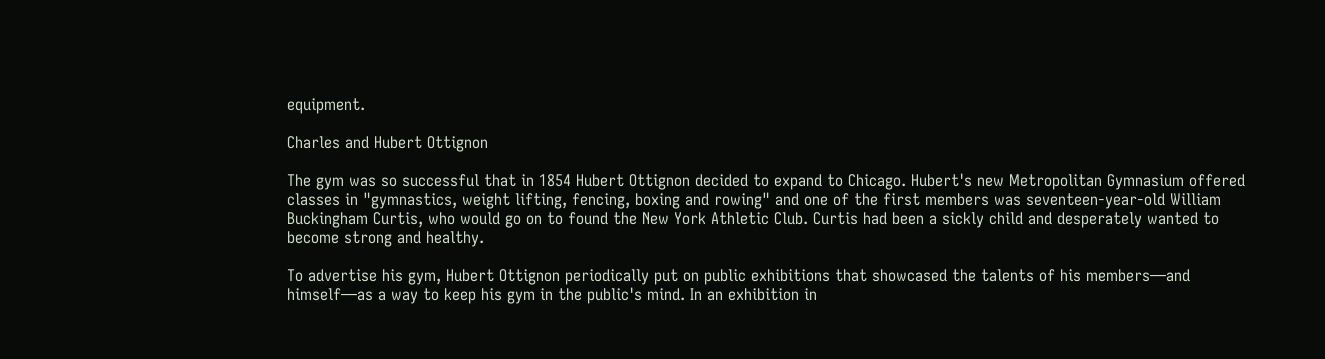equipment.

Charles and Hubert Ottignon

The gym was so successful that in 1854 Hubert Ottignon decided to expand to Chicago. Hubert's new Metropolitan Gymnasium offered classes in "gymnastics, weight lifting, fencing, boxing and rowing" and one of the first members was seventeen-year-old William Buckingham Curtis, who would go on to found the New York Athletic Club. Curtis had been a sickly child and desperately wanted to become strong and healthy.

To advertise his gym, Hubert Ottignon periodically put on public exhibitions that showcased the talents of his members—and himself—as a way to keep his gym in the public's mind. In an exhibition in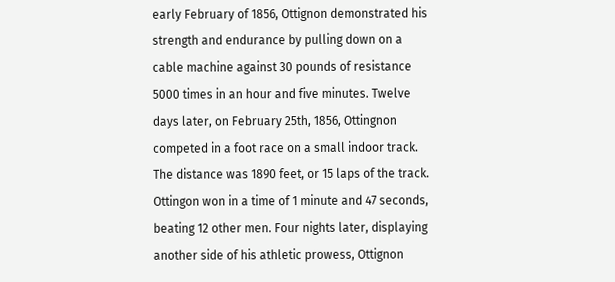early February of 1856, Ottignon demonstrated his strength and endurance by pulling down on a cable machine against 30 pounds of resistance 5000 times in an hour and five minutes. Twelve days later, on February 25th, 1856, Ottingnon competed in a foot race on a small indoor track. The distance was 1890 feet, or 15 laps of the track. Ottingon won in a time of 1 minute and 47 seconds, beating 12 other men. Four nights later, displaying another side of his athletic prowess, Ottignon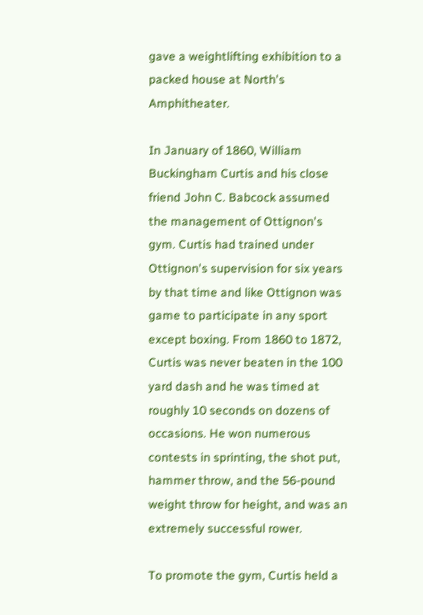gave a weightlifting exhibition to a packed house at North's Amphitheater.

In January of 1860, William Buckingham Curtis and his close friend John C. Babcock assumed the management of Ottignon's gym. Curtis had trained under Ottignon's supervision for six years by that time and like Ottignon was game to participate in any sport except boxing. From 1860 to 1872, Curtis was never beaten in the 100 yard dash and he was timed at roughly 10 seconds on dozens of occasions. He won numerous contests in sprinting, the shot put, hammer throw, and the 56-pound weight throw for height, and was an extremely successful rower.

To promote the gym, Curtis held a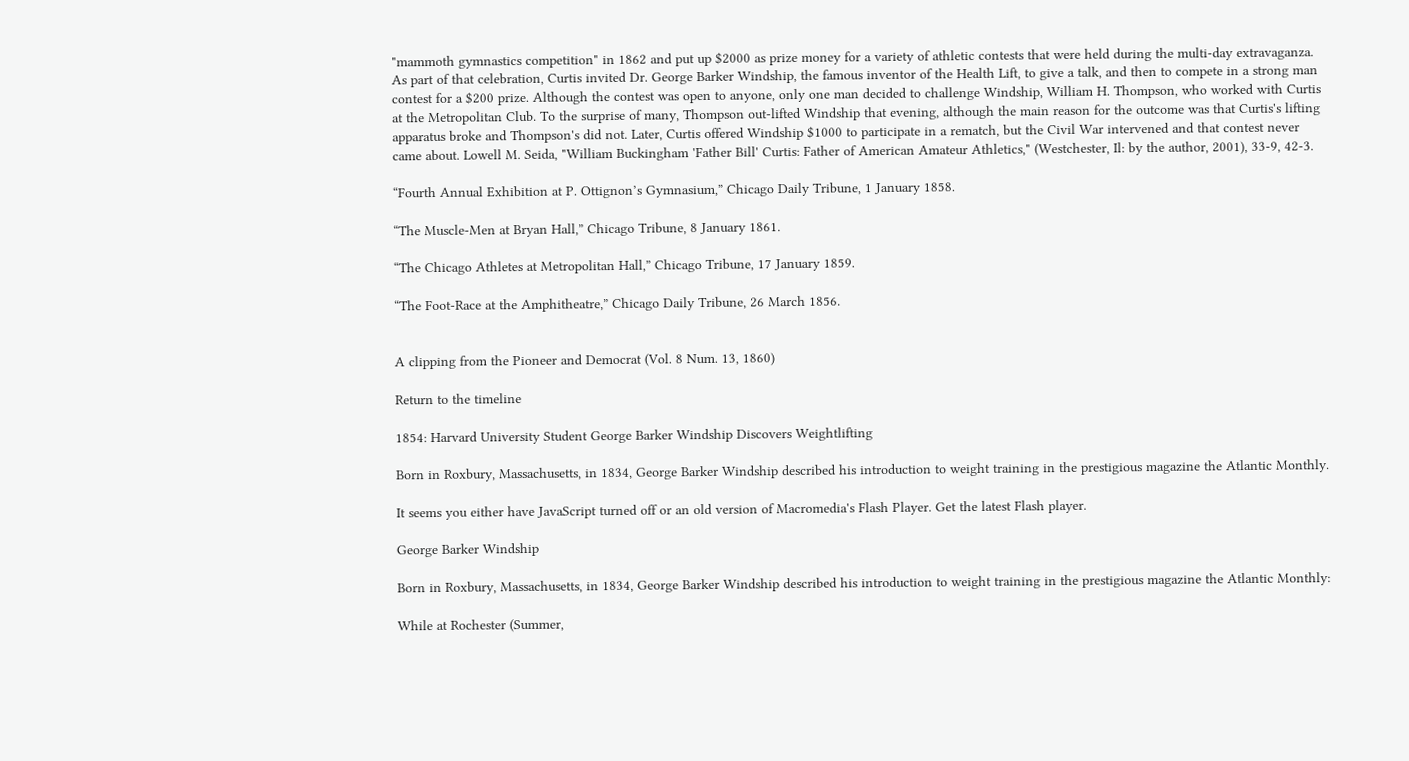"mammoth gymnastics competition" in 1862 and put up $2000 as prize money for a variety of athletic contests that were held during the multi-day extravaganza. As part of that celebration, Curtis invited Dr. George Barker Windship, the famous inventor of the Health Lift, to give a talk, and then to compete in a strong man contest for a $200 prize. Although the contest was open to anyone, only one man decided to challenge Windship, William H. Thompson, who worked with Curtis at the Metropolitan Club. To the surprise of many, Thompson out-lifted Windship that evening, although the main reason for the outcome was that Curtis's lifting apparatus broke and Thompson's did not. Later, Curtis offered Windship $1000 to participate in a rematch, but the Civil War intervened and that contest never came about. Lowell M. Seida, "William Buckingham 'Father Bill' Curtis: Father of American Amateur Athletics," (Westchester, Il: by the author, 2001), 33-9, 42-3.

“Fourth Annual Exhibition at P. Ottignon’s Gymnasium,” Chicago Daily Tribune, 1 January 1858.

“The Muscle-Men at Bryan Hall,” Chicago Tribune, 8 January 1861.

“The Chicago Athletes at Metropolitan Hall,” Chicago Tribune, 17 January 1859.

“The Foot-Race at the Amphitheatre,” Chicago Daily Tribune, 26 March 1856.


A clipping from the Pioneer and Democrat (Vol. 8 Num. 13, 1860)

Return to the timeline

1854: Harvard University Student George Barker Windship Discovers Weightlifting

Born in Roxbury, Massachusetts, in 1834, George Barker Windship described his introduction to weight training in the prestigious magazine the Atlantic Monthly.

It seems you either have JavaScript turned off or an old version of Macromedia's Flash Player. Get the latest Flash player.

George Barker Windship

Born in Roxbury, Massachusetts, in 1834, George Barker Windship described his introduction to weight training in the prestigious magazine the Atlantic Monthly:

While at Rochester (Summer,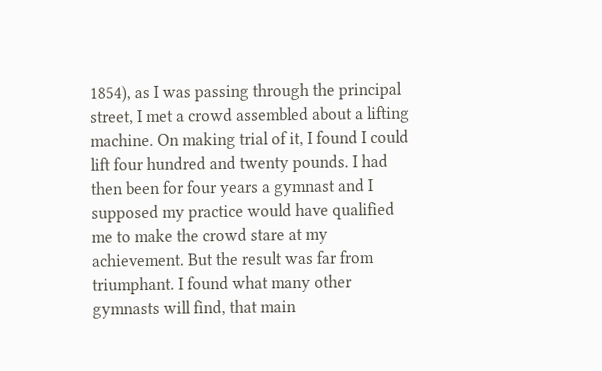1854), as I was passing through the principal street, I met a crowd assembled about a lifting machine. On making trial of it, I found I could lift four hundred and twenty pounds. I had then been for four years a gymnast and I supposed my practice would have qualified me to make the crowd stare at my achievement. But the result was far from triumphant. I found what many other gymnasts will find, that main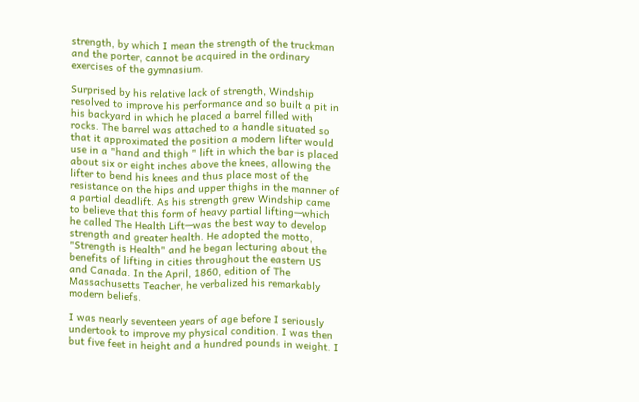strength, by which I mean the strength of the truckman and the porter, cannot be acquired in the ordinary exercises of the gymnasium.

Surprised by his relative lack of strength, Windship resolved to improve his performance and so built a pit in his backyard in which he placed a barrel filled with rocks. The barrel was attached to a handle situated so that it approximated the position a modern lifter would use in a "hand and thigh " lift in which the bar is placed about six or eight inches above the knees, allowing the lifter to bend his knees and thus place most of the resistance on the hips and upper thighs in the manner of a partial deadlift. As his strength grew Windship came to believe that this form of heavy partial lifting—which he called The Health Lift—was the best way to develop strength and greater health. He adopted the motto, "Strength is Health" and he began lecturing about the benefits of lifting in cities throughout the eastern US and Canada. In the April, 1860, edition of The Massachusetts Teacher, he verbalized his remarkably modern beliefs.

I was nearly seventeen years of age before I seriously undertook to improve my physical condition. I was then but five feet in height and a hundred pounds in weight. I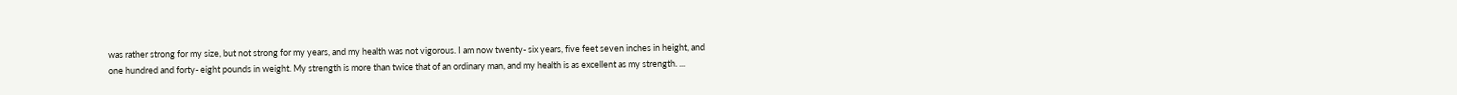was rather strong for my size, but not strong for my years, and my health was not vigorous. I am now twenty- six years, five feet seven inches in height, and one hundred and forty- eight pounds in weight. My strength is more than twice that of an ordinary man, and my health is as excellent as my strength. ...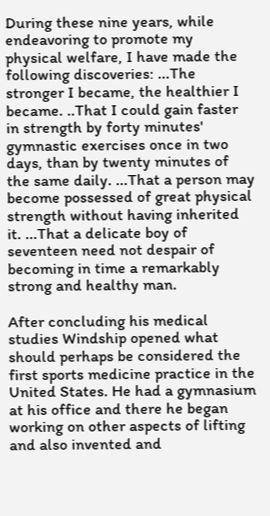During these nine years, while endeavoring to promote my physical welfare, I have made the following discoveries: ...The stronger I became, the healthier I became. ..That I could gain faster in strength by forty minutes' gymnastic exercises once in two days, than by twenty minutes of the same daily. ...That a person may become possessed of great physical strength without having inherited it. ...That a delicate boy of seventeen need not despair of becoming in time a remarkably strong and healthy man.

After concluding his medical studies Windship opened what should perhaps be considered the first sports medicine practice in the United States. He had a gymnasium at his office and there he began working on other aspects of lifting and also invented and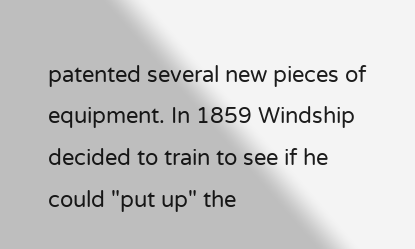patented several new pieces of equipment. In 1859 Windship decided to train to see if he could "put up" the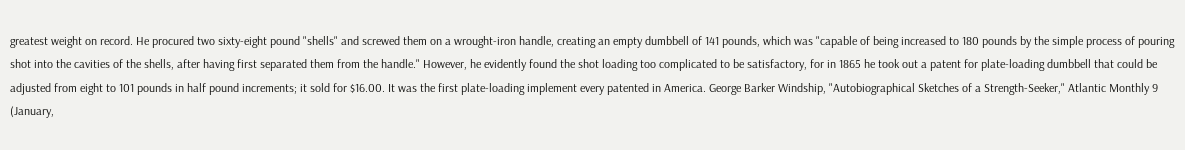greatest weight on record. He procured two sixty-eight pound "shells" and screwed them on a wrought-iron handle, creating an empty dumbbell of 141 pounds, which was "capable of being increased to 180 pounds by the simple process of pouring shot into the cavities of the shells, after having first separated them from the handle." However, he evidently found the shot loading too complicated to be satisfactory, for in 1865 he took out a patent for plate-loading dumbbell that could be adjusted from eight to 101 pounds in half pound increments; it sold for $16.00. It was the first plate-loading implement every patented in America. George Barker Windship, "Autobiographical Sketches of a Strength-Seeker," Atlantic Monthly 9 (January,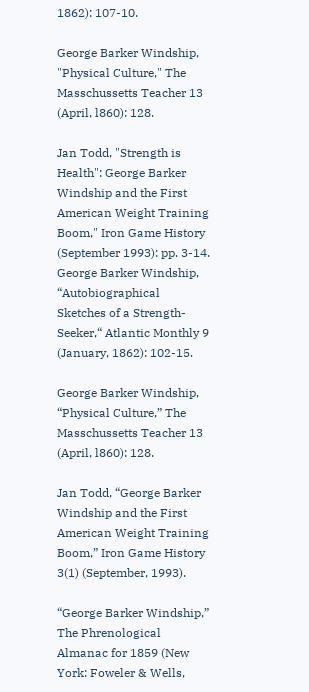1862): 107-10.

George Barker Windship, "Physical Culture," The Masschussetts Teacher 13 (April, l860): 128.

Jan Todd, "Strength is Health": George Barker Windship and the First American Weight Training Boom," Iron Game History (September 1993): pp. 3-14.
George Barker Windship, “Autobiographical Sketches of a Strength-Seeker,“ Atlantic Monthly 9 (January, 1862): 102-15.

George Barker Windship, “Physical Culture,” The Masschussetts Teacher 13 (April, l860): 128.

Jan Todd, “George Barker Windship and the First American Weight Training Boom,” Iron Game History 3(1) (September, 1993).

“George Barker Windship,” The Phrenological Almanac for 1859 (New York: Foweler & Wells,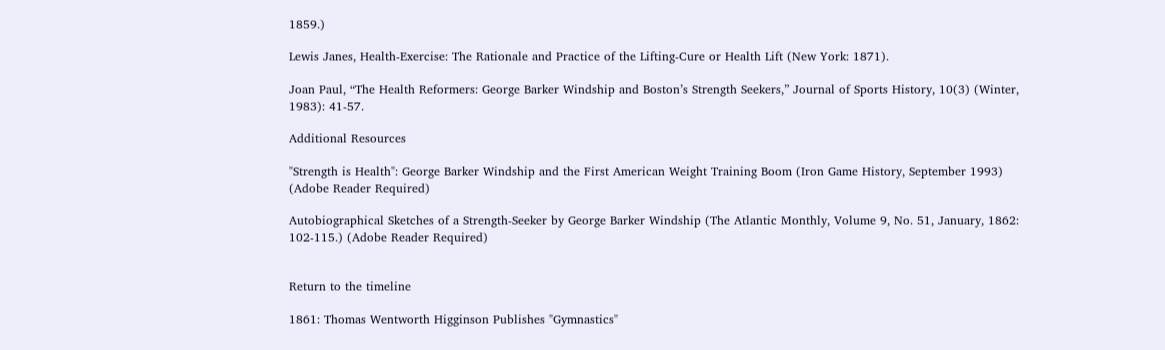1859.)

Lewis Janes, Health-Exercise: The Rationale and Practice of the Lifting-Cure or Health Lift (New York: 1871).

Joan Paul, “The Health Reformers: George Barker Windship and Boston’s Strength Seekers,” Journal of Sports History, 10(3) (Winter, 1983): 41-57.

Additional Resources

"Strength is Health": George Barker Windship and the First American Weight Training Boom (Iron Game History, September 1993) (Adobe Reader Required)

Autobiographical Sketches of a Strength-Seeker by George Barker Windship (The Atlantic Monthly, Volume 9, No. 51, January, 1862: 102-115.) (Adobe Reader Required)


Return to the timeline

1861: Thomas Wentworth Higginson Publishes "Gymnastics"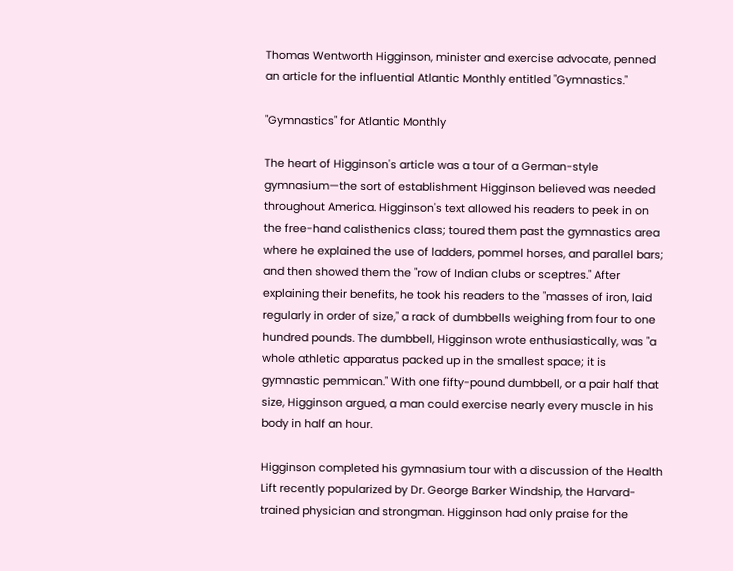Thomas Wentworth Higginson, minister and exercise advocate, penned an article for the influential Atlantic Monthly entitled "Gymnastics."

"Gymnastics" for Atlantic Monthly

The heart of Higginson's article was a tour of a German-style gymnasium—the sort of establishment Higginson believed was needed throughout America. Higginson's text allowed his readers to peek in on the free-hand calisthenics class; toured them past the gymnastics area where he explained the use of ladders, pommel horses, and parallel bars; and then showed them the "row of Indian clubs or sceptres." After explaining their benefits, he took his readers to the "masses of iron, laid regularly in order of size," a rack of dumbbells weighing from four to one hundred pounds. The dumbbell, Higginson wrote enthusiastically, was "a whole athletic apparatus packed up in the smallest space; it is gymnastic pemmican." With one fifty-pound dumbbell, or a pair half that size, Higginson argued, a man could exercise nearly every muscle in his body in half an hour.

Higginson completed his gymnasium tour with a discussion of the Health Lift recently popularized by Dr. George Barker Windship, the Harvard-trained physician and strongman. Higginson had only praise for the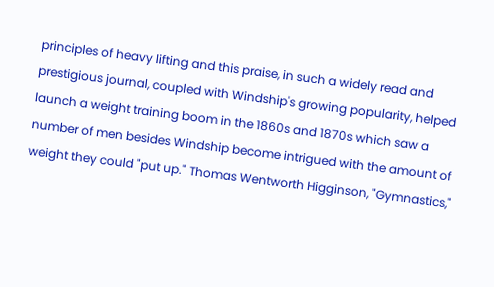principles of heavy lifting and this praise, in such a widely read and prestigious journal, coupled with Windship's growing popularity, helped launch a weight training boom in the 1860s and 1870s which saw a number of men besides Windship become intrigued with the amount of weight they could "put up." Thomas Wentworth Higginson, "Gymnastics,"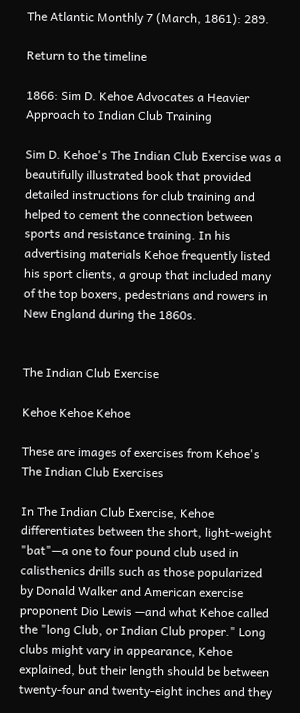The Atlantic Monthly 7 (March, 1861): 289.

Return to the timeline

1866: Sim D. Kehoe Advocates a Heavier Approach to Indian Club Training

Sim D. Kehoe's The Indian Club Exercise was a beautifully illustrated book that provided detailed instructions for club training and helped to cement the connection between sports and resistance training. In his advertising materials Kehoe frequently listed his sport clients, a group that included many of the top boxers, pedestrians and rowers in New England during the 1860s.


The Indian Club Exercise

Kehoe Kehoe Kehoe

These are images of exercises from Kehoe's The Indian Club Exercises

In The Indian Club Exercise, Kehoe differentiates between the short, light-weight "bat"—a one to four pound club used in calisthenics drills such as those popularized by Donald Walker and American exercise proponent Dio Lewis —and what Kehoe called the "long Club, or Indian Club proper." Long clubs might vary in appearance, Kehoe explained, but their length should be between twenty-four and twenty-eight inches and they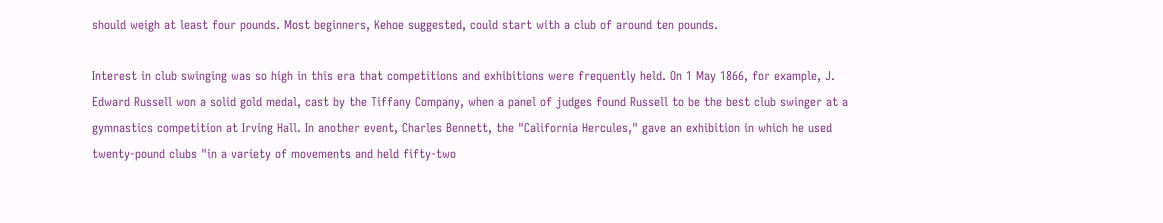should weigh at least four pounds. Most beginners, Kehoe suggested, could start with a club of around ten pounds.

Interest in club swinging was so high in this era that competitions and exhibitions were frequently held. On 1 May 1866, for example, J. Edward Russell won a solid gold medal, cast by the Tiffany Company, when a panel of judges found Russell to be the best club swinger at a gymnastics competition at Irving Hall. In another event, Charles Bennett, the "California Hercules," gave an exhibition in which he used twenty-pound clubs "in a variety of movements and held fifty-two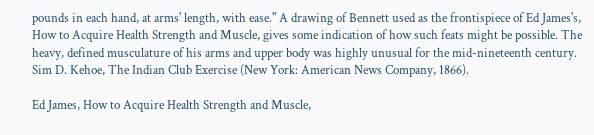pounds in each hand, at arms' length, with ease." A drawing of Bennett used as the frontispiece of Ed James's, How to Acquire Health Strength and Muscle, gives some indication of how such feats might be possible. The heavy, defined musculature of his arms and upper body was highly unusual for the mid-nineteenth century. Sim D. Kehoe, The Indian Club Exercise (New York: American News Company, 1866).

Ed James, How to Acquire Health Strength and Muscle,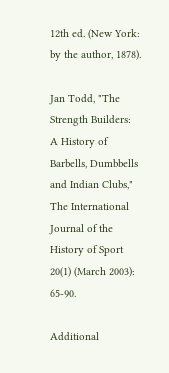12th ed. (New York: by the author, 1878).

Jan Todd, "The Strength Builders: A History of Barbells, Dumbbells and Indian Clubs," The International Journal of the History of Sport 20(1) (March 2003): 65-90.

Additional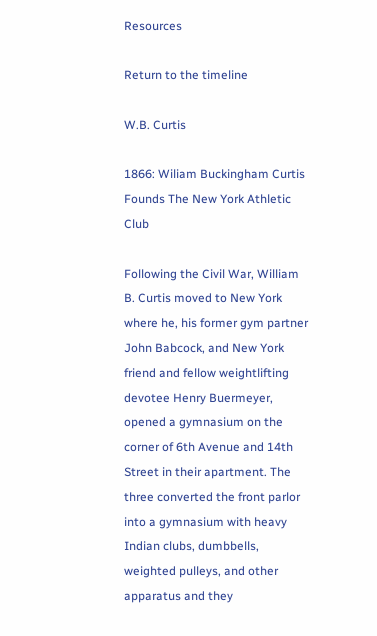Resources

Return to the timeline

W.B. Curtis

1866: Wiliam Buckingham Curtis Founds The New York Athletic Club

Following the Civil War, William B. Curtis moved to New York where he, his former gym partner John Babcock, and New York friend and fellow weightlifting devotee Henry Buermeyer, opened a gymnasium on the corner of 6th Avenue and 14th Street in their apartment. The three converted the front parlor into a gymnasium with heavy Indian clubs, dumbbells, weighted pulleys, and other apparatus and they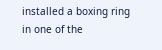installed a boxing ring in one of the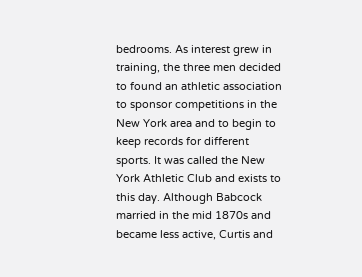bedrooms. As interest grew in training, the three men decided to found an athletic association to sponsor competitions in the New York area and to begin to keep records for different sports. It was called the New York Athletic Club and exists to this day. Although Babcock married in the mid 1870s and became less active, Curtis and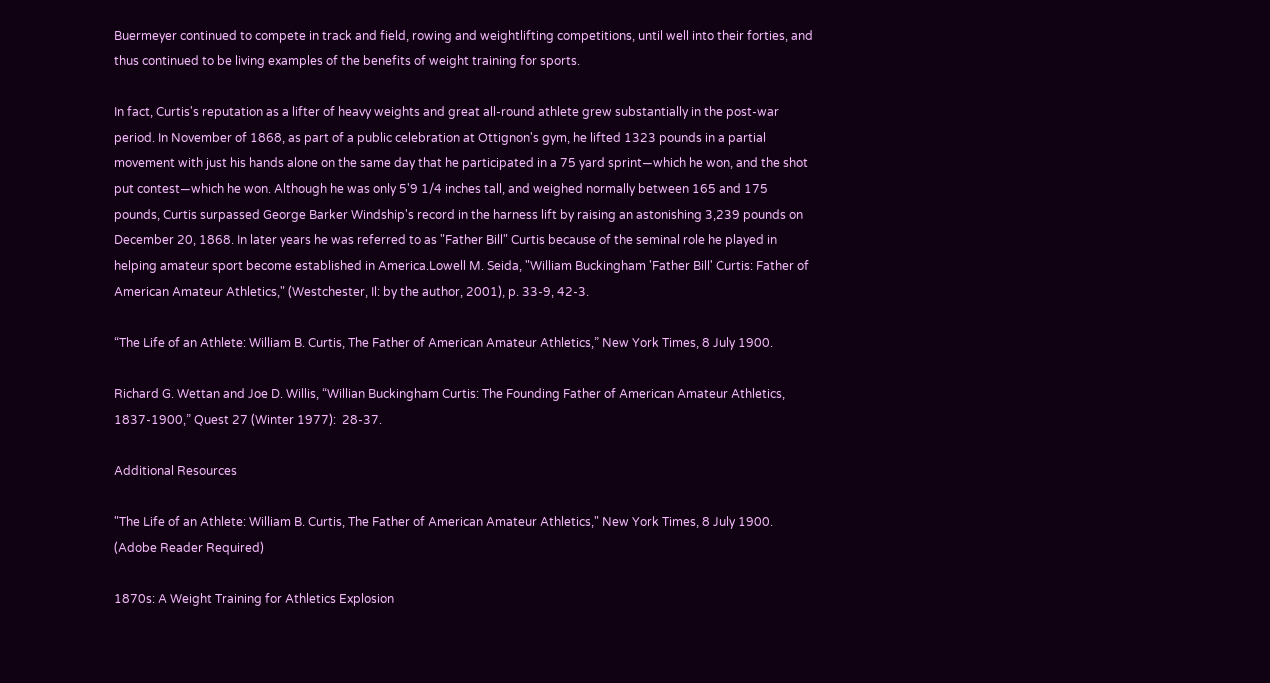Buermeyer continued to compete in track and field, rowing and weightlifting competitions, until well into their forties, and thus continued to be living examples of the benefits of weight training for sports.

In fact, Curtis's reputation as a lifter of heavy weights and great all-round athlete grew substantially in the post-war period. In November of 1868, as part of a public celebration at Ottignon's gym, he lifted 1323 pounds in a partial movement with just his hands alone on the same day that he participated in a 75 yard sprint—which he won, and the shot put contest—which he won. Although he was only 5'9 1/4 inches tall, and weighed normally between 165 and 175 pounds, Curtis surpassed George Barker Windship's record in the harness lift by raising an astonishing 3,239 pounds on December 20, 1868. In later years he was referred to as "Father Bill" Curtis because of the seminal role he played in helping amateur sport become established in America.Lowell M. Seida, "William Buckingham 'Father Bill' Curtis: Father of American Amateur Athletics," (Westchester, Il: by the author, 2001), p. 33-9, 42-3.

“The Life of an Athlete: William B. Curtis, The Father of American Amateur Athletics,” New York Times, 8 July 1900.

Richard G. Wettan and Joe D. Willis, “Willian Buckingham Curtis: The Founding Father of American Amateur Athletics, 1837-1900,” Quest 27 (Winter 1977):  28-37.

Additional Resources

"The Life of an Athlete: William B. Curtis, The Father of American Amateur Athletics," New York Times, 8 July 1900. (Adobe Reader Required)

1870s: A Weight Training for Athletics Explosion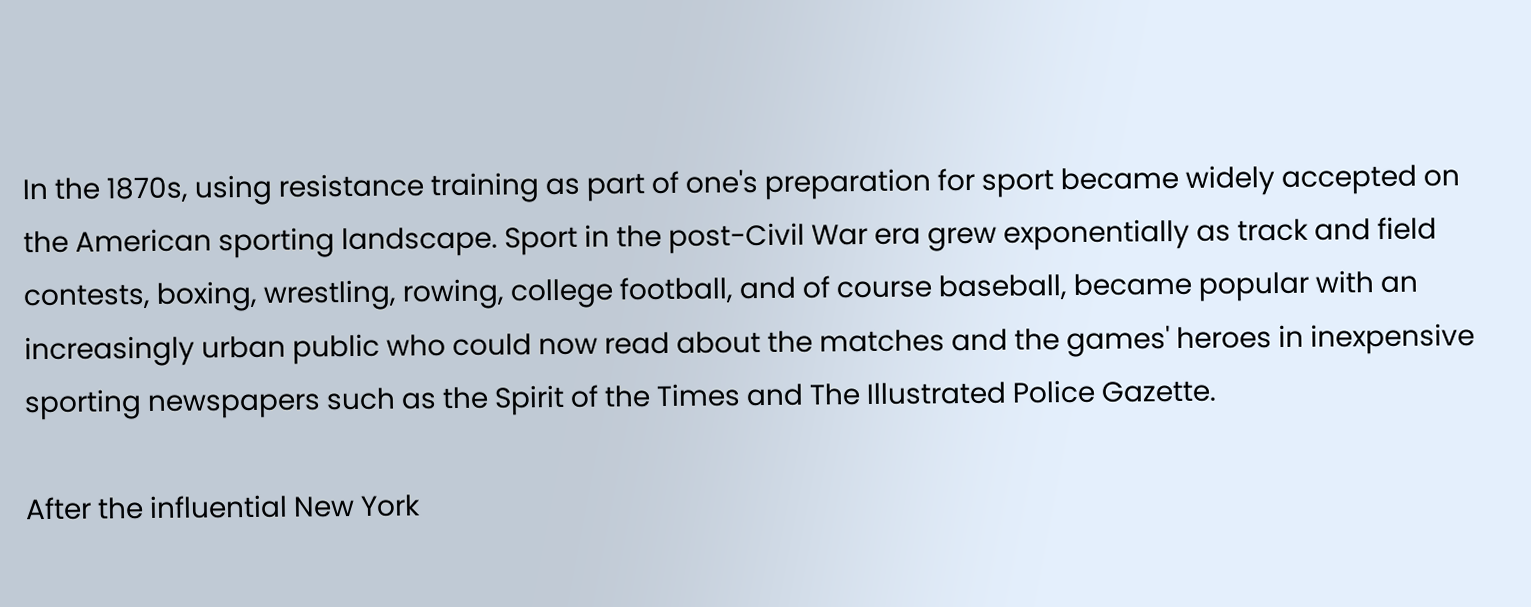In the 1870s, using resistance training as part of one's preparation for sport became widely accepted on the American sporting landscape. Sport in the post-Civil War era grew exponentially as track and field contests, boxing, wrestling, rowing, college football, and of course baseball, became popular with an increasingly urban public who could now read about the matches and the games' heroes in inexpensive sporting newspapers such as the Spirit of the Times and The Illustrated Police Gazette.

After the influential New York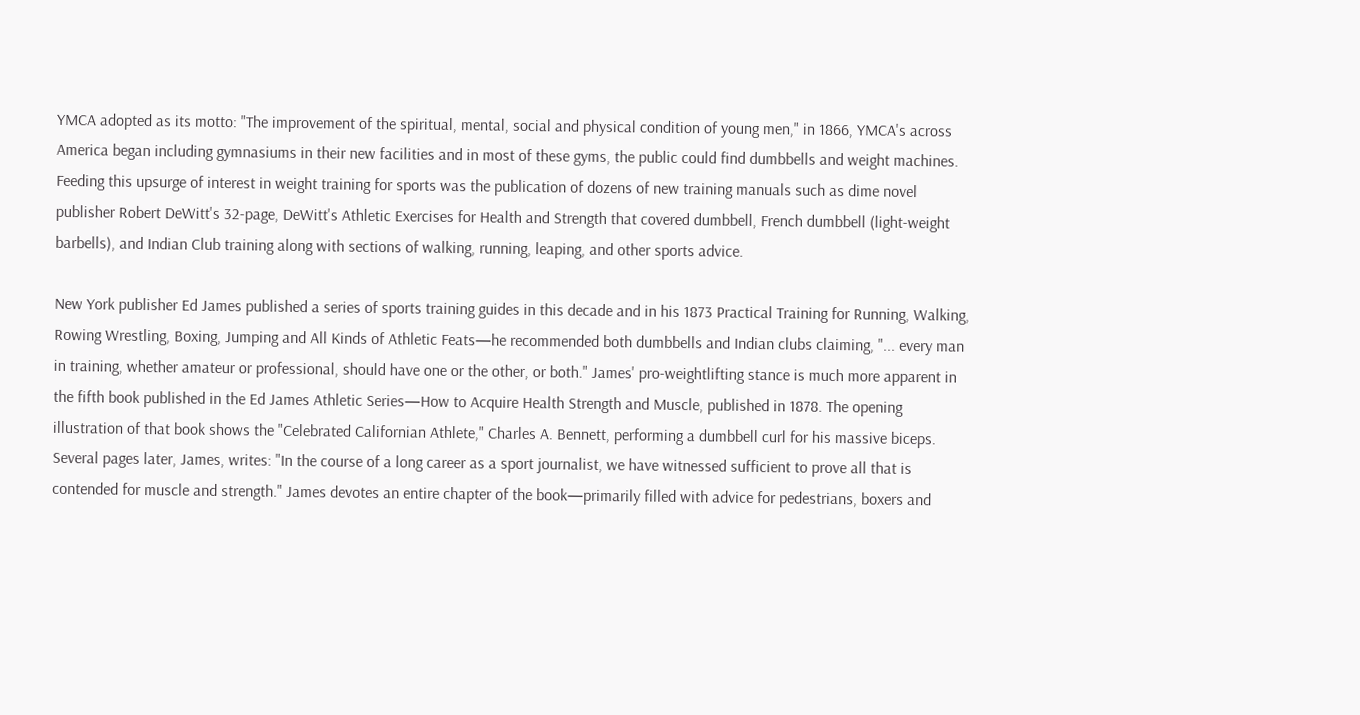YMCA adopted as its motto: "The improvement of the spiritual, mental, social and physical condition of young men," in 1866, YMCA's across America began including gymnasiums in their new facilities and in most of these gyms, the public could find dumbbells and weight machines. Feeding this upsurge of interest in weight training for sports was the publication of dozens of new training manuals such as dime novel publisher Robert DeWitt's 32-page, DeWitt's Athletic Exercises for Health and Strength that covered dumbbell, French dumbbell (light-weight barbells), and Indian Club training along with sections of walking, running, leaping, and other sports advice.

New York publisher Ed James published a series of sports training guides in this decade and in his 1873 Practical Training for Running, Walking, Rowing Wrestling, Boxing, Jumping and All Kinds of Athletic Feats—he recommended both dumbbells and Indian clubs claiming, "... every man in training, whether amateur or professional, should have one or the other, or both." James' pro-weightlifting stance is much more apparent in the fifth book published in the Ed James Athletic Series—How to Acquire Health Strength and Muscle, published in 1878. The opening illustration of that book shows the "Celebrated Californian Athlete," Charles A. Bennett, performing a dumbbell curl for his massive biceps. Several pages later, James, writes: "In the course of a long career as a sport journalist, we have witnessed sufficient to prove all that is contended for muscle and strength." James devotes an entire chapter of the book—primarily filled with advice for pedestrians, boxers and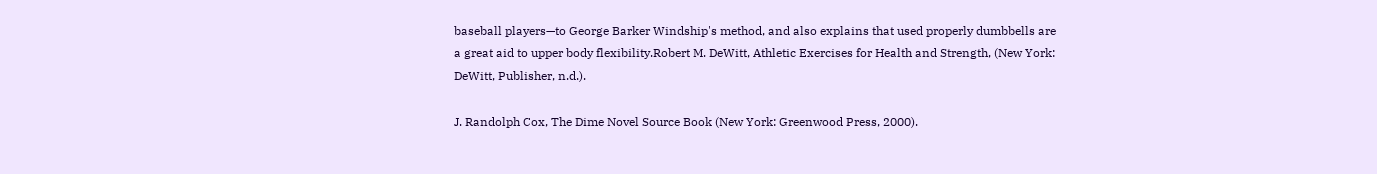baseball players—to George Barker Windship's method, and also explains that used properly dumbbells are a great aid to upper body flexibility.Robert M. DeWitt, Athletic Exercises for Health and Strength, (New York: DeWitt, Publisher, n.d.).

J. Randolph Cox, The Dime Novel Source Book (New York: Greenwood Press, 2000).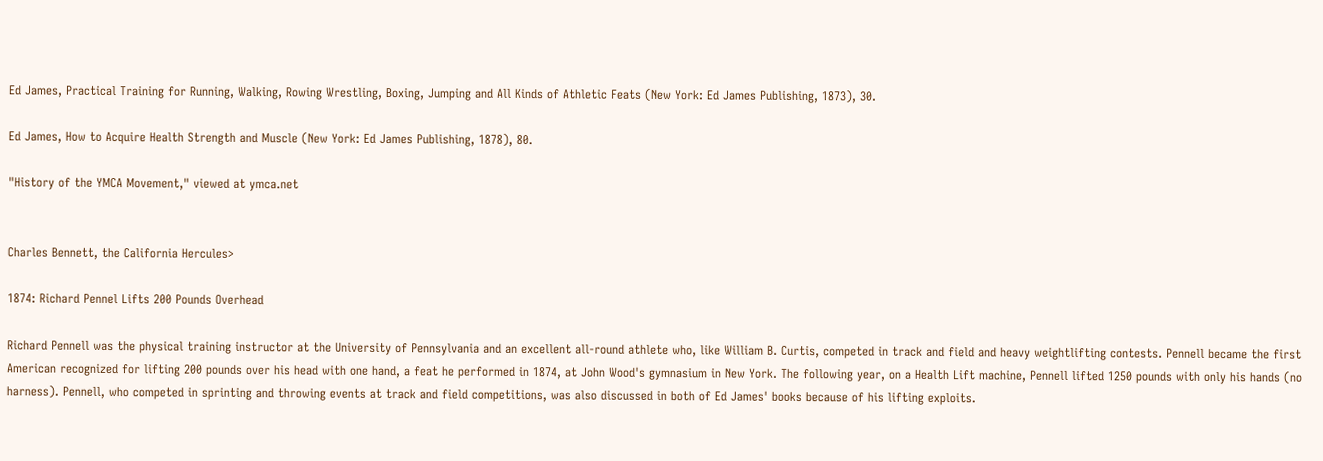Ed James, Practical Training for Running, Walking, Rowing Wrestling, Boxing, Jumping and All Kinds of Athletic Feats (New York: Ed James Publishing, 1873), 30.

Ed James, How to Acquire Health Strength and Muscle (New York: Ed James Publishing, 1878), 80.

"History of the YMCA Movement," viewed at ymca.net


Charles Bennett, the California Hercules>

1874: Richard Pennel Lifts 200 Pounds Overhead

Richard Pennell was the physical training instructor at the University of Pennsylvania and an excellent all-round athlete who, like William B. Curtis, competed in track and field and heavy weightlifting contests. Pennell became the first American recognized for lifting 200 pounds over his head with one hand, a feat he performed in 1874, at John Wood's gymnasium in New York. The following year, on a Health Lift machine, Pennell lifted 1250 pounds with only his hands (no harness). Pennell, who competed in sprinting and throwing events at track and field competitions, was also discussed in both of Ed James' books because of his lifting exploits.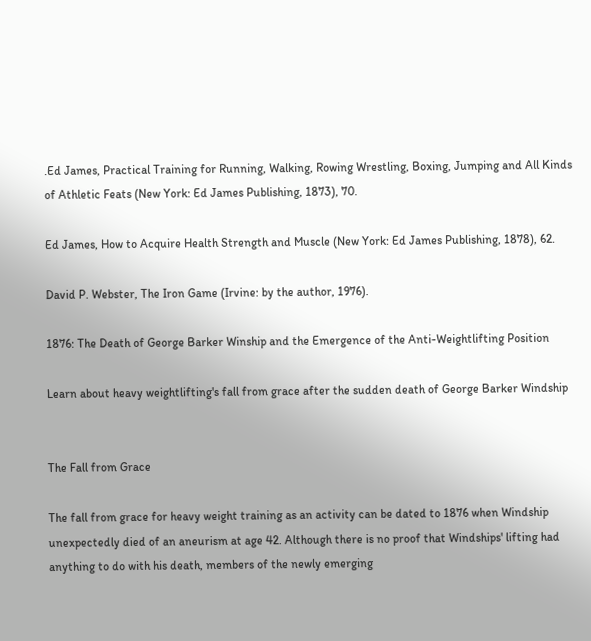.Ed James, Practical Training for Running, Walking, Rowing Wrestling, Boxing, Jumping and All Kinds of Athletic Feats (New York: Ed James Publishing, 1873), 70.

Ed James, How to Acquire Health Strength and Muscle (New York: Ed James Publishing, 1878), 62.

David P. Webster, The Iron Game (Irvine: by the author, 1976).

1876: The Death of George Barker Winship and the Emergence of the Anti-Weightlifting Position

Learn about heavy weightlifting's fall from grace after the sudden death of George Barker Windship


The Fall from Grace

The fall from grace for heavy weight training as an activity can be dated to 1876 when Windship unexpectedly died of an aneurism at age 42. Although there is no proof that Windships' lifting had anything to do with his death, members of the newly emerging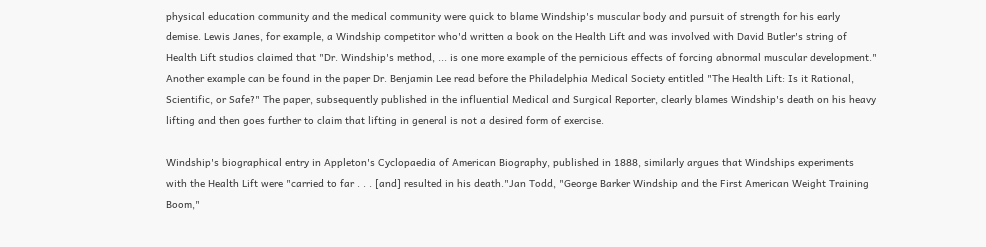physical education community and the medical community were quick to blame Windship's muscular body and pursuit of strength for his early demise. Lewis Janes, for example, a Windship competitor who'd written a book on the Health Lift and was involved with David Butler's string of Health Lift studios claimed that "Dr. Windship's method, ... is one more example of the pernicious effects of forcing abnormal muscular development." Another example can be found in the paper Dr. Benjamin Lee read before the Philadelphia Medical Society entitled "The Health Lift: Is it Rational, Scientific, or Safe?" The paper, subsequently published in the influential Medical and Surgical Reporter, clearly blames Windship's death on his heavy lifting and then goes further to claim that lifting in general is not a desired form of exercise.

Windship's biographical entry in Appleton's Cyclopaedia of American Biography, published in 1888, similarly argues that Windships experiments with the Health Lift were "carried to far . . . [and] resulted in his death."Jan Todd, "George Barker Windship and the First American Weight Training Boom,"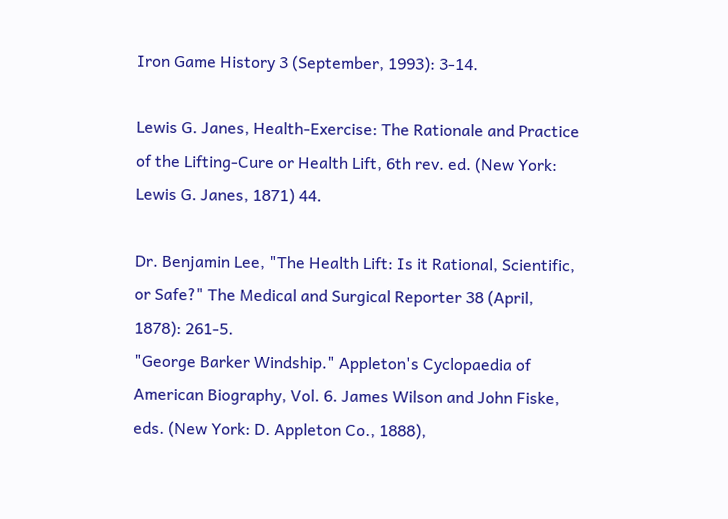Iron Game History 3 (September, 1993): 3-14.

Lewis G. Janes, Health-Exercise: The Rationale and Practice of the Lifting-Cure or Health Lift, 6th rev. ed. (New York: Lewis G. Janes, 1871) 44.

Dr. Benjamin Lee, "The Health Lift: Is it Rational, Scientific, or Safe?" The Medical and Surgical Reporter 38 (April, 1878): 261-5.
"George Barker Windship." Appleton's Cyclopaedia of American Biography, Vol. 6. James Wilson and John Fiske, eds. (New York: D. Appleton Co., 1888),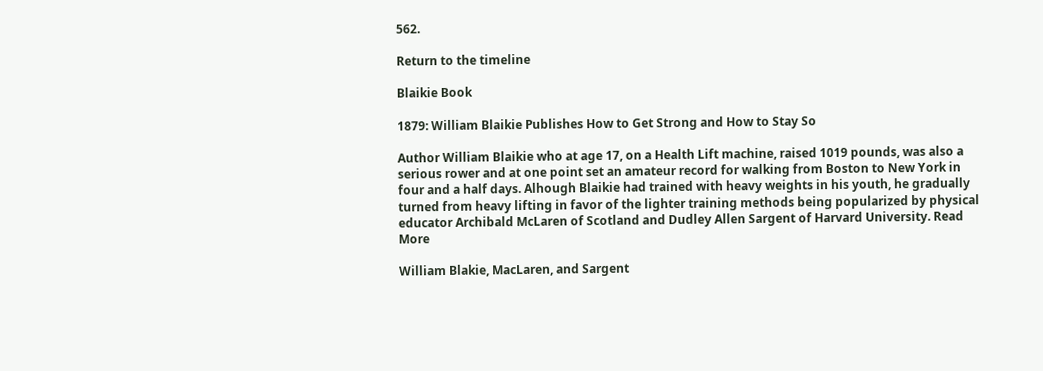562.

Return to the timeline

Blaikie Book

1879: William Blaikie Publishes How to Get Strong and How to Stay So

Author William Blaikie who at age 17, on a Health Lift machine, raised 1019 pounds, was also a serious rower and at one point set an amateur record for walking from Boston to New York in four and a half days. Alhough Blaikie had trained with heavy weights in his youth, he gradually turned from heavy lifting in favor of the lighter training methods being popularized by physical educator Archibald McLaren of Scotland and Dudley Allen Sargent of Harvard University. Read More

William Blakie, MacLaren, and Sargent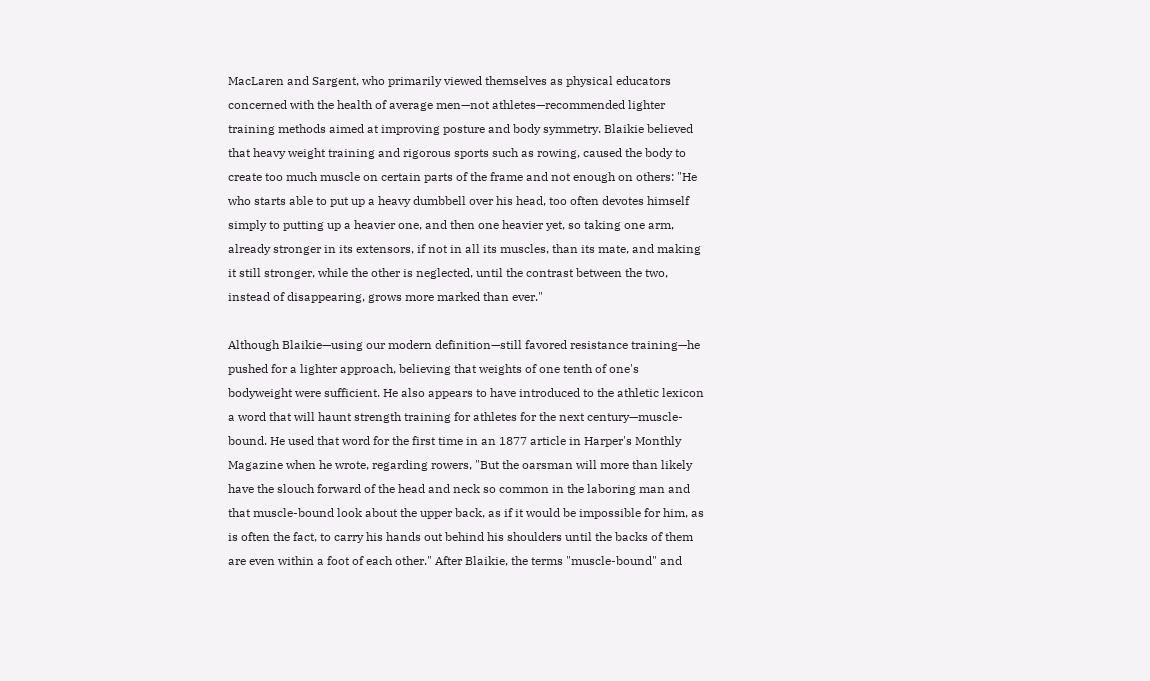MacLaren and Sargent, who primarily viewed themselves as physical educators concerned with the health of average men—not athletes—recommended lighter training methods aimed at improving posture and body symmetry. Blaikie believed that heavy weight training and rigorous sports such as rowing, caused the body to create too much muscle on certain parts of the frame and not enough on others: "He who starts able to put up a heavy dumbbell over his head, too often devotes himself simply to putting up a heavier one, and then one heavier yet, so taking one arm, already stronger in its extensors, if not in all its muscles, than its mate, and making it still stronger, while the other is neglected, until the contrast between the two, instead of disappearing, grows more marked than ever."

Although Blaikie—using our modern definition—still favored resistance training—he pushed for a lighter approach, believing that weights of one tenth of one's bodyweight were sufficient. He also appears to have introduced to the athletic lexicon a word that will haunt strength training for athletes for the next century—muscle-bound. He used that word for the first time in an 1877 article in Harper's Monthly Magazine when he wrote, regarding rowers, "But the oarsman will more than likely have the slouch forward of the head and neck so common in the laboring man and that muscle-bound look about the upper back, as if it would be impossible for him, as is often the fact, to carry his hands out behind his shoulders until the backs of them are even within a foot of each other." After Blaikie, the terms "muscle-bound" and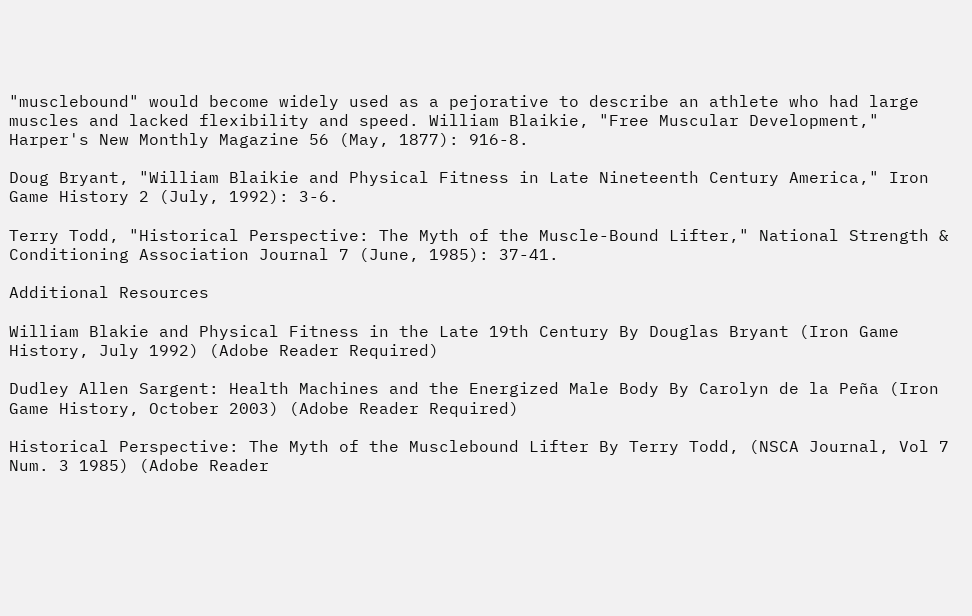"musclebound" would become widely used as a pejorative to describe an athlete who had large muscles and lacked flexibility and speed. William Blaikie, "Free Muscular Development," Harper's New Monthly Magazine 56 (May, 1877): 916-8.

Doug Bryant, "William Blaikie and Physical Fitness in Late Nineteenth Century America," Iron Game History 2 (July, 1992): 3-6.

Terry Todd, "Historical Perspective: The Myth of the Muscle-Bound Lifter," National Strength & Conditioning Association Journal 7 (June, 1985): 37-41.

Additional Resources

William Blakie and Physical Fitness in the Late 19th Century By Douglas Bryant (Iron Game History, July 1992) (Adobe Reader Required)

Dudley Allen Sargent: Health Machines and the Energized Male Body By Carolyn de la Peña (Iron Game History, October 2003) (Adobe Reader Required)

Historical Perspective: The Myth of the Musclebound Lifter By Terry Todd, (NSCA Journal, Vol 7 Num. 3 1985) (Adobe Reader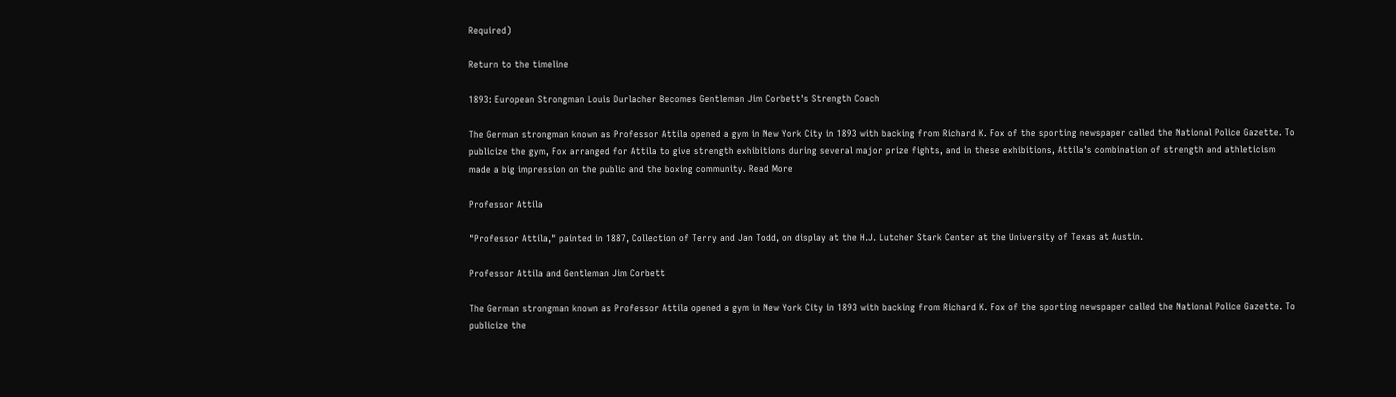Required)

Return to the timeline

1893: European Strongman Louis Durlacher Becomes Gentleman Jim Corbett's Strength Coach

The German strongman known as Professor Attila opened a gym in New York City in 1893 with backing from Richard K. Fox of the sporting newspaper called the National Police Gazette. To publicize the gym, Fox arranged for Attila to give strength exhibitions during several major prize fights, and in these exhibitions, Attila's combination of strength and athleticism made a big impression on the public and the boxing community. Read More

Professor Attila

"Professor Attila," painted in 1887, Collection of Terry and Jan Todd, on display at the H.J. Lutcher Stark Center at the University of Texas at Austin.

Professor Attila and Gentleman Jim Corbett

The German strongman known as Professor Attila opened a gym in New York City in 1893 with backing from Richard K. Fox of the sporting newspaper called the National Police Gazette. To publicize the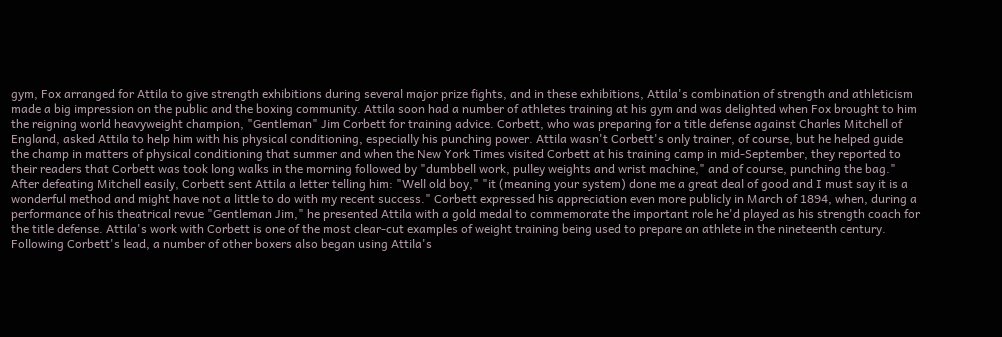gym, Fox arranged for Attila to give strength exhibitions during several major prize fights, and in these exhibitions, Attila's combination of strength and athleticism made a big impression on the public and the boxing community. Attila soon had a number of athletes training at his gym and was delighted when Fox brought to him the reigning world heavyweight champion, "Gentleman" Jim Corbett for training advice. Corbett, who was preparing for a title defense against Charles Mitchell of England, asked Attila to help him with his physical conditioning, especially his punching power. Attila wasn't Corbett's only trainer, of course, but he helped guide the champ in matters of physical conditioning that summer and when the New York Times visited Corbett at his training camp in mid-September, they reported to their readers that Corbett was took long walks in the morning followed by "dumbbell work, pulley weights and wrist machine," and of course, punching the bag." After defeating Mitchell easily, Corbett sent Attila a letter telling him: "Well old boy," "it (meaning your system) done me a great deal of good and I must say it is a wonderful method and might have not a little to do with my recent success." Corbett expressed his appreciation even more publicly in March of 1894, when, during a performance of his theatrical revue "Gentleman Jim," he presented Attila with a gold medal to commemorate the important role he'd played as his strength coach for the title defense. Attila's work with Corbett is one of the most clear-cut examples of weight training being used to prepare an athlete in the nineteenth century. Following Corbett's lead, a number of other boxers also began using Attila's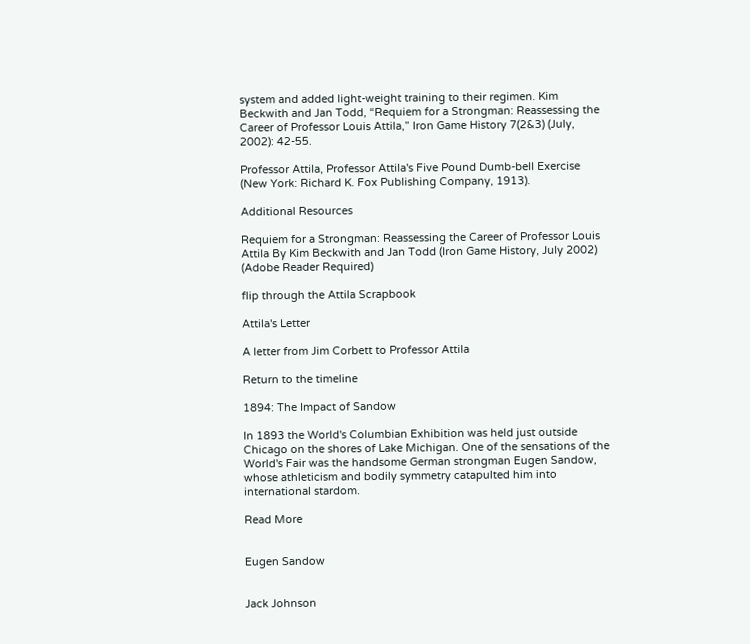system and added light-weight training to their regimen. Kim Beckwith and Jan Todd, “Requiem for a Strongman: Reassessing the Career of Professor Louis Attila,” Iron Game History 7(2&3) (July, 2002): 42-55.

Professor Attila, Professor Attila's Five Pound Dumb-bell Exercise (New York: Richard K. Fox Publishing Company, 1913).

Additional Resources

Requiem for a Strongman: Reassessing the Career of Professor Louis Attila By Kim Beckwith and Jan Todd (Iron Game History, July 2002) (Adobe Reader Required)

flip through the Attila Scrapbook

Attila's Letter

A letter from Jim Corbett to Professor Attila

Return to the timeline

1894: The Impact of Sandow

In 1893 the World's Columbian Exhibition was held just outside Chicago on the shores of Lake Michigan. One of the sensations of the World's Fair was the handsome German strongman Eugen Sandow, whose athleticism and bodily symmetry catapulted him into international stardom.

Read More


Eugen Sandow


Jack Johnson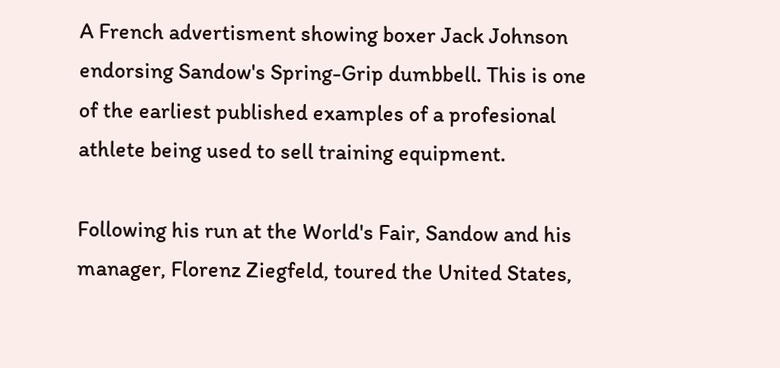A French advertisment showing boxer Jack Johnson endorsing Sandow's Spring-Grip dumbbell. This is one of the earliest published examples of a profesional athlete being used to sell training equipment.

Following his run at the World's Fair, Sandow and his manager, Florenz Ziegfeld, toured the United States,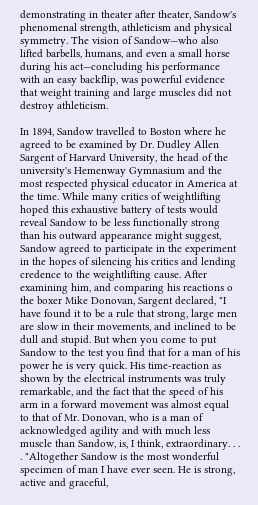demonstrating in theater after theater, Sandow's phenomenal strength, athleticism and physical symmetry. The vision of Sandow—who also lifted barbells, humans, and even a small horse during his act—concluding his performance with an easy backflip, was powerful evidence that weight training and large muscles did not destroy athleticism.

In 1894, Sandow travelled to Boston where he agreed to be examined by Dr. Dudley Allen Sargent of Harvard University, the head of the university's Hemenway Gymnasium and the most respected physical educator in America at the time. While many critics of weightlifting hoped this exhaustive battery of tests would reveal Sandow to be less functionally strong than his outward appearance might suggest, Sandow agreed to participate in the experiment in the hopes of silencing his critics and lending credence to the weightlifting cause. After examining him, and comparing his reactions o the boxer Mike Donovan, Sargent declared, "I have found it to be a rule that strong, large men are slow in their movements, and inclined to be dull and stupid. But when you come to put Sandow to the test you find that for a man of his power he is very quick. His time-reaction as shown by the electrical instruments was truly remarkable, and the fact that the speed of his arm in a forward movement was almost equal to that of Mr. Donovan, who is a man of acknowledged agility and with much less muscle than Sandow, is, I think, extraordinary. . . . "Altogether Sandow is the most wonderful specimen of man I have ever seen. He is strong, active and graceful,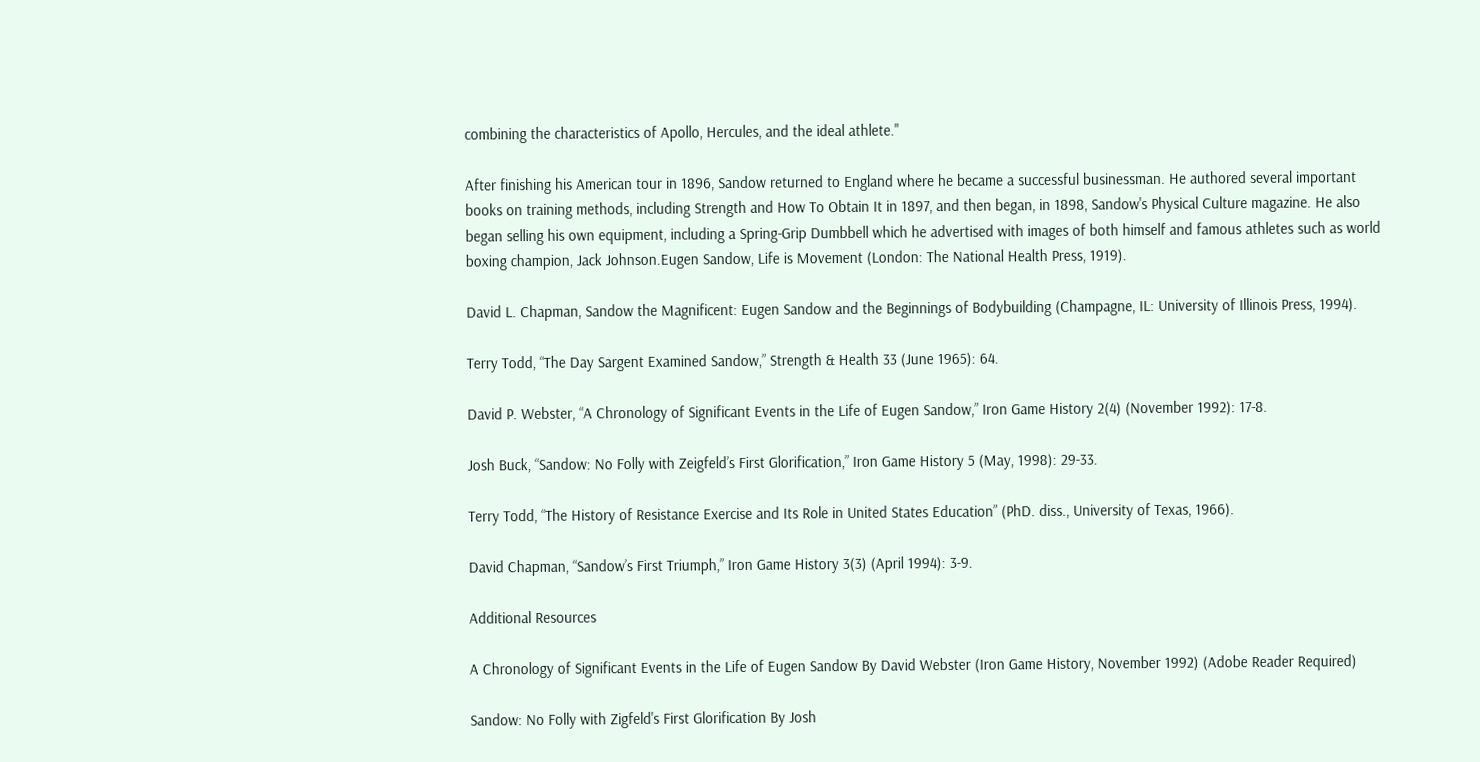combining the characteristics of Apollo, Hercules, and the ideal athlete."

After finishing his American tour in 1896, Sandow returned to England where he became a successful businessman. He authored several important books on training methods, including Strength and How To Obtain It in 1897, and then began, in 1898, Sandow's Physical Culture magazine. He also began selling his own equipment, including a Spring-Grip Dumbbell which he advertised with images of both himself and famous athletes such as world boxing champion, Jack Johnson.Eugen Sandow, Life is Movement (London: The National Health Press, 1919).

David L. Chapman, Sandow the Magnificent: Eugen Sandow and the Beginnings of Bodybuilding (Champagne, IL: University of Illinois Press, 1994).

Terry Todd, “The Day Sargent Examined Sandow,” Strength & Health 33 (June 1965): 64.

David P. Webster, “A Chronology of Significant Events in the Life of Eugen Sandow,” Iron Game History 2(4) (November 1992): 17-8.

Josh Buck, “Sandow: No Folly with Zeigfeld’s First Glorification,” Iron Game History 5 (May, 1998): 29-33.

Terry Todd, “The History of Resistance Exercise and Its Role in United States Education” (PhD. diss., University of Texas, 1966).

David Chapman, “Sandow’s First Triumph,” Iron Game History 3(3) (April 1994): 3-9.

Additional Resources

A Chronology of Significant Events in the Life of Eugen Sandow By David Webster (Iron Game History, November 1992) (Adobe Reader Required)

Sandow: No Folly with Zigfeld's First Glorification By Josh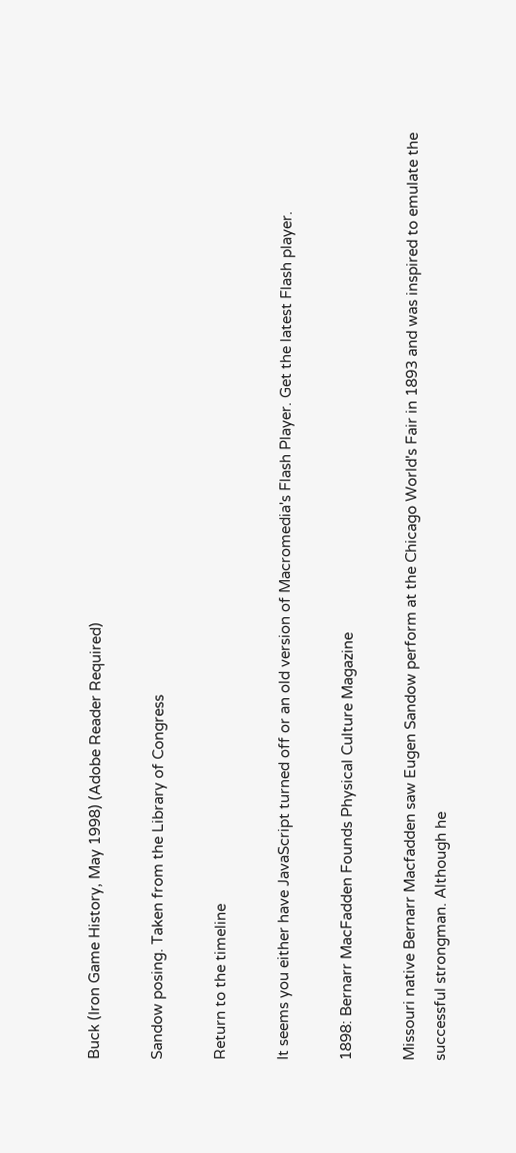Buck (Iron Game History, May 1998) (Adobe Reader Required)

Sandow posing. Taken from the Library of Congress

Return to the timeline

It seems you either have JavaScript turned off or an old version of Macromedia's Flash Player. Get the latest Flash player.

1898: Bernarr MacFadden Founds Physical Culture Magazine

Missouri native Bernarr Macfadden saw Eugen Sandow perform at the Chicago World's Fair in 1893 and was inspired to emulate the successful strongman. Although he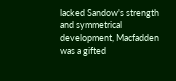lacked Sandow's strength and symmetrical development, Macfadden was a gifted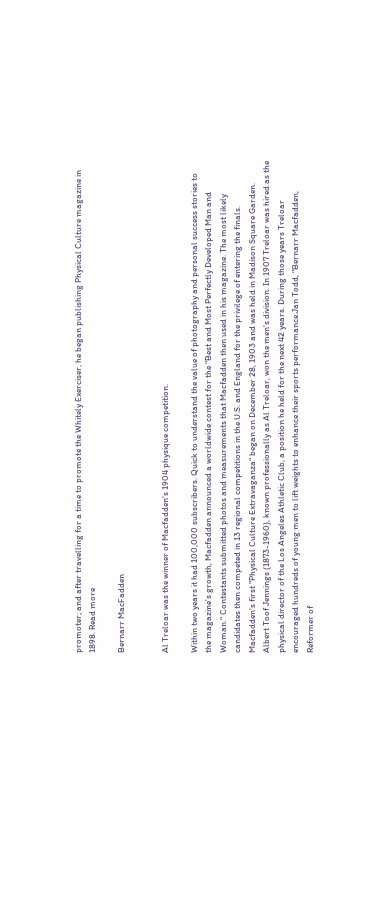promoter; and after travelling for a time to promote the Whitely Exerciser, he began publishing Physical Culture magazine in 1898. Read more

Bernarr MacFadden


Al Treloar was the winner of Macfadden's 1904 physique competition.

Within two years it had 100,000 subscribers. Quick to understand the value of photography and personal success stories to the magazine's growth, Macfadden announced a worldwide contest for the "Best and Most Perfectly Developed Man and Woman." Contestants submitted photos and measurements that Macfadden then used in his magazine. The most likely candidates then competed in 13 regional competitions in the U.S. and England for the privilege of entering the finals. Macfadden's first "Physical Culture Extravaganza" began on December 28, 1903 and was held in Madison Square Garden. Albert Toof Jennings (1873-1960), known professionally as Al Treloar, won the men's division. In 1907 Treloar was hired as the physical director of the Los Angeles Athletic Club, a position he held for the next 42 years. During those years Treloar encouraged hundreds of young men to lift weights to enhance their sports performance.Jan Todd, "Bernarr Macfadden, Reformer of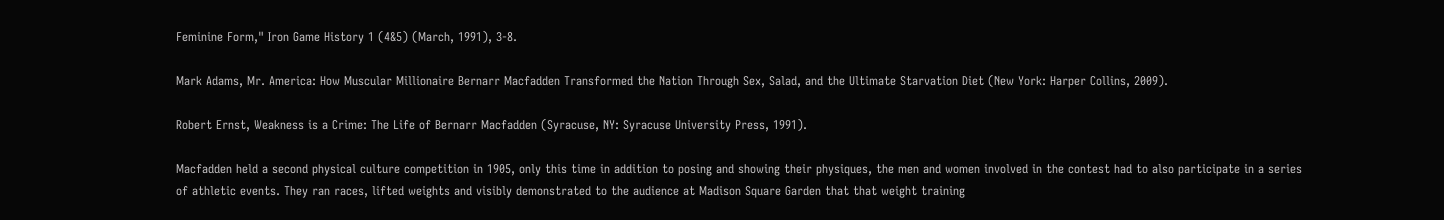Feminine Form," Iron Game History 1 (4&5) (March, 1991), 3-8.

Mark Adams, Mr. America: How Muscular Millionaire Bernarr Macfadden Transformed the Nation Through Sex, Salad, and the Ultimate Starvation Diet (New York: Harper Collins, 2009).

Robert Ernst, Weakness is a Crime: The Life of Bernarr Macfadden (Syracuse, NY: Syracuse University Press, 1991).

Macfadden held a second physical culture competition in 1905, only this time in addition to posing and showing their physiques, the men and women involved in the contest had to also participate in a series of athletic events. They ran races, lifted weights and visibly demonstrated to the audience at Madison Square Garden that that weight training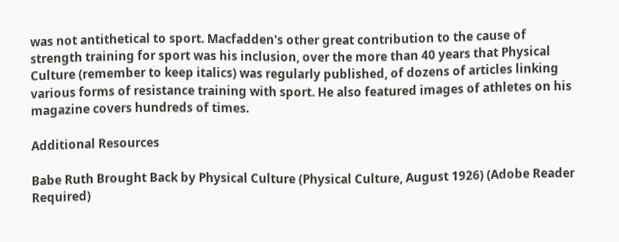was not antithetical to sport. Macfadden's other great contribution to the cause of strength training for sport was his inclusion, over the more than 40 years that Physical Culture (remember to keep italics) was regularly published, of dozens of articles linking various forms of resistance training with sport. He also featured images of athletes on his magazine covers hundreds of times.

Additional Resources

Babe Ruth Brought Back by Physical Culture (Physical Culture, August 1926) (Adobe Reader Required)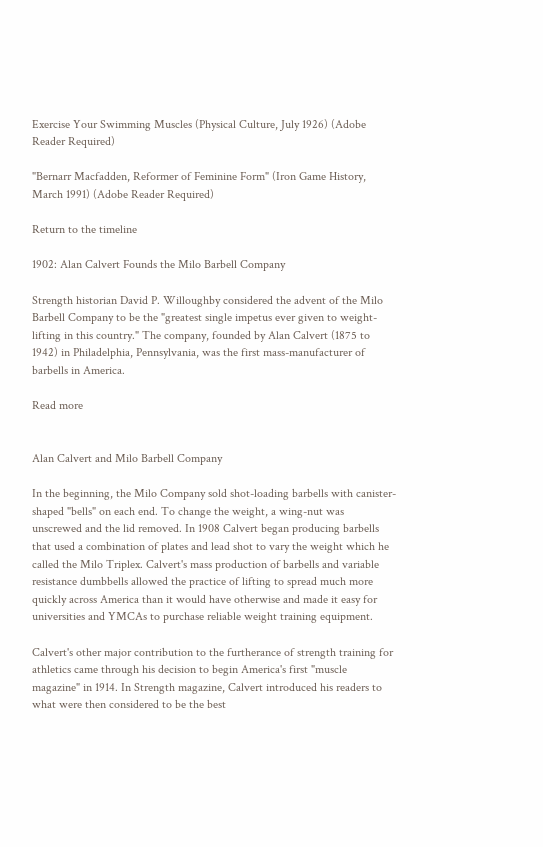Exercise Your Swimming Muscles (Physical Culture, July 1926) (Adobe Reader Required)

"Bernarr Macfadden, Reformer of Feminine Form" (Iron Game History, March 1991) (Adobe Reader Required)

Return to the timeline

1902: Alan Calvert Founds the Milo Barbell Company

Strength historian David P. Willoughby considered the advent of the Milo Barbell Company to be the "greatest single impetus ever given to weight-lifting in this country." The company, founded by Alan Calvert (1875 to 1942) in Philadelphia, Pennsylvania, was the first mass-manufacturer of barbells in America.

Read more


Alan Calvert and Milo Barbell Company

In the beginning, the Milo Company sold shot-loading barbells with canister-shaped "bells" on each end. To change the weight, a wing-nut was unscrewed and the lid removed. In 1908 Calvert began producing barbells that used a combination of plates and lead shot to vary the weight which he called the Milo Triplex. Calvert's mass production of barbells and variable resistance dumbbells allowed the practice of lifting to spread much more quickly across America than it would have otherwise and made it easy for universities and YMCAs to purchase reliable weight training equipment.

Calvert's other major contribution to the furtherance of strength training for athletics came through his decision to begin America's first "muscle magazine" in 1914. In Strength magazine, Calvert introduced his readers to what were then considered to be the best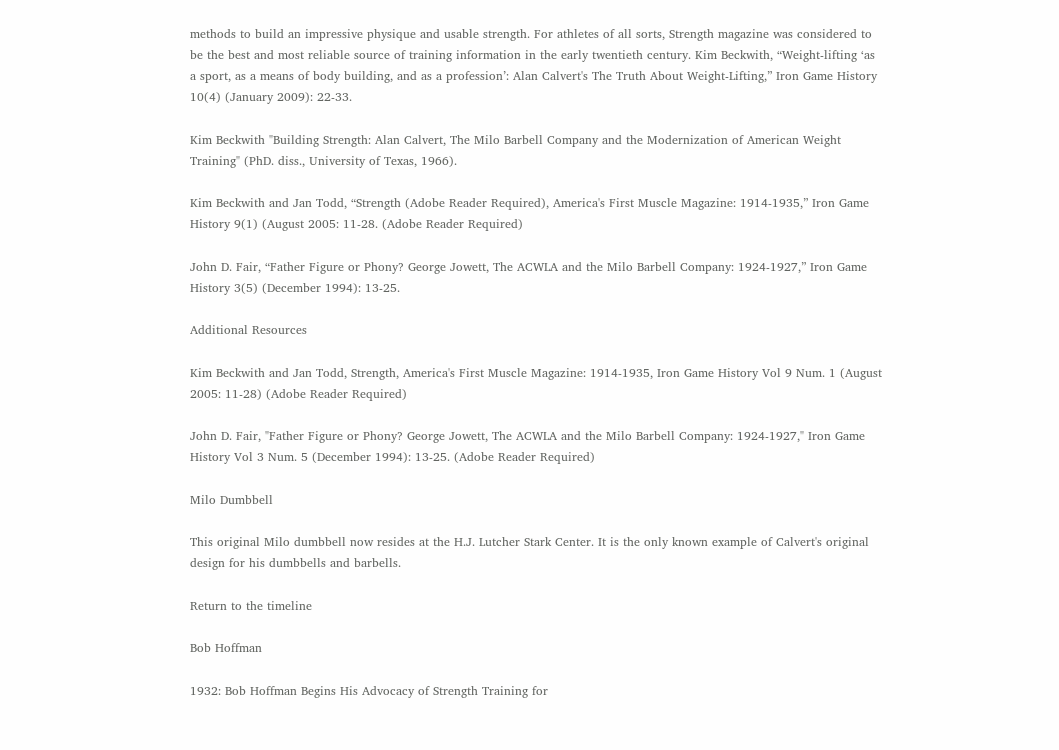methods to build an impressive physique and usable strength. For athletes of all sorts, Strength magazine was considered to be the best and most reliable source of training information in the early twentieth century. Kim Beckwith, “Weight-lifting ‘as a sport, as a means of body building, and as a profession’: Alan Calvert's The Truth About Weight-Lifting,” Iron Game History 10(4) (January 2009): 22-33.

Kim Beckwith "Building Strength: Alan Calvert, The Milo Barbell Company and the Modernization of American Weight Training" (PhD. diss., University of Texas, 1966).

Kim Beckwith and Jan Todd, “Strength (Adobe Reader Required), America's First Muscle Magazine: 1914-1935,” Iron Game History 9(1) (August 2005: 11-28. (Adobe Reader Required)

John D. Fair, “Father Figure or Phony? George Jowett, The ACWLA and the Milo Barbell Company: 1924-1927,” Iron Game History 3(5) (December 1994): 13-25.

Additional Resources

Kim Beckwith and Jan Todd, Strength, America's First Muscle Magazine: 1914-1935, Iron Game History Vol 9 Num. 1 (August 2005: 11-28) (Adobe Reader Required)

John D. Fair, "Father Figure or Phony? George Jowett, The ACWLA and the Milo Barbell Company: 1924-1927," Iron Game History Vol 3 Num. 5 (December 1994): 13-25. (Adobe Reader Required)

Milo Dumbbell

This original Milo dumbbell now resides at the H.J. Lutcher Stark Center. It is the only known example of Calvert's original design for his dumbbells and barbells.

Return to the timeline

Bob Hoffman

1932: Bob Hoffman Begins His Advocacy of Strength Training for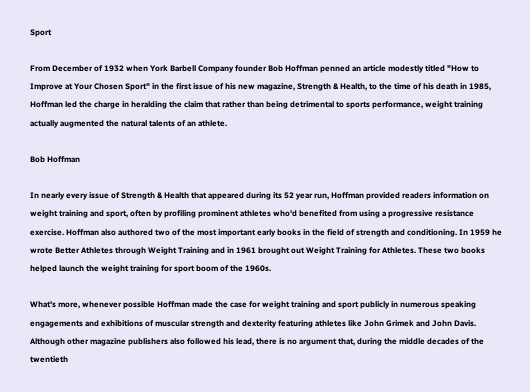Sport

From December of 1932 when York Barbell Company founder Bob Hoffman penned an article modestly titled "How to Improve at Your Chosen Sport" in the first issue of his new magazine, Strength & Health, to the time of his death in 1985, Hoffman led the charge in heralding the claim that rather than being detrimental to sports performance, weight training actually augmented the natural talents of an athlete.

Bob Hoffman

In nearly every issue of Strength & Health that appeared during its 52 year run, Hoffman provided readers information on weight training and sport, often by profiling prominent athletes who'd benefited from using a progressive resistance exercise. Hoffman also authored two of the most important early books in the field of strength and conditioning. In 1959 he wrote Better Athletes through Weight Training and in 1961 brought out Weight Training for Athletes. These two books helped launch the weight training for sport boom of the 1960s.

What's more, whenever possible Hoffman made the case for weight training and sport publicly in numerous speaking engagements and exhibitions of muscular strength and dexterity featuring athletes like John Grimek and John Davis. Although other magazine publishers also followed his lead, there is no argument that, during the middle decades of the twentieth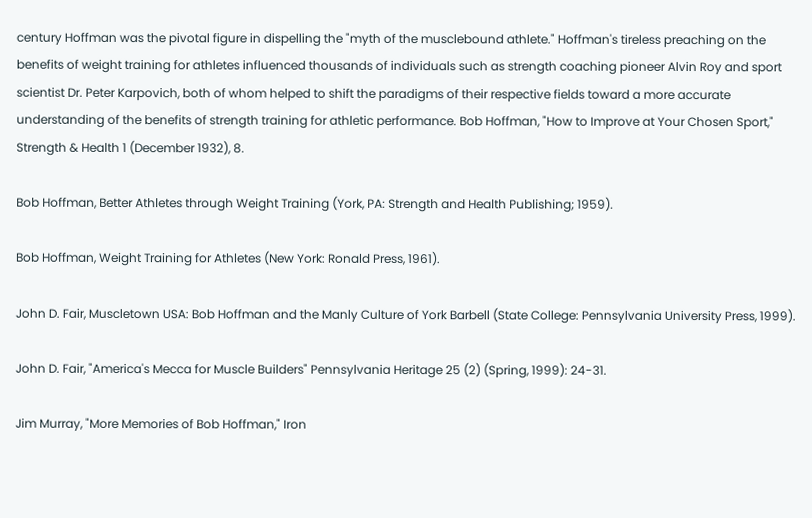century Hoffman was the pivotal figure in dispelling the "myth of the musclebound athlete." Hoffman's tireless preaching on the benefits of weight training for athletes influenced thousands of individuals such as strength coaching pioneer Alvin Roy and sport scientist Dr. Peter Karpovich, both of whom helped to shift the paradigms of their respective fields toward a more accurate understanding of the benefits of strength training for athletic performance. Bob Hoffman, "How to Improve at Your Chosen Sport," Strength & Health 1 (December 1932), 8.

Bob Hoffman, Better Athletes through Weight Training (York, PA: Strength and Health Publishing; 1959).

Bob Hoffman, Weight Training for Athletes (New York: Ronald Press, 1961).

John D. Fair, Muscletown USA: Bob Hoffman and the Manly Culture of York Barbell (State College: Pennsylvania University Press, 1999).

John D. Fair, "America's Mecca for Muscle Builders" Pennsylvania Heritage 25 (2) (Spring, 1999): 24-31.

Jim Murray, "More Memories of Bob Hoffman," Iron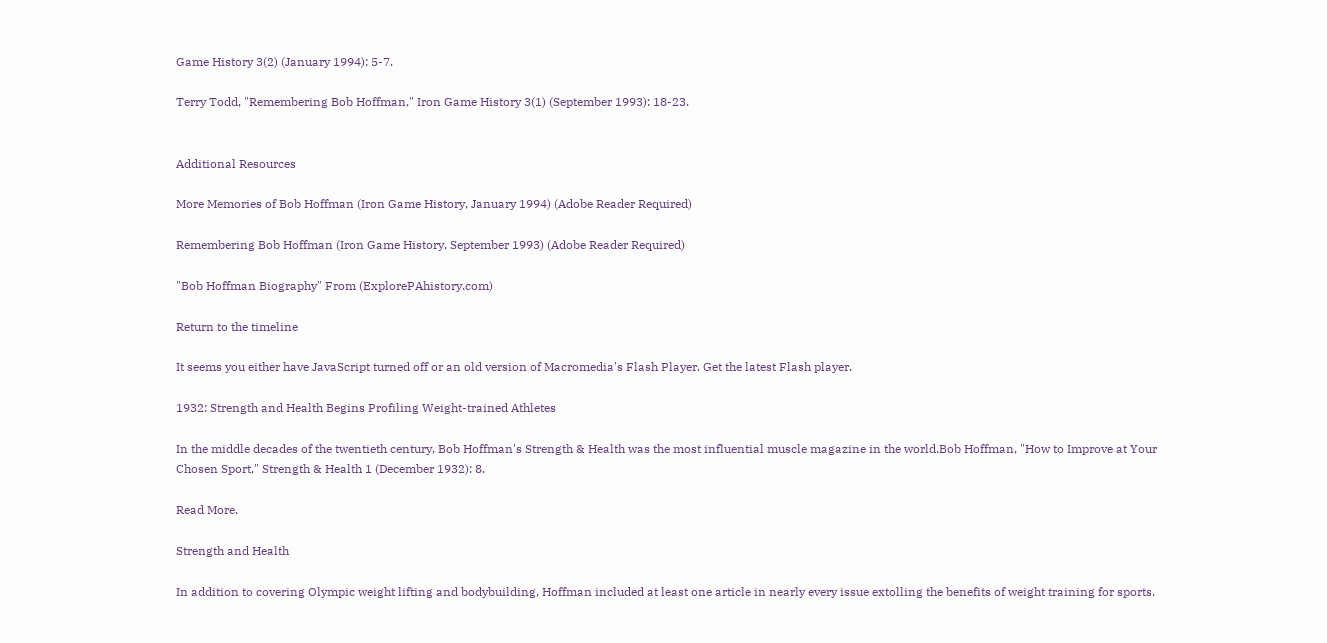Game History 3(2) (January 1994): 5-7.

Terry Todd, "Remembering Bob Hoffman," Iron Game History 3(1) (September 1993): 18-23.


Additional Resources

More Memories of Bob Hoffman (Iron Game History, January 1994) (Adobe Reader Required)

Remembering Bob Hoffman (Iron Game History, September 1993) (Adobe Reader Required)

"Bob Hoffman Biography" From (ExplorePAhistory.com)

Return to the timeline

It seems you either have JavaScript turned off or an old version of Macromedia's Flash Player. Get the latest Flash player.

1932: Strength and Health Begins Profiling Weight-trained Athletes

In the middle decades of the twentieth century, Bob Hoffman's Strength & Health was the most influential muscle magazine in the world.Bob Hoffman, "How to Improve at Your Chosen Sport," Strength & Health 1 (December 1932): 8.

Read More.

Strength and Health

In addition to covering Olympic weight lifting and bodybuilding, Hoffman included at least one article in nearly every issue extolling the benefits of weight training for sports.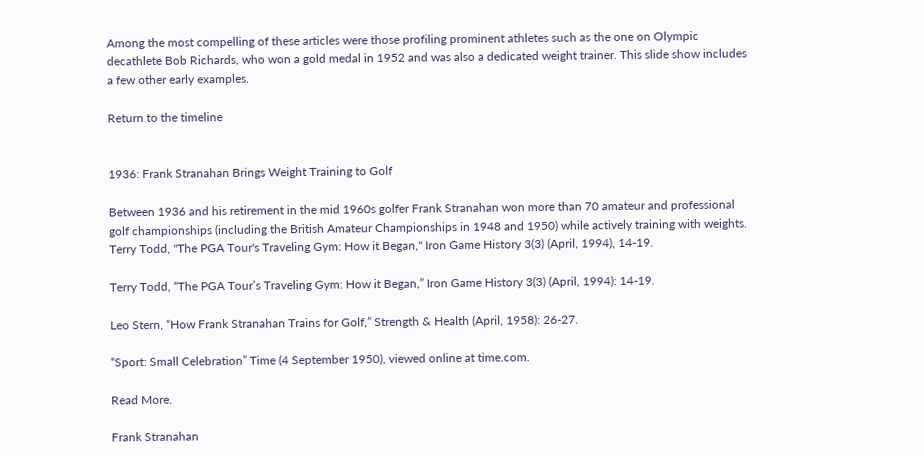Among the most compelling of these articles were those profiling prominent athletes such as the one on Olympic decathlete Bob Richards, who won a gold medal in 1952 and was also a dedicated weight trainer. This slide show includes a few other early examples.

Return to the timeline


1936: Frank Stranahan Brings Weight Training to Golf

Between 1936 and his retirement in the mid 1960s golfer Frank Stranahan won more than 70 amateur and professional golf championships (including the British Amateur Championships in 1948 and 1950) while actively training with weights. Terry Todd, "The PGA Tour's Traveling Gym: How it Began," Iron Game History 3(3) (April, 1994), 14-19.

Terry Todd, “The PGA Tour’s Traveling Gym: How it Began,” Iron Game History 3(3) (April, 1994): 14-19.

Leo Stern, “How Frank Stranahan Trains for Golf,” Strength & Health (April, 1958): 26-27.

“Sport: Small Celebration” Time (4 September 1950), viewed online at time.com.

Read More.

Frank Stranahan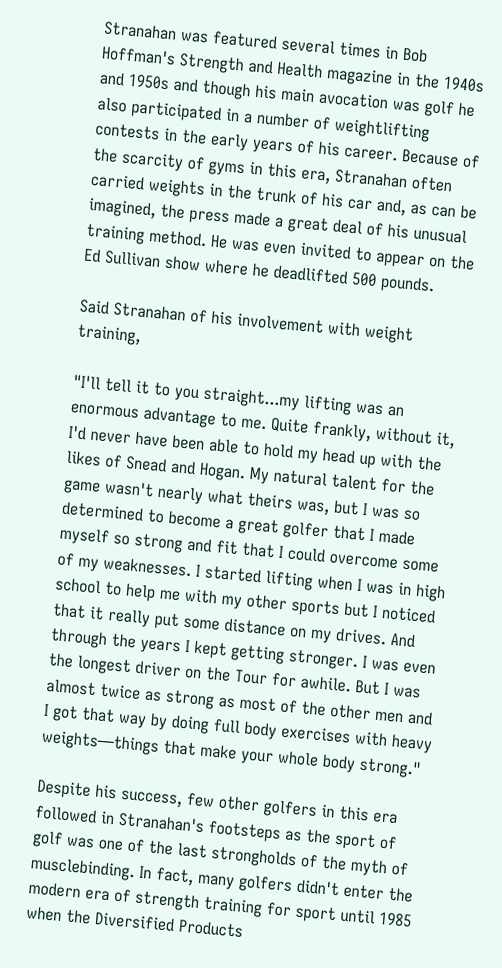Stranahan was featured several times in Bob Hoffman's Strength and Health magazine in the 1940s and 1950s and though his main avocation was golf he also participated in a number of weightlifting contests in the early years of his career. Because of the scarcity of gyms in this era, Stranahan often carried weights in the trunk of his car and, as can be imagined, the press made a great deal of his unusual training method. He was even invited to appear on the Ed Sullivan show where he deadlifted 500 pounds.

Said Stranahan of his involvement with weight training,

"I'll tell it to you straight...my lifting was an enormous advantage to me. Quite frankly, without it, I'd never have been able to hold my head up with the likes of Snead and Hogan. My natural talent for the game wasn't nearly what theirs was, but I was so determined to become a great golfer that I made myself so strong and fit that I could overcome some of my weaknesses. I started lifting when I was in high school to help me with my other sports but I noticed that it really put some distance on my drives. And through the years I kept getting stronger. I was even the longest driver on the Tour for awhile. But I was almost twice as strong as most of the other men and I got that way by doing full body exercises with heavy weights—things that make your whole body strong."

Despite his success, few other golfers in this era followed in Stranahan's footsteps as the sport of golf was one of the last strongholds of the myth of musclebinding. In fact, many golfers didn't enter the modern era of strength training for sport until 1985 when the Diversified Products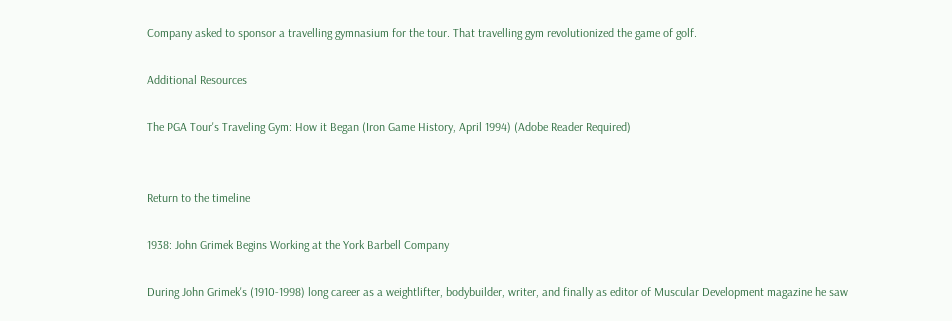Company asked to sponsor a travelling gymnasium for the tour. That travelling gym revolutionized the game of golf.

Additional Resources

The PGA Tour's Traveling Gym: How it Began (Iron Game History, April 1994) (Adobe Reader Required)


Return to the timeline

1938: John Grimek Begins Working at the York Barbell Company

During John Grimek's (1910-1998) long career as a weightlifter, bodybuilder, writer, and finally as editor of Muscular Development magazine he saw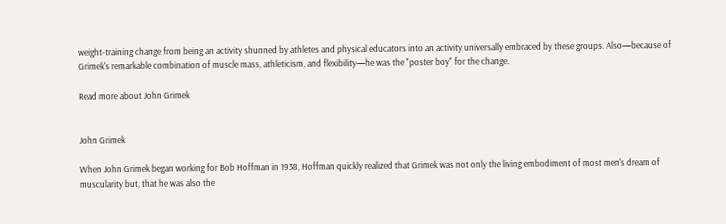weight-training change from being an activity shunned by athletes and physical educators into an activity universally embraced by these groups. Also—because of Grimek's remarkable combination of muscle mass, athleticism, and flexibility—he was the "poster boy" for the change.

Read more about John Grimek


John Grimek

When John Grimek began working for Bob Hoffman in 1938, Hoffman quickly realized that Grimek was not only the living embodiment of most men's dream of muscularity but, that he was also the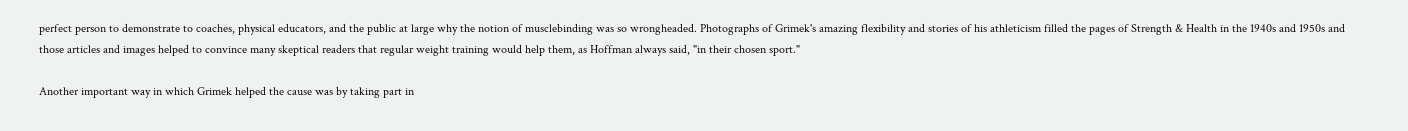perfect person to demonstrate to coaches, physical educators, and the public at large why the notion of musclebinding was so wrongheaded. Photographs of Grimek's amazing flexibility and stories of his athleticism filled the pages of Strength & Health in the 1940s and 1950s and those articles and images helped to convince many skeptical readers that regular weight training would help them, as Hoffman always said, "in their chosen sport."

Another important way in which Grimek helped the cause was by taking part in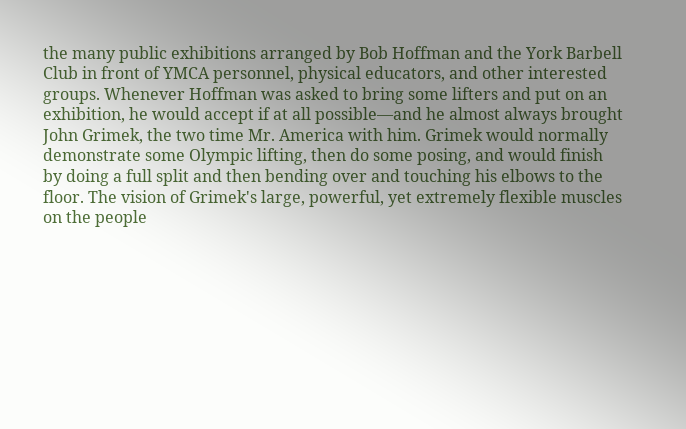the many public exhibitions arranged by Bob Hoffman and the York Barbell Club in front of YMCA personnel, physical educators, and other interested groups. Whenever Hoffman was asked to bring some lifters and put on an exhibition, he would accept if at all possible—and he almost always brought John Grimek, the two time Mr. America with him. Grimek would normally demonstrate some Olympic lifting, then do some posing, and would finish by doing a full split and then bending over and touching his elbows to the floor. The vision of Grimek's large, powerful, yet extremely flexible muscles on the people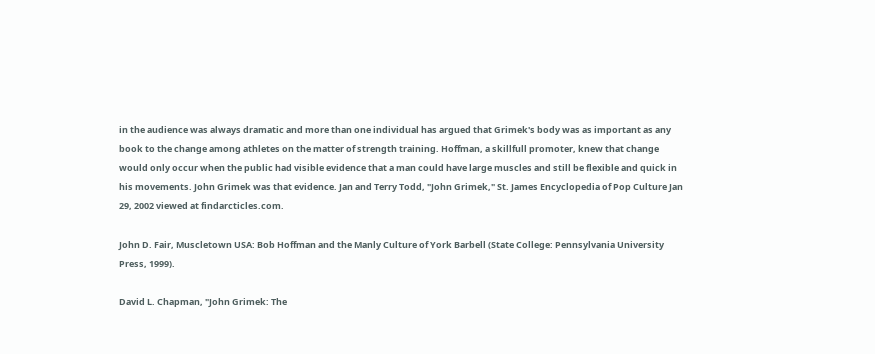in the audience was always dramatic and more than one individual has argued that Grimek's body was as important as any book to the change among athletes on the matter of strength training. Hoffman, a skillfull promoter, knew that change would only occur when the public had visible evidence that a man could have large muscles and still be flexible and quick in his movements. John Grimek was that evidence. Jan and Terry Todd, "John Grimek," St. James Encyclopedia of Pop Culture Jan 29, 2002 viewed at findarcticles.com.

John D. Fair, Muscletown USA: Bob Hoffman and the Manly Culture of York Barbell (State College: Pennsylvania University Press, 1999).

David L. Chapman, "John Grimek: The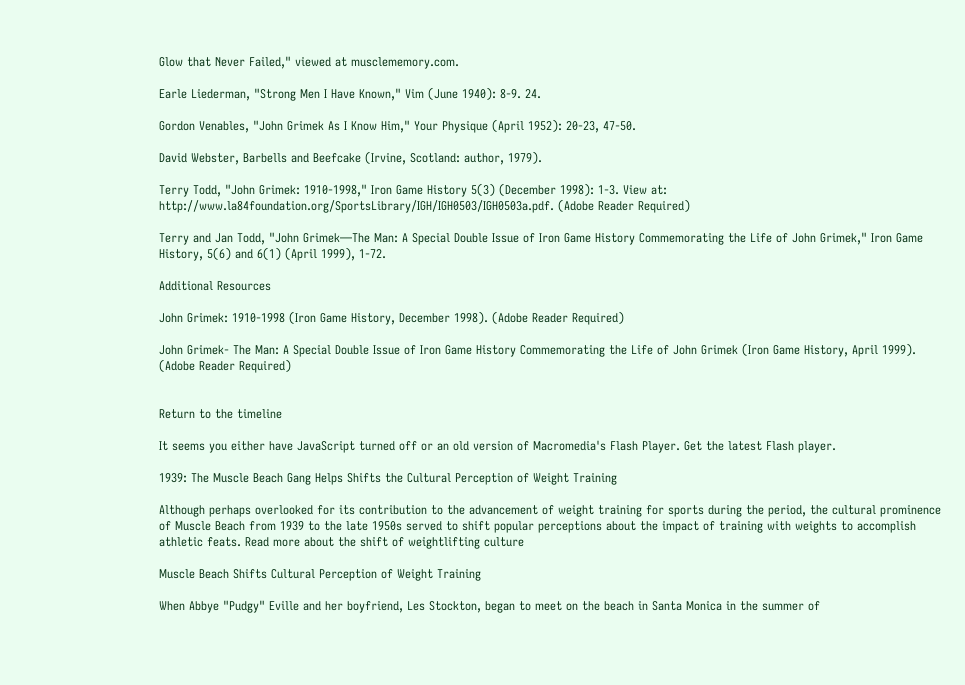Glow that Never Failed," viewed at musclememory.com.

Earle Liederman, "Strong Men I Have Known," Vim (June 1940): 8-9. 24.

Gordon Venables, "John Grimek As I Know Him," Your Physique (April 1952): 20-23, 47-50.

David Webster, Barbells and Beefcake (Irvine, Scotland: author, 1979).

Terry Todd, "John Grimek: 1910-1998," Iron Game History 5(3) (December 1998): 1-3. View at: http://www.la84foundation.org/SportsLibrary/IGH/IGH0503/IGH0503a.pdf. (Adobe Reader Required)

Terry and Jan Todd, "John Grimek—The Man: A Special Double Issue of Iron Game History Commemorating the Life of John Grimek," Iron Game History, 5(6) and 6(1) (April 1999), 1-72.

Additional Resources

John Grimek: 1910-1998 (Iron Game History, December 1998). (Adobe Reader Required)

John Grimek- The Man: A Special Double Issue of Iron Game History Commemorating the Life of John Grimek (Iron Game History, April 1999). (Adobe Reader Required)


Return to the timeline

It seems you either have JavaScript turned off or an old version of Macromedia's Flash Player. Get the latest Flash player.

1939: The Muscle Beach Gang Helps Shifts the Cultural Perception of Weight Training

Although perhaps overlooked for its contribution to the advancement of weight training for sports during the period, the cultural prominence of Muscle Beach from 1939 to the late 1950s served to shift popular perceptions about the impact of training with weights to accomplish athletic feats. Read more about the shift of weightlifting culture

Muscle Beach Shifts Cultural Perception of Weight Training

When Abbye "Pudgy" Eville and her boyfriend, Les Stockton, began to meet on the beach in Santa Monica in the summer of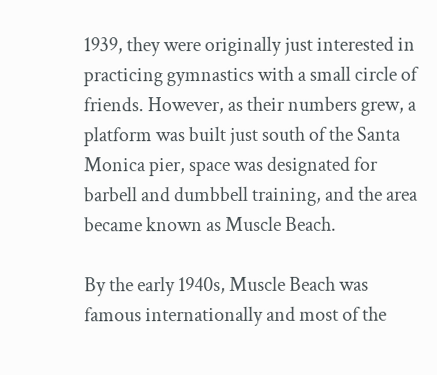1939, they were originally just interested in practicing gymnastics with a small circle of friends. However, as their numbers grew, a platform was built just south of the Santa Monica pier, space was designated for barbell and dumbbell training, and the area became known as Muscle Beach.

By the early 1940s, Muscle Beach was famous internationally and most of the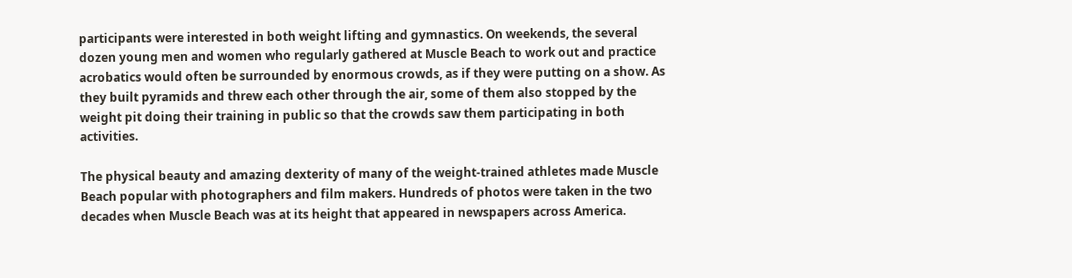participants were interested in both weight lifting and gymnastics. On weekends, the several dozen young men and women who regularly gathered at Muscle Beach to work out and practice acrobatics would often be surrounded by enormous crowds, as if they were putting on a show. As they built pyramids and threw each other through the air, some of them also stopped by the weight pit doing their training in public so that the crowds saw them participating in both activities.

The physical beauty and amazing dexterity of many of the weight-trained athletes made Muscle Beach popular with photographers and film makers. Hundreds of photos were taken in the two decades when Muscle Beach was at its height that appeared in newspapers across America.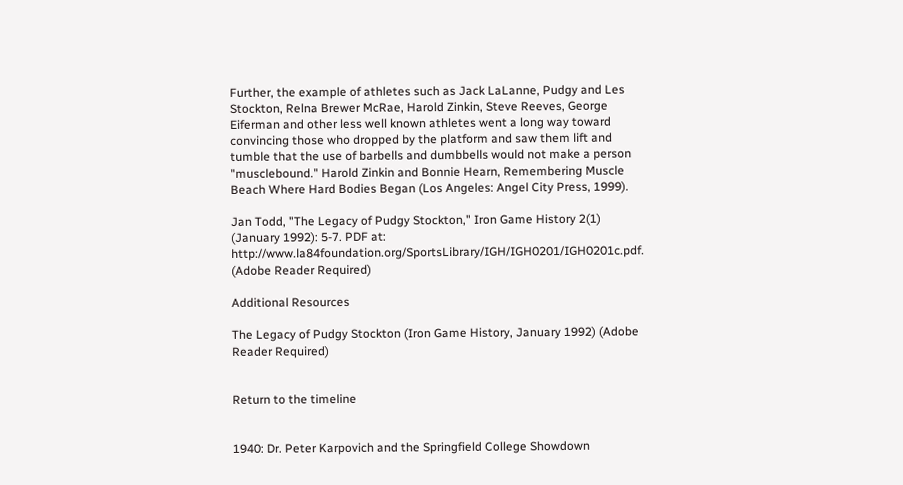Further, the example of athletes such as Jack LaLanne, Pudgy and Les Stockton, Relna Brewer McRae, Harold Zinkin, Steve Reeves, George Eiferman and other less well known athletes went a long way toward convincing those who dropped by the platform and saw them lift and tumble that the use of barbells and dumbbells would not make a person "musclebound." Harold Zinkin and Bonnie Hearn, Remembering Muscle Beach Where Hard Bodies Began (Los Angeles: Angel City Press, 1999).

Jan Todd, "The Legacy of Pudgy Stockton," Iron Game History 2(1) (January 1992): 5-7. PDF at: http://www.la84foundation.org/SportsLibrary/IGH/IGH0201/IGH0201c.pdf. (Adobe Reader Required)

Additional Resources

The Legacy of Pudgy Stockton (Iron Game History, January 1992) (Adobe Reader Required)


Return to the timeline


1940: Dr. Peter Karpovich and the Springfield College Showdown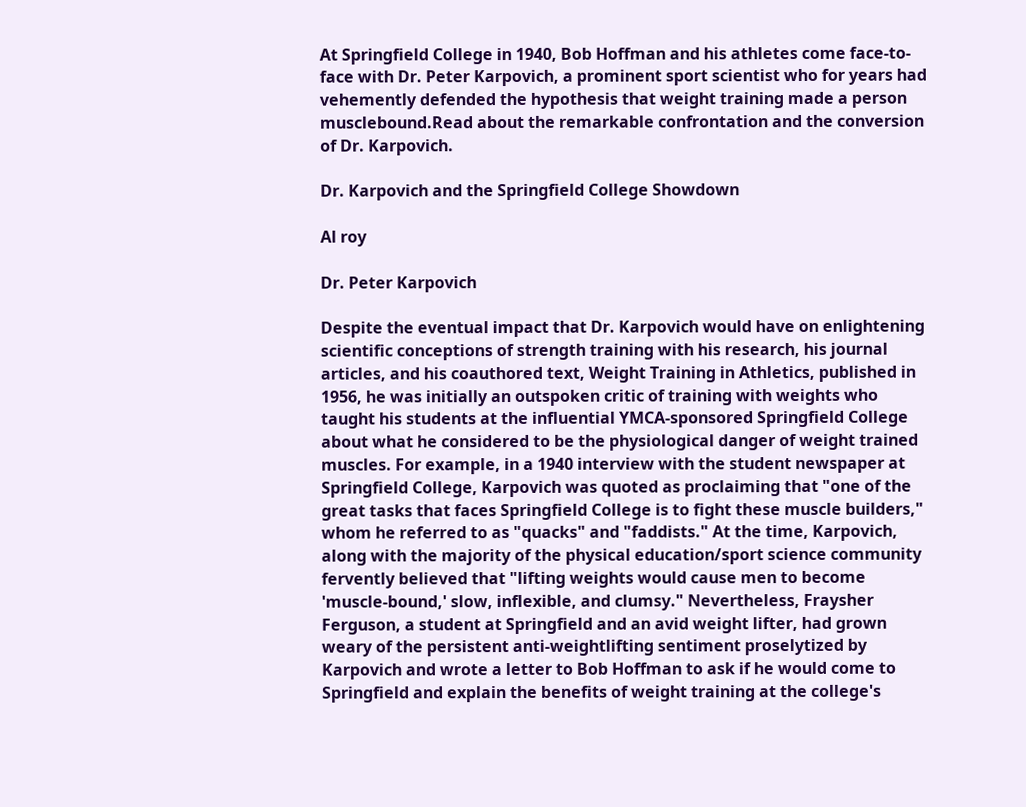At Springfield College in 1940, Bob Hoffman and his athletes come face-to-face with Dr. Peter Karpovich, a prominent sport scientist who for years had vehemently defended the hypothesis that weight training made a person musclebound.Read about the remarkable confrontation and the conversion of Dr. Karpovich.

Dr. Karpovich and the Springfield College Showdown

Al roy

Dr. Peter Karpovich

Despite the eventual impact that Dr. Karpovich would have on enlightening scientific conceptions of strength training with his research, his journal articles, and his coauthored text, Weight Training in Athletics, published in 1956, he was initially an outspoken critic of training with weights who taught his students at the influential YMCA-sponsored Springfield College about what he considered to be the physiological danger of weight trained muscles. For example, in a 1940 interview with the student newspaper at Springfield College, Karpovich was quoted as proclaiming that "one of the great tasks that faces Springfield College is to fight these muscle builders," whom he referred to as "quacks" and "faddists." At the time, Karpovich, along with the majority of the physical education/sport science community fervently believed that "lifting weights would cause men to become 'muscle-bound,' slow, inflexible, and clumsy." Nevertheless, Fraysher Ferguson, a student at Springfield and an avid weight lifter, had grown weary of the persistent anti-weightlifting sentiment proselytized by Karpovich and wrote a letter to Bob Hoffman to ask if he would come to Springfield and explain the benefits of weight training at the college's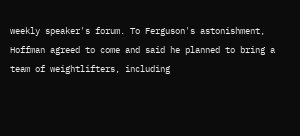weekly speaker's forum. To Ferguson's astonishment, Hoffman agreed to come and said he planned to bring a team of weightlifters, including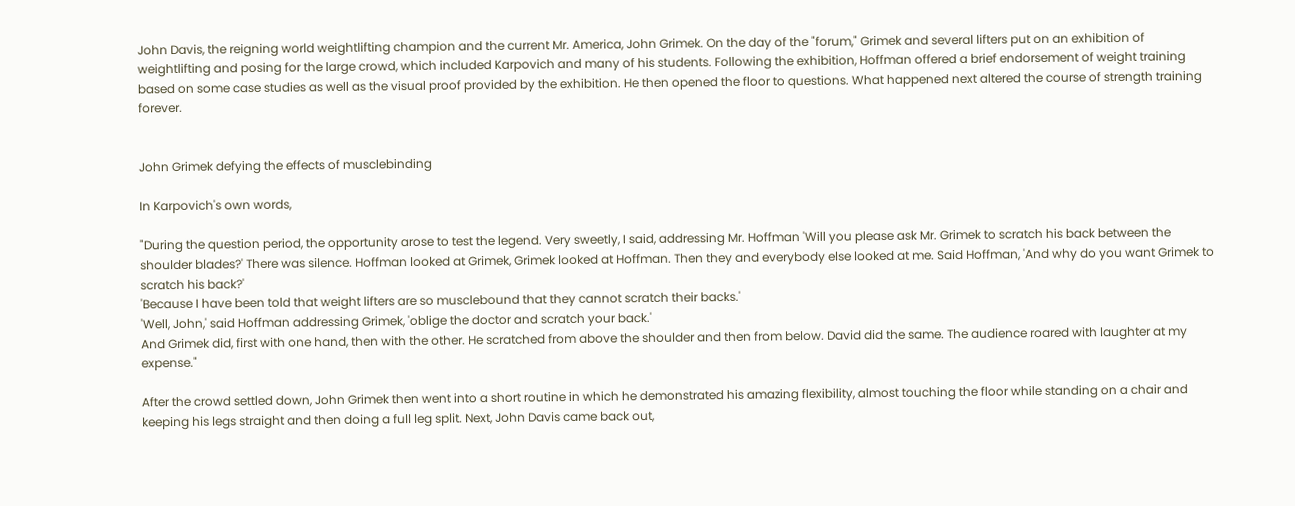John Davis, the reigning world weightlifting champion and the current Mr. America, John Grimek. On the day of the "forum," Grimek and several lifters put on an exhibition of weightlifting and posing for the large crowd, which included Karpovich and many of his students. Following the exhibition, Hoffman offered a brief endorsement of weight training based on some case studies as well as the visual proof provided by the exhibition. He then opened the floor to questions. What happened next altered the course of strength training forever.


John Grimek defying the effects of musclebinding

In Karpovich's own words,

"During the question period, the opportunity arose to test the legend. Very sweetly, I said, addressing Mr. Hoffman 'Will you please ask Mr. Grimek to scratch his back between the shoulder blades?' There was silence. Hoffman looked at Grimek, Grimek looked at Hoffman. Then they and everybody else looked at me. Said Hoffman, 'And why do you want Grimek to scratch his back?'
'Because I have been told that weight lifters are so musclebound that they cannot scratch their backs.'
'Well, John,' said Hoffman addressing Grimek, 'oblige the doctor and scratch your back.'
And Grimek did, first with one hand, then with the other. He scratched from above the shoulder and then from below. David did the same. The audience roared with laughter at my expense."

After the crowd settled down, John Grimek then went into a short routine in which he demonstrated his amazing flexibility, almost touching the floor while standing on a chair and keeping his legs straight and then doing a full leg split. Next, John Davis came back out,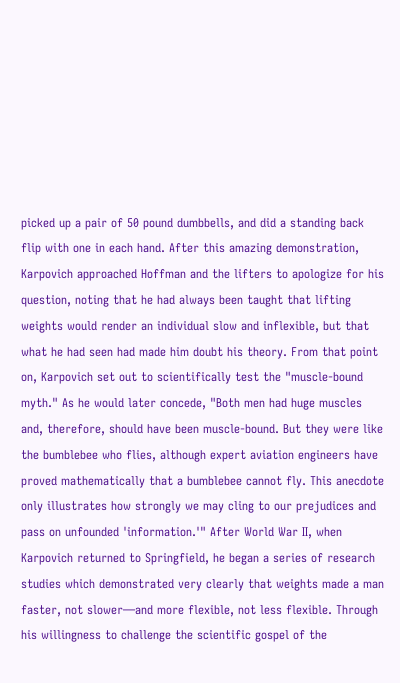picked up a pair of 50 pound dumbbells, and did a standing back flip with one in each hand. After this amazing demonstration, Karpovich approached Hoffman and the lifters to apologize for his question, noting that he had always been taught that lifting weights would render an individual slow and inflexible, but that what he had seen had made him doubt his theory. From that point on, Karpovich set out to scientifically test the "muscle-bound myth." As he would later concede, "Both men had huge muscles and, therefore, should have been muscle-bound. But they were like the bumblebee who flies, although expert aviation engineers have proved mathematically that a bumblebee cannot fly. This anecdote only illustrates how strongly we may cling to our prejudices and pass on unfounded 'information.'" After World War II, when Karpovich returned to Springfield, he began a series of research studies which demonstrated very clearly that weights made a man faster, not slower—and more flexible, not less flexible. Through his willingness to challenge the scientific gospel of the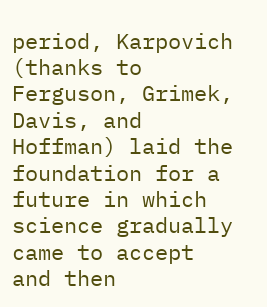period, Karpovich (thanks to Ferguson, Grimek, Davis, and Hoffman) laid the foundation for a future in which science gradually came to accept and then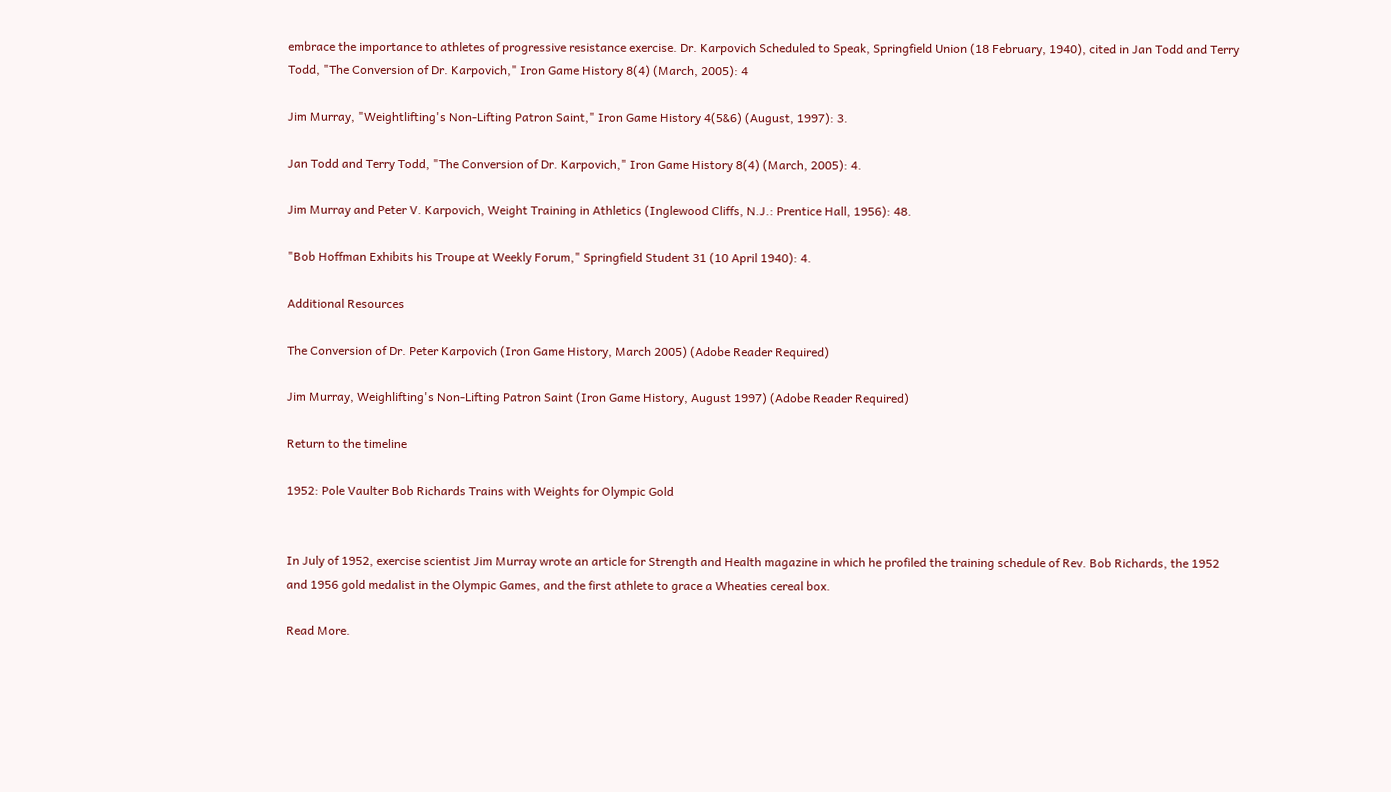embrace the importance to athletes of progressive resistance exercise. Dr. Karpovich Scheduled to Speak, Springfield Union (18 February, 1940), cited in Jan Todd and Terry Todd, "The Conversion of Dr. Karpovich," Iron Game History 8(4) (March, 2005): 4

Jim Murray, "Weightlifting's Non-Lifting Patron Saint," Iron Game History 4(5&6) (August, 1997): 3.

Jan Todd and Terry Todd, "The Conversion of Dr. Karpovich," Iron Game History 8(4) (March, 2005): 4.

Jim Murray and Peter V. Karpovich, Weight Training in Athletics (Inglewood Cliffs, N.J.: Prentice Hall, 1956): 48.

"Bob Hoffman Exhibits his Troupe at Weekly Forum," Springfield Student 31 (10 April 1940): 4.

Additional Resources

The Conversion of Dr. Peter Karpovich (Iron Game History, March 2005) (Adobe Reader Required)

Jim Murray, Weighlifting's Non-Lifting Patron Saint (Iron Game History, August 1997) (Adobe Reader Required)

Return to the timeline

1952: Pole Vaulter Bob Richards Trains with Weights for Olympic Gold


In July of 1952, exercise scientist Jim Murray wrote an article for Strength and Health magazine in which he profiled the training schedule of Rev. Bob Richards, the 1952 and 1956 gold medalist in the Olympic Games, and the first athlete to grace a Wheaties cereal box.

Read More.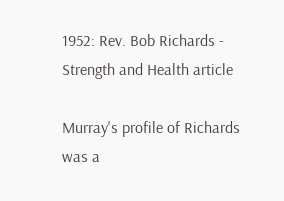1952: Rev. Bob Richards - Strength and Health article

Murray's profile of Richards was a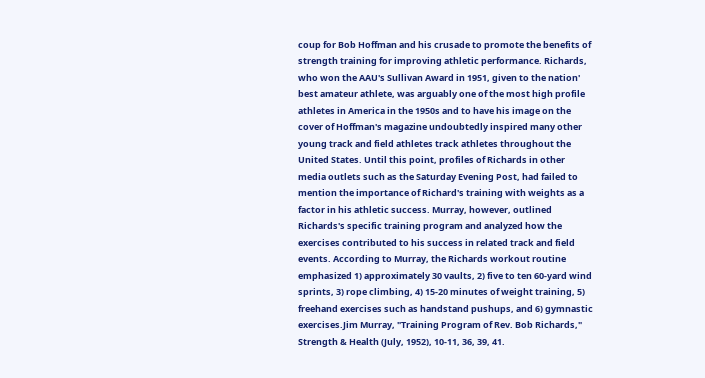coup for Bob Hoffman and his crusade to promote the benefits of strength training for improving athletic performance. Richards, who won the AAU's Sullivan Award in 1951, given to the nation' best amateur athlete, was arguably one of the most high profile athletes in America in the 1950s and to have his image on the cover of Hoffman's magazine undoubtedly inspired many other young track and field athletes track athletes throughout the United States. Until this point, profiles of Richards in other media outlets such as the Saturday Evening Post, had failed to mention the importance of Richard's training with weights as a factor in his athletic success. Murray, however, outlined Richards's specific training program and analyzed how the exercises contributed to his success in related track and field events. According to Murray, the Richards workout routine emphasized 1) approximately 30 vaults, 2) five to ten 60-yard wind sprints, 3) rope climbing, 4) 15-20 minutes of weight training, 5) freehand exercises such as handstand pushups, and 6) gymnastic exercises.Jim Murray, "Training Program of Rev. Bob Richards," Strength & Health (July, 1952), 10-11, 36, 39, 41.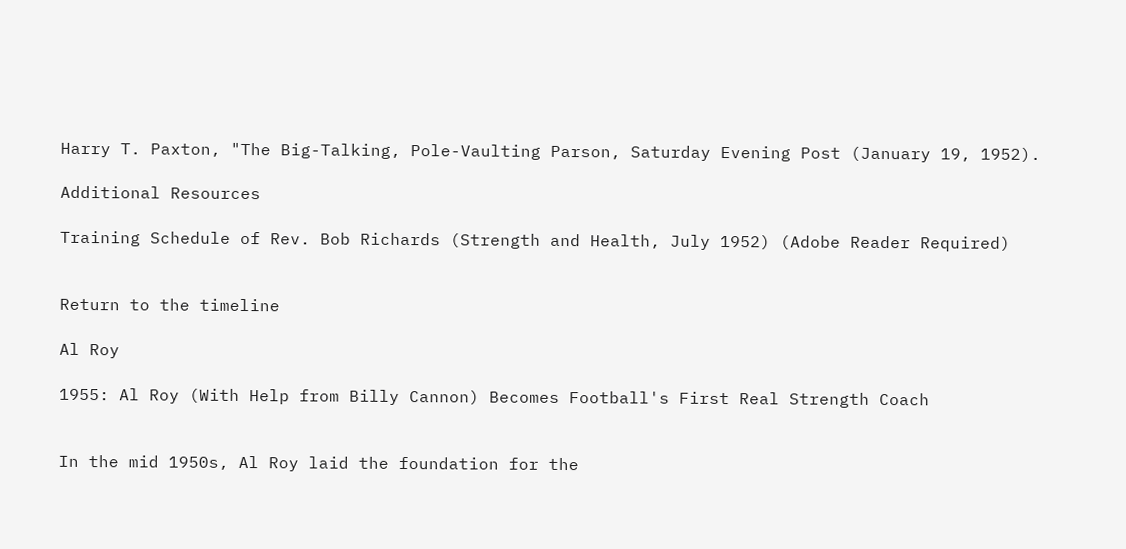Harry T. Paxton, "The Big-Talking, Pole-Vaulting Parson, Saturday Evening Post (January 19, 1952).

Additional Resources

Training Schedule of Rev. Bob Richards (Strength and Health, July 1952) (Adobe Reader Required)


Return to the timeline

Al Roy

1955: Al Roy (With Help from Billy Cannon) Becomes Football's First Real Strength Coach


In the mid 1950s, Al Roy laid the foundation for the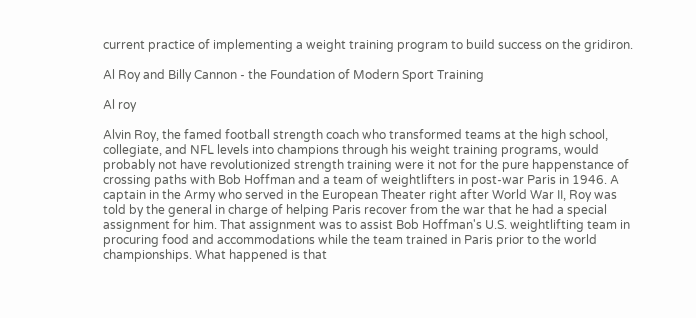current practice of implementing a weight training program to build success on the gridiron.

Al Roy and Billy Cannon - the Foundation of Modern Sport Training

Al roy

Alvin Roy, the famed football strength coach who transformed teams at the high school, collegiate, and NFL levels into champions through his weight training programs, would probably not have revolutionized strength training were it not for the pure happenstance of crossing paths with Bob Hoffman and a team of weightlifters in post-war Paris in 1946. A captain in the Army who served in the European Theater right after World War II, Roy was told by the general in charge of helping Paris recover from the war that he had a special assignment for him. That assignment was to assist Bob Hoffman's U.S. weightlifting team in procuring food and accommodations while the team trained in Paris prior to the world championships. What happened is that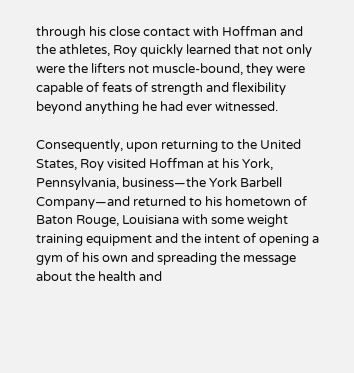through his close contact with Hoffman and the athletes, Roy quickly learned that not only were the lifters not muscle-bound, they were capable of feats of strength and flexibility beyond anything he had ever witnessed.

Consequently, upon returning to the United States, Roy visited Hoffman at his York, Pennsylvania, business—the York Barbell Company—and returned to his hometown of Baton Rouge, Louisiana with some weight training equipment and the intent of opening a gym of his own and spreading the message about the health and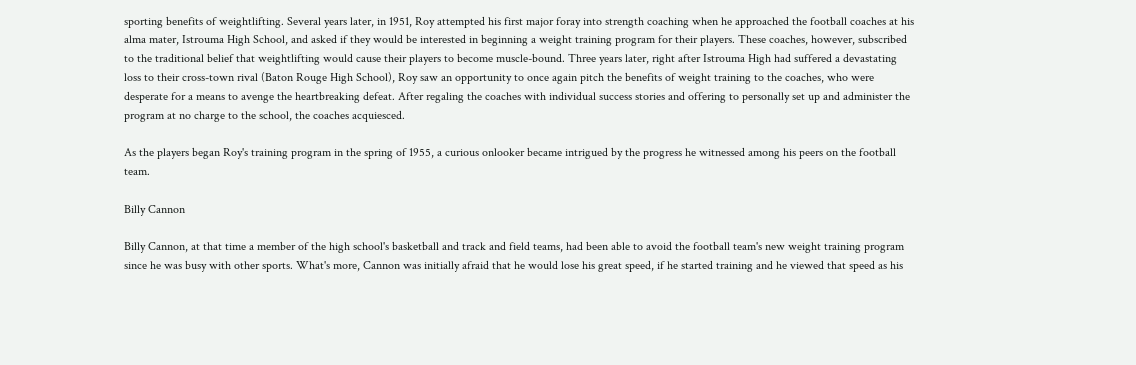sporting benefits of weightlifting. Several years later, in 1951, Roy attempted his first major foray into strength coaching when he approached the football coaches at his alma mater, Istrouma High School, and asked if they would be interested in beginning a weight training program for their players. These coaches, however, subscribed to the traditional belief that weightlifting would cause their players to become muscle-bound. Three years later, right after Istrouma High had suffered a devastating loss to their cross-town rival (Baton Rouge High School), Roy saw an opportunity to once again pitch the benefits of weight training to the coaches, who were desperate for a means to avenge the heartbreaking defeat. After regaling the coaches with individual success stories and offering to personally set up and administer the program at no charge to the school, the coaches acquiesced.

As the players began Roy's training program in the spring of 1955, a curious onlooker became intrigued by the progress he witnessed among his peers on the football team.

Billy Cannon

Billy Cannon, at that time a member of the high school's basketball and track and field teams, had been able to avoid the football team's new weight training program since he was busy with other sports. What's more, Cannon was initially afraid that he would lose his great speed, if he started training and he viewed that speed as his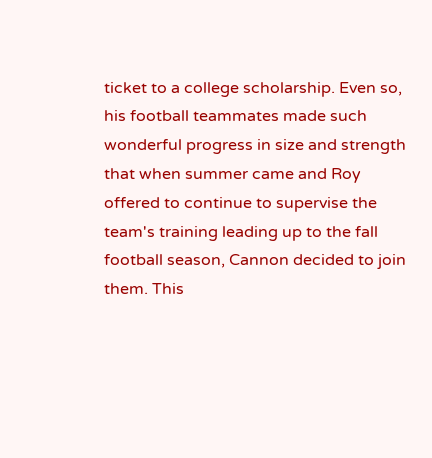ticket to a college scholarship. Even so, his football teammates made such wonderful progress in size and strength that when summer came and Roy offered to continue to supervise the team's training leading up to the fall football season, Cannon decided to join them. This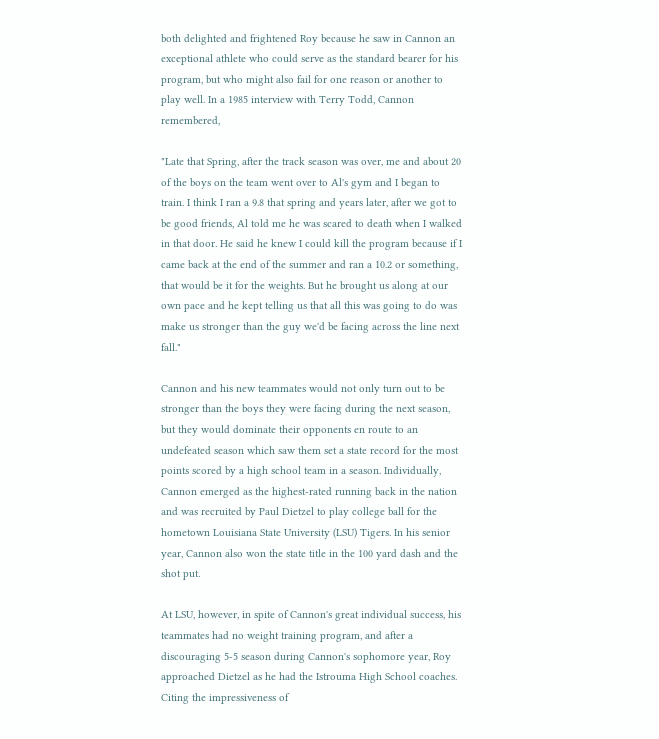both delighted and frightened Roy because he saw in Cannon an exceptional athlete who could serve as the standard bearer for his program, but who might also fail for one reason or another to play well. In a 1985 interview with Terry Todd, Cannon remembered,

"Late that Spring, after the track season was over, me and about 20 of the boys on the team went over to Al's gym and I began to train. I think I ran a 9.8 that spring and years later, after we got to be good friends, Al told me he was scared to death when I walked in that door. He said he knew I could kill the program because if I came back at the end of the summer and ran a 10.2 or something, that would be it for the weights. But he brought us along at our own pace and he kept telling us that all this was going to do was make us stronger than the guy we'd be facing across the line next fall."

Cannon and his new teammates would not only turn out to be stronger than the boys they were facing during the next season, but they would dominate their opponents en route to an undefeated season which saw them set a state record for the most points scored by a high school team in a season. Individually, Cannon emerged as the highest-rated running back in the nation and was recruited by Paul Dietzel to play college ball for the hometown Louisiana State University (LSU) Tigers. In his senior year, Cannon also won the state title in the 100 yard dash and the shot put.

At LSU, however, in spite of Cannon's great individual success, his teammates had no weight training program, and after a discouraging 5-5 season during Cannon's sophomore year, Roy approached Dietzel as he had the Istrouma High School coaches. Citing the impressiveness of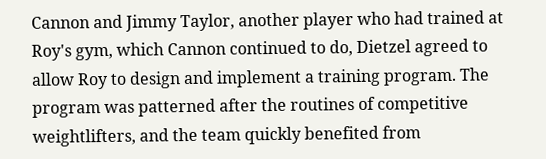Cannon and Jimmy Taylor, another player who had trained at Roy's gym, which Cannon continued to do, Dietzel agreed to allow Roy to design and implement a training program. The program was patterned after the routines of competitive weightlifters, and the team quickly benefited from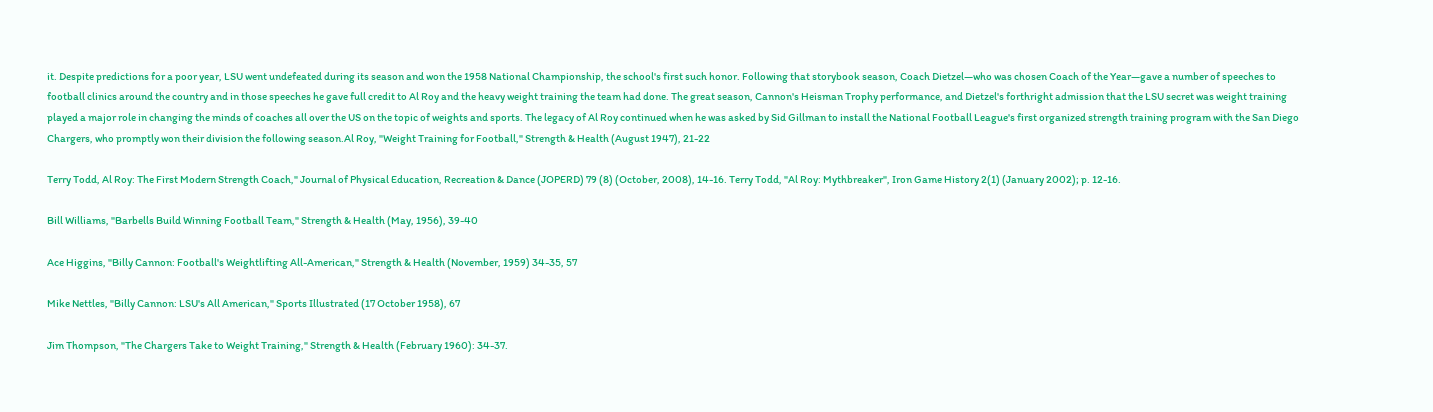it. Despite predictions for a poor year, LSU went undefeated during its season and won the 1958 National Championship, the school's first such honor. Following that storybook season, Coach Dietzel—who was chosen Coach of the Year—gave a number of speeches to football clinics around the country and in those speeches he gave full credit to Al Roy and the heavy weight training the team had done. The great season, Cannon's Heisman Trophy performance, and Dietzel's forthright admission that the LSU secret was weight training played a major role in changing the minds of coaches all over the US on the topic of weights and sports. The legacy of Al Roy continued when he was asked by Sid Gillman to install the National Football League's first organized strength training program with the San Diego Chargers, who promptly won their division the following season.Al Roy, "Weight Training for Football," Strength & Health (August 1947), 21-22

Terry Todd, Al Roy: The First Modern Strength Coach," Journal of Physical Education, Recreation & Dance (JOPERD) 79 (8) (October, 2008), 14-16. Terry Todd, "Al Roy: Mythbreaker", Iron Game History 2(1) (January 2002); p. 12-16.

Bill Williams, "Barbells Build Winning Football Team," Strength & Health (May, 1956), 39-40

Ace Higgins, "Billy Cannon: Football's Weightlifting All-American," Strength & Health (November, 1959) 34-35, 57

Mike Nettles, "Billy Cannon: LSU's All American," Sports Illustrated (17 October 1958), 67

Jim Thompson, "The Chargers Take to Weight Training," Strength & Health (February 1960): 34-37.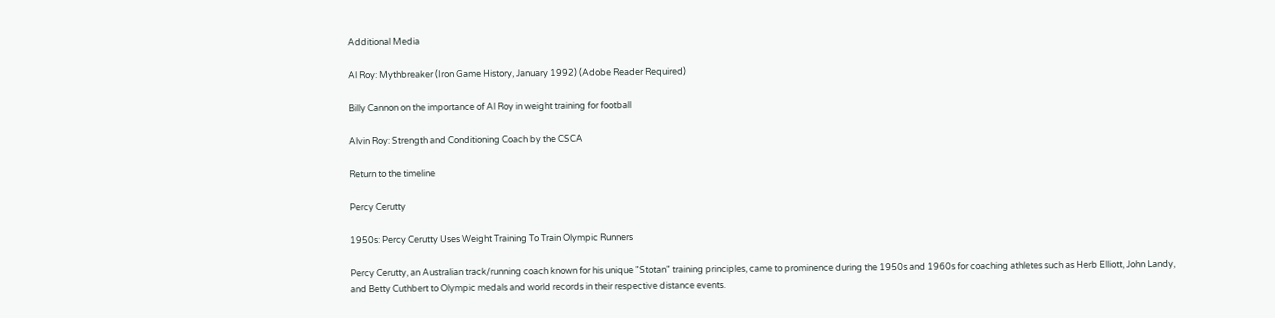Additional Media

Al Roy: Mythbreaker (Iron Game History, January 1992) (Adobe Reader Required)

Billy Cannon on the importance of Al Roy in weight training for football

Alvin Roy: Strength and Conditioning Coach by the CSCA

Return to the timeline

Percy Cerutty

1950s: Percy Cerutty Uses Weight Training To Train Olympic Runners

Percy Cerutty, an Australian track/running coach known for his unique "Stotan" training principles, came to prominence during the 1950s and 1960s for coaching athletes such as Herb Elliott, John Landy, and Betty Cuthbert to Olympic medals and world records in their respective distance events.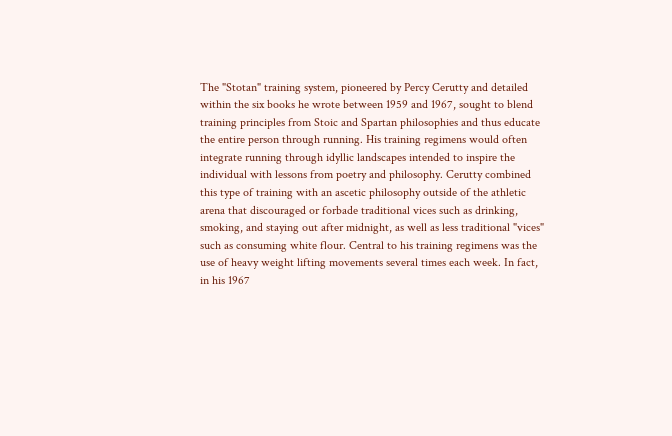The "Stotan" training system, pioneered by Percy Cerutty and detailed within the six books he wrote between 1959 and 1967, sought to blend training principles from Stoic and Spartan philosophies and thus educate the entire person through running. His training regimens would often integrate running through idyllic landscapes intended to inspire the individual with lessons from poetry and philosophy. Cerutty combined this type of training with an ascetic philosophy outside of the athletic arena that discouraged or forbade traditional vices such as drinking, smoking, and staying out after midnight, as well as less traditional "vices" such as consuming white flour. Central to his training regimens was the use of heavy weight lifting movements several times each week. In fact, in his 1967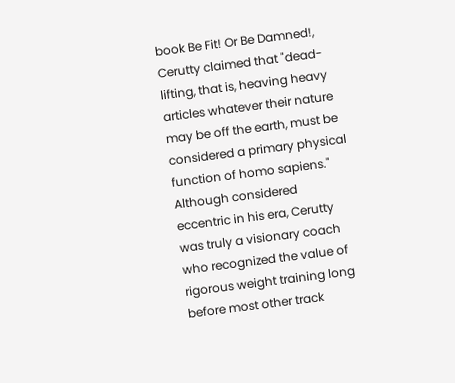book Be Fit! Or Be Damned!, Cerutty claimed that "dead-lifting, that is, heaving heavy articles whatever their nature may be off the earth, must be considered a primary physical function of homo sapiens." Although considered eccentric in his era, Cerutty was truly a visionary coach who recognized the value of rigorous weight training long before most other track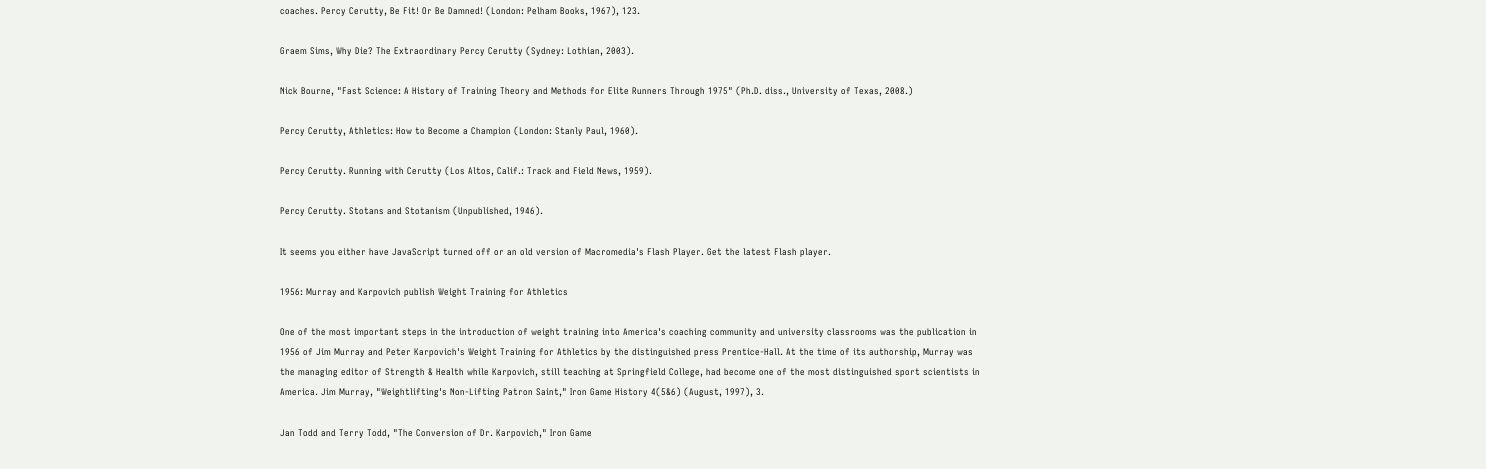coaches. Percy Cerutty, Be Fit! Or Be Damned! (London: Pelham Books, 1967), 123.

Graem Sims, Why Die? The Extraordinary Percy Cerutty (Sydney: Lothian, 2003).

Nick Bourne, "Fast Science: A History of Training Theory and Methods for Elite Runners Through 1975" (Ph.D. diss., University of Texas, 2008.)

Percy Cerutty, Athletics: How to Become a Champion (London: Stanly Paul, 1960).

Percy Cerutty. Running with Cerutty (Los Altos, Calif.: Track and Field News, 1959).

Percy Cerutty. Stotans and Stotanism (Unpublished, 1946).

It seems you either have JavaScript turned off or an old version of Macromedia's Flash Player. Get the latest Flash player.

1956: Murray and Karpovich publish Weight Training for Athletics

One of the most important steps in the introduction of weight training into America's coaching community and university classrooms was the publication in 1956 of Jim Murray and Peter Karpovich's Weight Training for Athletics by the distinguished press Prentice-Hall. At the time of its authorship, Murray was the managing editor of Strength & Health while Karpovich, still teaching at Springfield College, had become one of the most distinguished sport scientists in America. Jim Murray, "Weightlifting's Non-Lifting Patron Saint," Iron Game History 4(5&6) (August, 1997), 3.

Jan Todd and Terry Todd, "The Conversion of Dr. Karpovich," Iron Game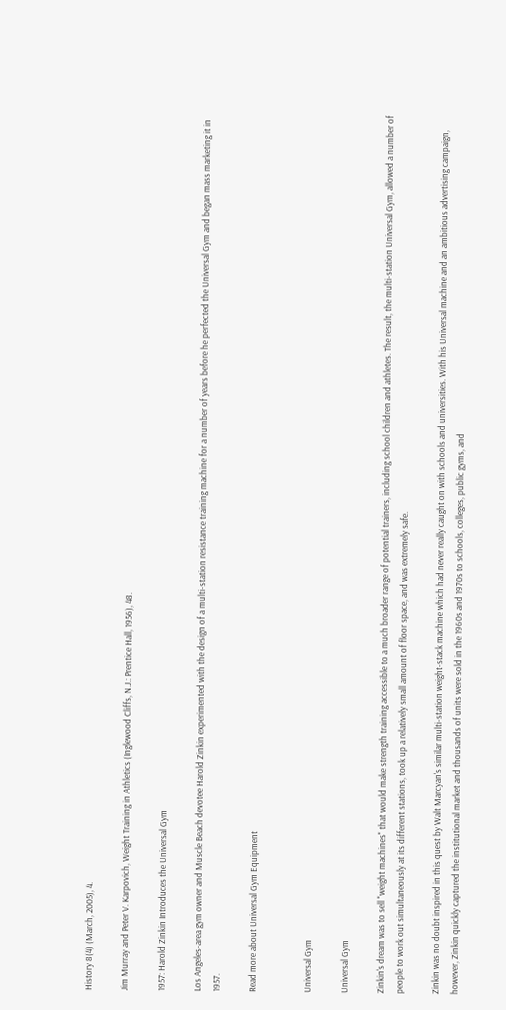History 8(4) (March, 2005), 4.

Jim Murray and Peter V. Karpovich, Weight Training in Athletics (Inglewood Cliffs, N.J.: Prentice Hall, 1956), 48.

1957: Harold Zinkin Introduces the Universal Gym

Los Angeles-area gym owner and Muscle Beach devotee Harold Zinkin experimented with the design of a multi-station resistance training machine for a number of years before he perfected the Universal Gym and began mass marketing it in 1957.

Read more about Universal Gym Equipment


Universal Gym

Universal Gym

Zinkin's dream was to sell "weight machines" that would make strength training accessible to a much broader range of potential trainers, including school children and athletes. The result, the multi-station Universal Gym, allowed a number of people to work out simultaneously at its different stations, took up a relatively small amount of floor space, and was extremely safe.

Zinkin was no doubt inspired in this quest by Walt Marcyan's similar multi-station weight-stack machine which had never really caught on with schools and universities. With his Universal machine and an ambitious advertising campaign, however, Zinkin quickly captured the institutional market and thousands of units were sold in the 1960s and 1970s to schools, colleges, public gyms, and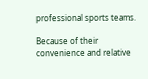professional sports teams.

Because of their convenience and relative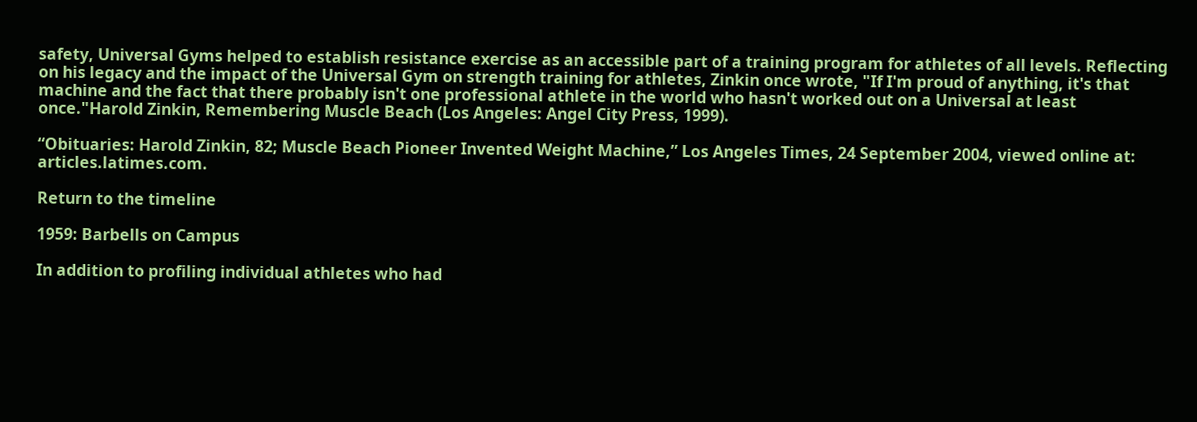safety, Universal Gyms helped to establish resistance exercise as an accessible part of a training program for athletes of all levels. Reflecting on his legacy and the impact of the Universal Gym on strength training for athletes, Zinkin once wrote, "If I'm proud of anything, it's that machine and the fact that there probably isn't one professional athlete in the world who hasn't worked out on a Universal at least once."Harold Zinkin, Remembering Muscle Beach (Los Angeles: Angel City Press, 1999).

“Obituaries: Harold Zinkin, 82; Muscle Beach Pioneer Invented Weight Machine,” Los Angeles Times, 24 September 2004, viewed online at: articles.latimes.com.

Return to the timeline

1959: Barbells on Campus

In addition to profiling individual athletes who had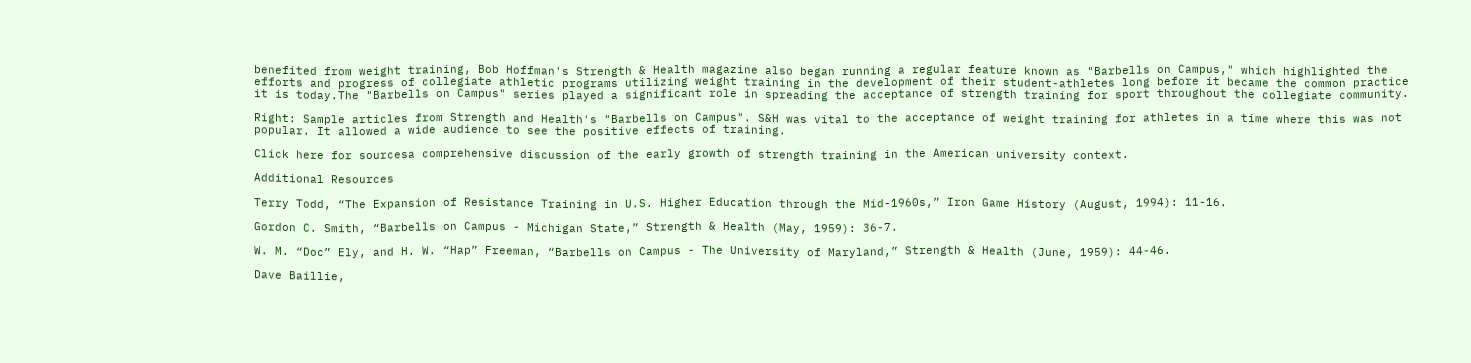benefited from weight training, Bob Hoffman's Strength & Health magazine also began running a regular feature known as "Barbells on Campus," which highlighted the efforts and progress of collegiate athletic programs utilizing weight training in the development of their student-athletes long before it became the common practice it is today.The "Barbells on Campus" series played a significant role in spreading the acceptance of strength training for sport throughout the collegiate community.

Right: Sample articles from Strength and Health's "Barbells on Campus". S&H was vital to the acceptance of weight training for athletes in a time where this was not popular. It allowed a wide audience to see the positive effects of training.

Click here for sourcesa comprehensive discussion of the early growth of strength training in the American university context.

Additional Resources

Terry Todd, “The Expansion of Resistance Training in U.S. Higher Education through the Mid-1960s,” Iron Game History (August, 1994): 11-16.

Gordon C. Smith, “Barbells on Campus - Michigan State,” Strength & Health (May, 1959): 36-7.

W. M. “Doc” Ely, and H. W. “Hap” Freeman, “Barbells on Campus - The University of Maryland,” Strength & Health (June, 1959): 44-46.

Dave Baillie,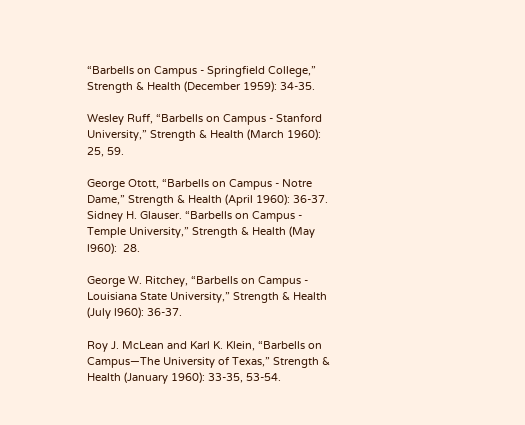“Barbells on Campus - Springfield College,” Strength & Health (December 1959): 34-35.

Wesley Ruff, “Barbells on Campus - Stanford University,” Strength & Health (March 1960): 25, 59.

George Otott, “Barbells on Campus - Notre Dame,” Strength & Health (April 1960): 36-37.
Sidney H. Glauser. “Barbells on Campus - Temple University,” Strength & Health (May l960):  28.

George W. Ritchey, “Barbells on Campus - Louisiana State University,” Strength & Health (July l960): 36-37.

Roy J. McLean and Karl K. Klein, “Barbells on Campus—The University of Texas,” Strength & Health (January 1960): 33-35, 53-54.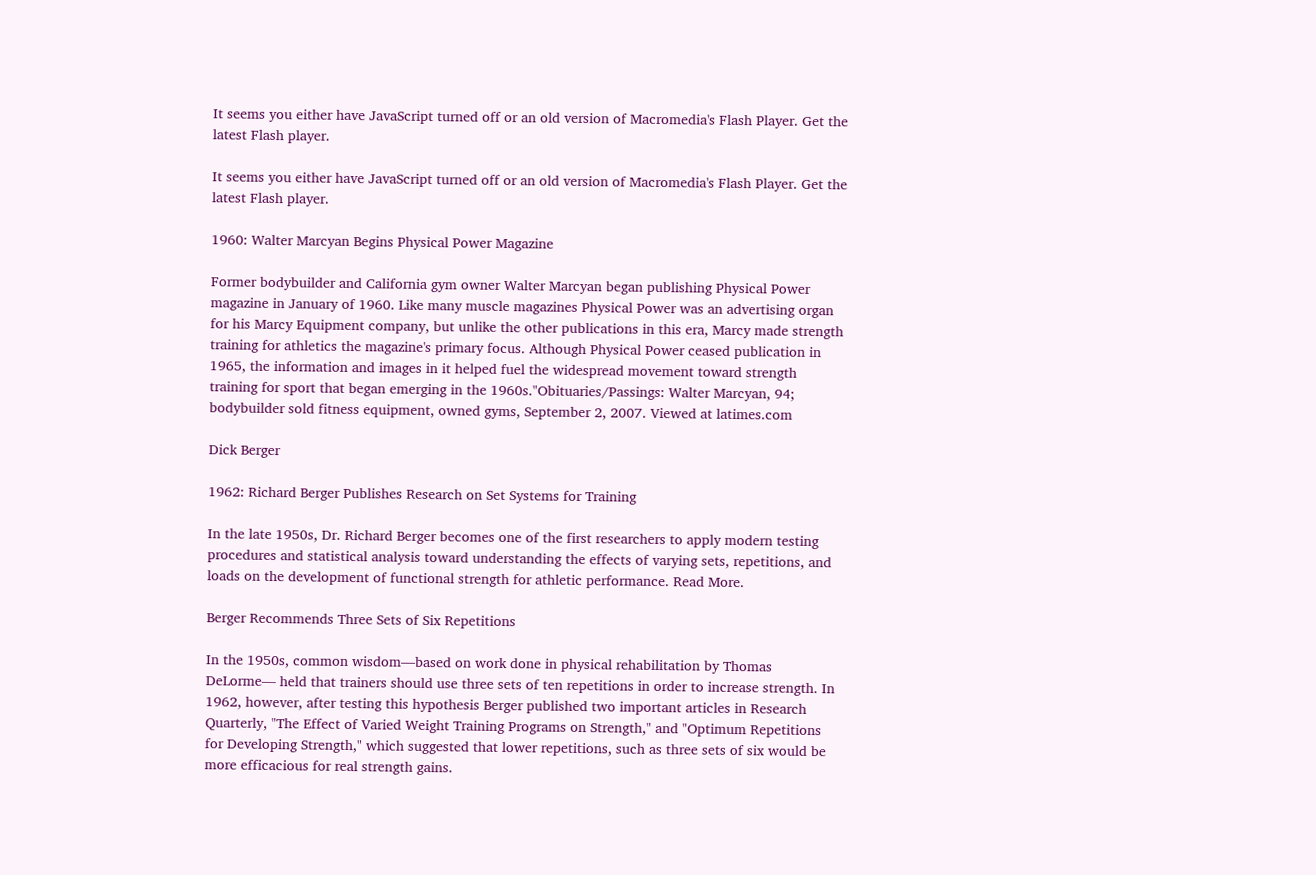It seems you either have JavaScript turned off or an old version of Macromedia's Flash Player. Get the latest Flash player.

It seems you either have JavaScript turned off or an old version of Macromedia's Flash Player. Get the latest Flash player.

1960: Walter Marcyan Begins Physical Power Magazine

Former bodybuilder and California gym owner Walter Marcyan began publishing Physical Power magazine in January of 1960. Like many muscle magazines Physical Power was an advertising organ for his Marcy Equipment company, but unlike the other publications in this era, Marcy made strength training for athletics the magazine's primary focus. Although Physical Power ceased publication in 1965, the information and images in it helped fuel the widespread movement toward strength training for sport that began emerging in the 1960s."Obituaries/Passings: Walter Marcyan, 94; bodybuilder sold fitness equipment, owned gyms, September 2, 2007. Viewed at latimes.com

Dick Berger

1962: Richard Berger Publishes Research on Set Systems for Training

In the late 1950s, Dr. Richard Berger becomes one of the first researchers to apply modern testing procedures and statistical analysis toward understanding the effects of varying sets, repetitions, and loads on the development of functional strength for athletic performance. Read More.

Berger Recommends Three Sets of Six Repetitions

In the 1950s, common wisdom—based on work done in physical rehabilitation by Thomas DeLorme— held that trainers should use three sets of ten repetitions in order to increase strength. In 1962, however, after testing this hypothesis Berger published two important articles in Research Quarterly, "The Effect of Varied Weight Training Programs on Strength," and "Optimum Repetitions for Developing Strength," which suggested that lower repetitions, such as three sets of six would be more efficacious for real strength gains.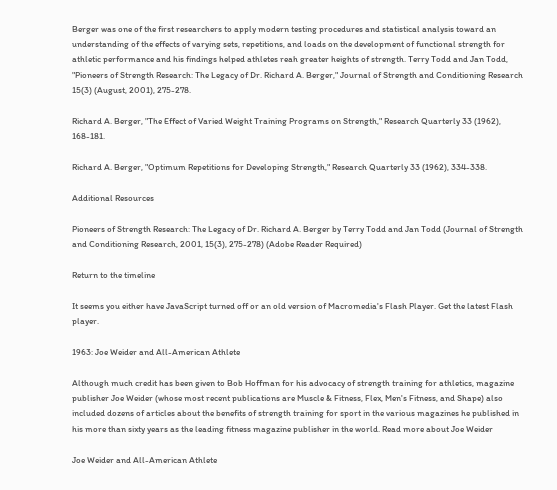Berger was one of the first researchers to apply modern testing procedures and statistical analysis toward an understanding of the effects of varying sets, repetitions, and loads on the development of functional strength for athletic performance and his findings helped athletes reah greater heights of strength. Terry Todd and Jan Todd, "Pioneers of Strength Research: The Legacy of Dr. Richard A. Berger," Journal of Strength and Conditioning Research 15(3) (August, 2001), 275-278.

Richard A. Berger, "The Effect of Varied Weight Training Programs on Strength," Research Quarterly 33 (1962), 168-181.

Richard A. Berger, "Optimum Repetitions for Developing Strength," Research Quarterly 33 (1962), 334-338.

Additional Resources

Pioneers of Strength Research: The Legacy of Dr. Richard A. Berger by Terry Todd and Jan Todd (Journal of Strength and Conditioning Research, 2001, 15(3), 275-278) (Adobe Reader Required)

Return to the timeline

It seems you either have JavaScript turned off or an old version of Macromedia's Flash Player. Get the latest Flash player.

1963: Joe Weider and All-American Athlete

Although much credit has been given to Bob Hoffman for his advocacy of strength training for athletics, magazine publisher Joe Weider (whose most recent publications are Muscle & Fitness, Flex, Men's Fitness, and Shape) also included dozens of articles about the benefits of strength training for sport in the various magazines he published in his more than sixty years as the leading fitness magazine publisher in the world. Read more about Joe Weider

Joe Weider and All-American Athlete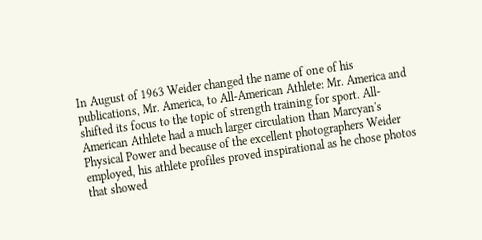In August of 1963 Weider changed the name of one of his publications, Mr. America, to All-American Athlete: Mr. America and shifted its focus to the topic of strength training for sport. All-American Athlete had a much larger circulation than Marcyan's Physical Power and because of the excellent photographers Weider employed, his athlete profiles proved inspirational as he chose photos that showed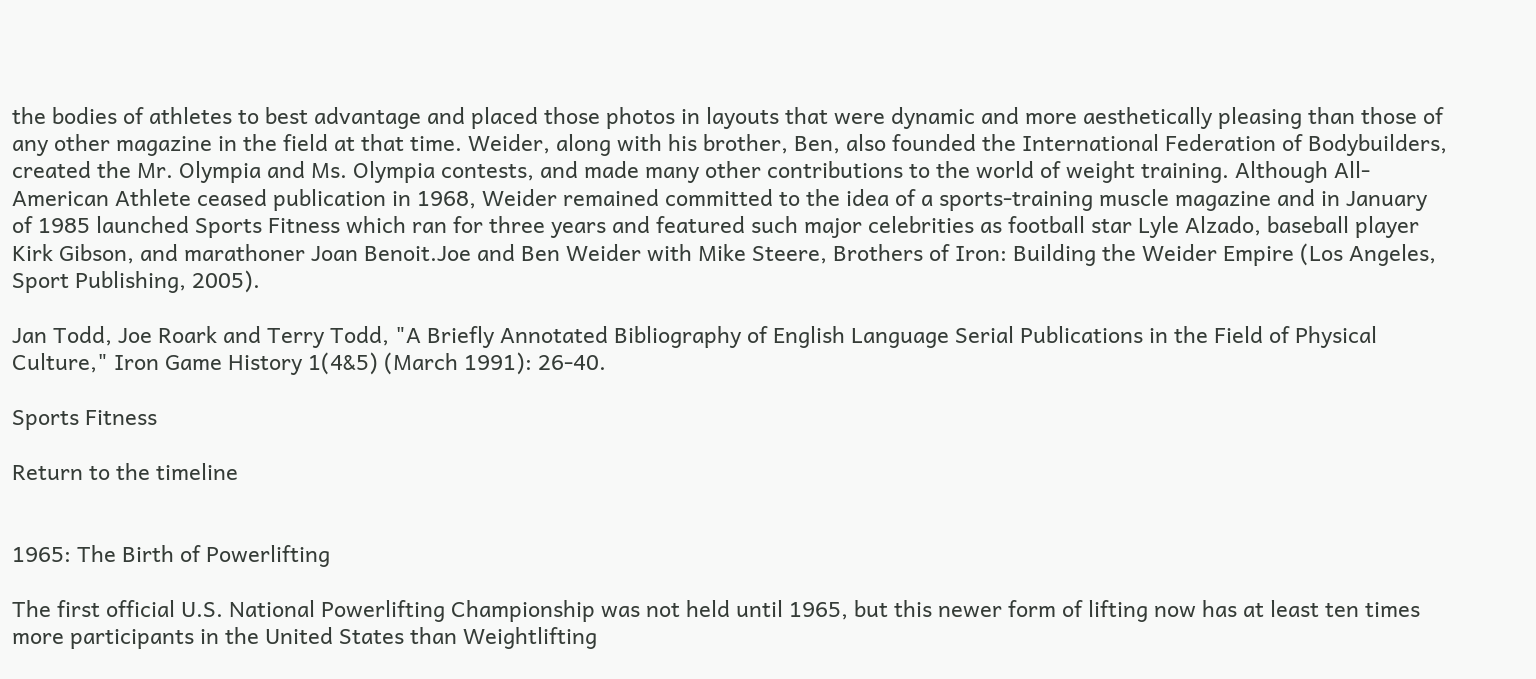the bodies of athletes to best advantage and placed those photos in layouts that were dynamic and more aesthetically pleasing than those of any other magazine in the field at that time. Weider, along with his brother, Ben, also founded the International Federation of Bodybuilders, created the Mr. Olympia and Ms. Olympia contests, and made many other contributions to the world of weight training. Although All-American Athlete ceased publication in 1968, Weider remained committed to the idea of a sports-training muscle magazine and in January of 1985 launched Sports Fitness which ran for three years and featured such major celebrities as football star Lyle Alzado, baseball player Kirk Gibson, and marathoner Joan Benoit.Joe and Ben Weider with Mike Steere, Brothers of Iron: Building the Weider Empire (Los Angeles, Sport Publishing, 2005).

Jan Todd, Joe Roark and Terry Todd, "A Briefly Annotated Bibliography of English Language Serial Publications in the Field of Physical Culture," Iron Game History 1(4&5) (March 1991): 26-40.

Sports Fitness

Return to the timeline


1965: The Birth of Powerlifting

The first official U.S. National Powerlifting Championship was not held until 1965, but this newer form of lifting now has at least ten times more participants in the United States than Weightlifting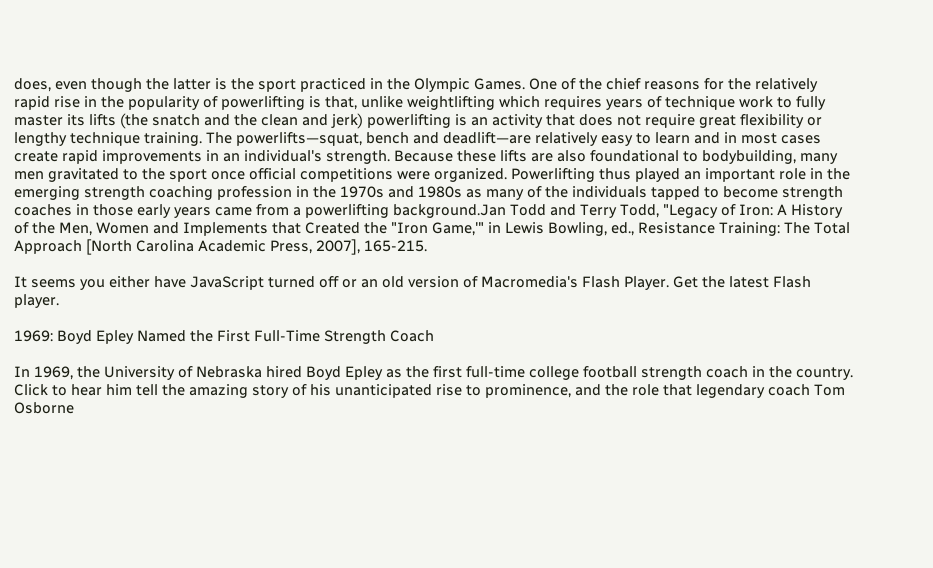does, even though the latter is the sport practiced in the Olympic Games. One of the chief reasons for the relatively rapid rise in the popularity of powerlifting is that, unlike weightlifting which requires years of technique work to fully master its lifts (the snatch and the clean and jerk) powerlifting is an activity that does not require great flexibility or lengthy technique training. The powerlifts—squat, bench and deadlift—are relatively easy to learn and in most cases create rapid improvements in an individual's strength. Because these lifts are also foundational to bodybuilding, many men gravitated to the sport once official competitions were organized. Powerlifting thus played an important role in the emerging strength coaching profession in the 1970s and 1980s as many of the individuals tapped to become strength coaches in those early years came from a powerlifting background.Jan Todd and Terry Todd, "Legacy of Iron: A History of the Men, Women and Implements that Created the "Iron Game,'" in Lewis Bowling, ed., Resistance Training: The Total Approach [North Carolina Academic Press, 2007], 165-215.

It seems you either have JavaScript turned off or an old version of Macromedia's Flash Player. Get the latest Flash player.

1969: Boyd Epley Named the First Full-Time Strength Coach

In 1969, the University of Nebraska hired Boyd Epley as the first full-time college football strength coach in the country. Click to hear him tell the amazing story of his unanticipated rise to prominence, and the role that legendary coach Tom Osborne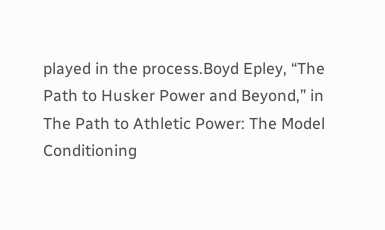played in the process.Boyd Epley, “The Path to Husker Power and Beyond,” in The Path to Athletic Power: The Model Conditioning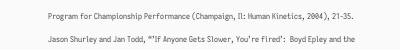Program for Championship Performance (Champaign, Il: Human Kinetics, 2004), 21-35.

Jason Shurley and Jan Todd, “’If Anyone Gets Slower, You’re fired’:  Boyd Epley and the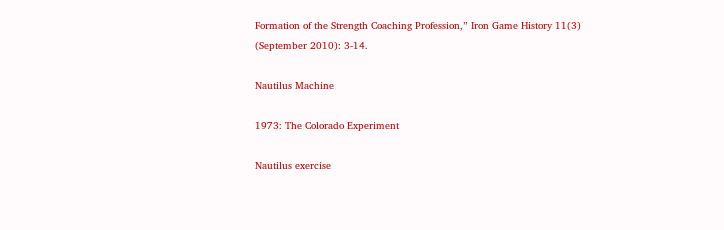Formation of the Strength Coaching Profession,” Iron Game History 11(3) (September 2010): 3-14.

Nautilus Machine

1973: The Colorado Experiment

Nautilus exercise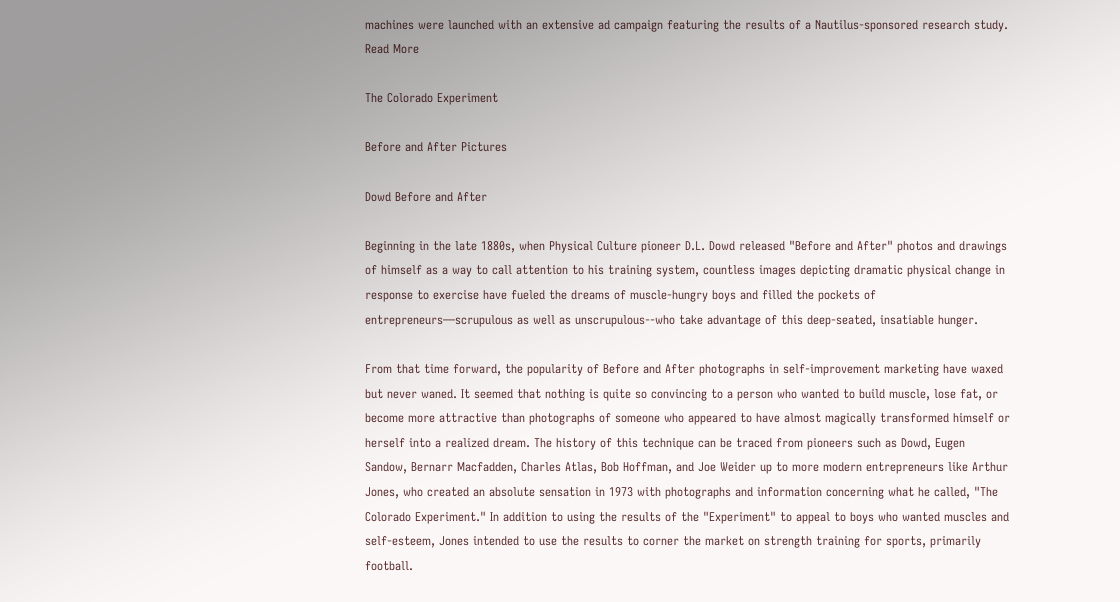machines were launched with an extensive ad campaign featuring the results of a Nautilus-sponsored research study. Read More

The Colorado Experiment

Before and After Pictures

Dowd Before and After

Beginning in the late 1880s, when Physical Culture pioneer D.L. Dowd released "Before and After" photos and drawings of himself as a way to call attention to his training system, countless images depicting dramatic physical change in response to exercise have fueled the dreams of muscle-hungry boys and filled the pockets of entrepreneurs—scrupulous as well as unscrupulous--who take advantage of this deep-seated, insatiable hunger.

From that time forward, the popularity of Before and After photographs in self-improvement marketing have waxed but never waned. It seemed that nothing is quite so convincing to a person who wanted to build muscle, lose fat, or become more attractive than photographs of someone who appeared to have almost magically transformed himself or herself into a realized dream. The history of this technique can be traced from pioneers such as Dowd, Eugen Sandow, Bernarr Macfadden, Charles Atlas, Bob Hoffman, and Joe Weider up to more modern entrepreneurs like Arthur Jones, who created an absolute sensation in 1973 with photographs and information concerning what he called, "The Colorado Experiment." In addition to using the results of the "Experiment" to appeal to boys who wanted muscles and self-esteem, Jones intended to use the results to corner the market on strength training for sports, primarily football.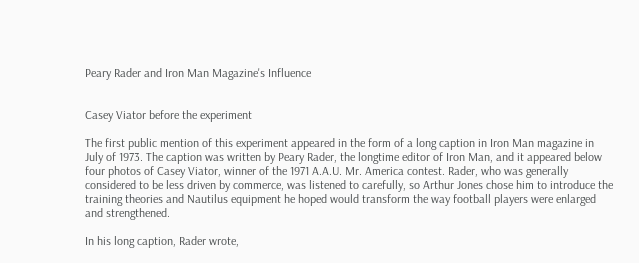Peary Rader and Iron Man Magazine's Influence


Casey Viator before the experiment

The first public mention of this experiment appeared in the form of a long caption in Iron Man magazine in July of 1973. The caption was written by Peary Rader, the longtime editor of Iron Man, and it appeared below four photos of Casey Viator, winner of the 1971 A.A.U. Mr. America contest. Rader, who was generally considered to be less driven by commerce, was listened to carefully, so Arthur Jones chose him to introduce the training theories and Nautilus equipment he hoped would transform the way football players were enlarged and strengthened.

In his long caption, Rader wrote,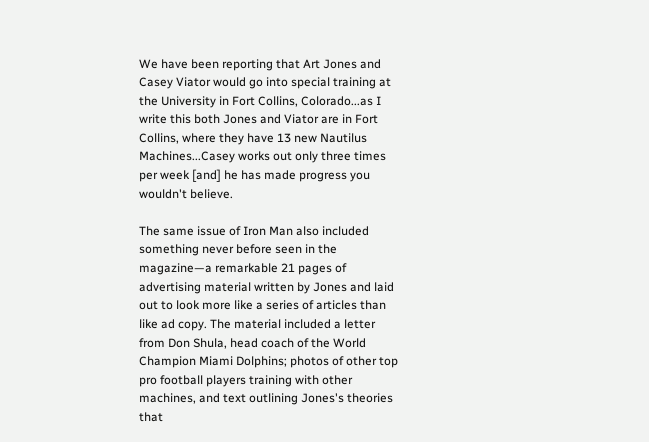We have been reporting that Art Jones and Casey Viator would go into special training at the University in Fort Collins, Colorado...as I write this both Jones and Viator are in Fort Collins, where they have 13 new Nautilus Machines...Casey works out only three times per week [and] he has made progress you wouldn't believe.

The same issue of Iron Man also included something never before seen in the magazine—a remarkable 21 pages of advertising material written by Jones and laid out to look more like a series of articles than like ad copy. The material included a letter from Don Shula, head coach of the World Champion Miami Dolphins; photos of other top pro football players training with other machines, and text outlining Jones's theories that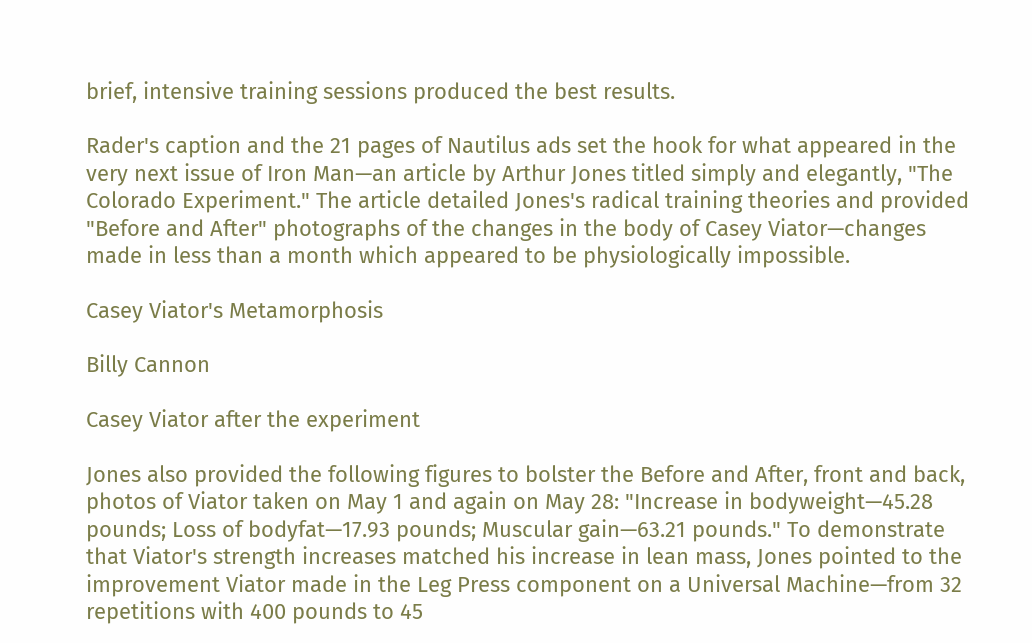brief, intensive training sessions produced the best results.

Rader's caption and the 21 pages of Nautilus ads set the hook for what appeared in the very next issue of Iron Man—an article by Arthur Jones titled simply and elegantly, "The Colorado Experiment." The article detailed Jones's radical training theories and provided "Before and After" photographs of the changes in the body of Casey Viator—changes made in less than a month which appeared to be physiologically impossible.

Casey Viator's Metamorphosis

Billy Cannon

Casey Viator after the experiment

Jones also provided the following figures to bolster the Before and After, front and back, photos of Viator taken on May 1 and again on May 28: "Increase in bodyweight—45.28 pounds; Loss of bodyfat—17.93 pounds; Muscular gain—63.21 pounds." To demonstrate that Viator's strength increases matched his increase in lean mass, Jones pointed to the improvement Viator made in the Leg Press component on a Universal Machine—from 32 repetitions with 400 pounds to 45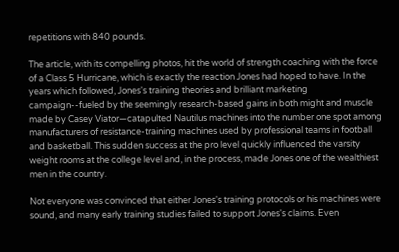repetitions with 840 pounds.

The article, with its compelling photos, hit the world of strength coaching with the force of a Class 5 Hurricane, which is exactly the reaction Jones had hoped to have. In the years which followed, Jones's training theories and brilliant marketing campaign--fueled by the seemingly research-based gains in both might and muscle made by Casey Viator—catapulted Nautilus machines into the number one spot among manufacturers of resistance-training machines used by professional teams in football and basketball. This sudden success at the pro level quickly influenced the varsity weight rooms at the college level and, in the process, made Jones one of the wealthiest men in the country.

Not everyone was convinced that either Jones's training protocols or his machines were sound, and many early training studies failed to support Jones's claims. Even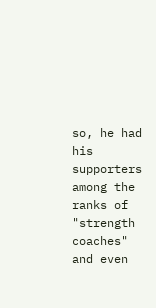so, he had his supporters among the ranks of "strength coaches" and even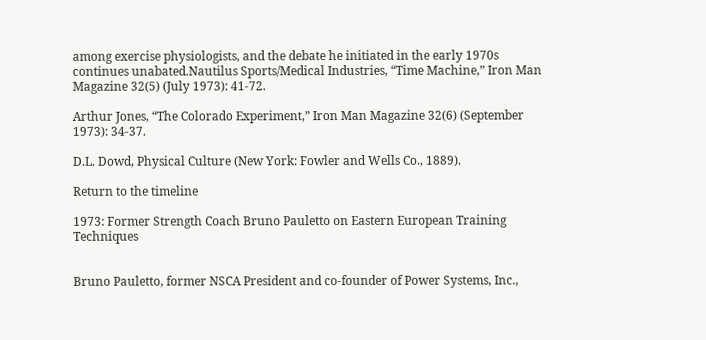among exercise physiologists, and the debate he initiated in the early 1970s continues unabated.Nautilus Sports/Medical Industries, “Time Machine,” Iron Man Magazine 32(5) (July 1973): 41-72.

Arthur Jones, “The Colorado Experiment,” Iron Man Magazine 32(6) (September 1973): 34-37.

D.L. Dowd, Physical Culture (New York: Fowler and Wells Co., 1889).

Return to the timeline

1973: Former Strength Coach Bruno Pauletto on Eastern European Training Techniques


Bruno Pauletto, former NSCA President and co-founder of Power Systems, Inc.,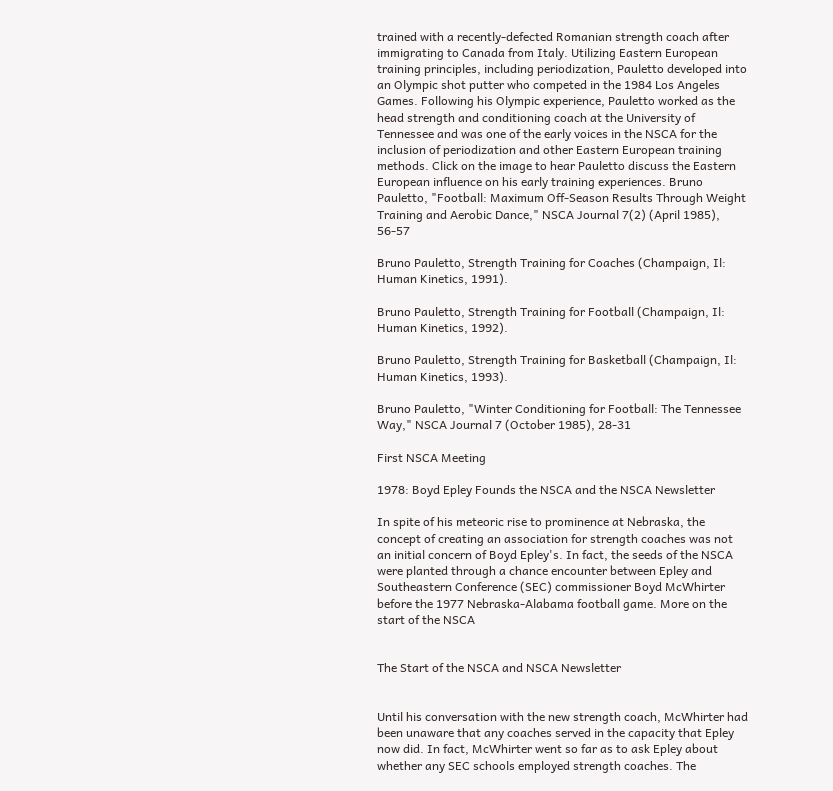trained with a recently-defected Romanian strength coach after immigrating to Canada from Italy. Utilizing Eastern European training principles, including periodization, Pauletto developed into an Olympic shot putter who competed in the 1984 Los Angeles Games. Following his Olympic experience, Pauletto worked as the head strength and conditioning coach at the University of Tennessee and was one of the early voices in the NSCA for the inclusion of periodization and other Eastern European training methods. Click on the image to hear Pauletto discuss the Eastern European influence on his early training experiences. Bruno Pauletto, "Football: Maximum Off-Season Results Through Weight Training and Aerobic Dance," NSCA Journal 7(2) (April 1985), 56-57

Bruno Pauletto, Strength Training for Coaches (Champaign, Il: Human Kinetics, 1991).

Bruno Pauletto, Strength Training for Football (Champaign, Il: Human Kinetics, 1992).

Bruno Pauletto, Strength Training for Basketball (Champaign, Il: Human Kinetics, 1993).

Bruno Pauletto, "Winter Conditioning for Football: The Tennessee Way," NSCA Journal 7 (October 1985), 28-31

First NSCA Meeting

1978: Boyd Epley Founds the NSCA and the NSCA Newsletter

In spite of his meteoric rise to prominence at Nebraska, the concept of creating an association for strength coaches was not an initial concern of Boyd Epley's. In fact, the seeds of the NSCA were planted through a chance encounter between Epley and Southeastern Conference (SEC) commissioner Boyd McWhirter before the 1977 Nebraska-Alabama football game. More on the start of the NSCA


The Start of the NSCA and NSCA Newsletter


Until his conversation with the new strength coach, McWhirter had been unaware that any coaches served in the capacity that Epley now did. In fact, McWhirter went so far as to ask Epley about whether any SEC schools employed strength coaches. The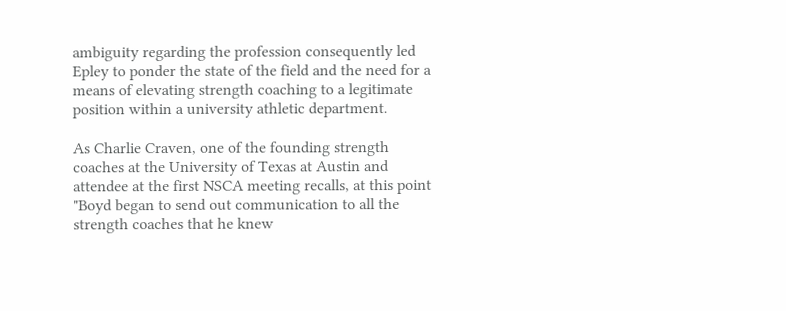ambiguity regarding the profession consequently led Epley to ponder the state of the field and the need for a means of elevating strength coaching to a legitimate position within a university athletic department.

As Charlie Craven, one of the founding strength coaches at the University of Texas at Austin and attendee at the first NSCA meeting recalls, at this point "Boyd began to send out communication to all the strength coaches that he knew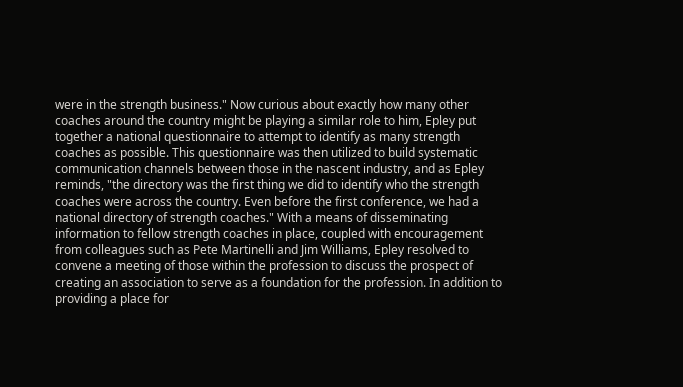were in the strength business." Now curious about exactly how many other coaches around the country might be playing a similar role to him, Epley put together a national questionnaire to attempt to identify as many strength coaches as possible. This questionnaire was then utilized to build systematic communication channels between those in the nascent industry, and as Epley reminds, "the directory was the first thing we did to identify who the strength coaches were across the country. Even before the first conference, we had a national directory of strength coaches." With a means of disseminating information to fellow strength coaches in place, coupled with encouragement from colleagues such as Pete Martinelli and Jim Williams, Epley resolved to convene a meeting of those within the profession to discuss the prospect of creating an association to serve as a foundation for the profession. In addition to providing a place for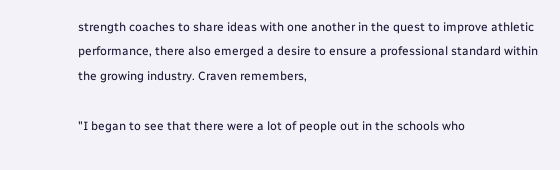strength coaches to share ideas with one another in the quest to improve athletic performance, there also emerged a desire to ensure a professional standard within the growing industry. Craven remembers,

"I began to see that there were a lot of people out in the schools who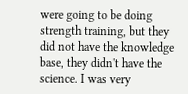were going to be doing strength training, but they did not have the knowledge base, they didn't have the science. I was very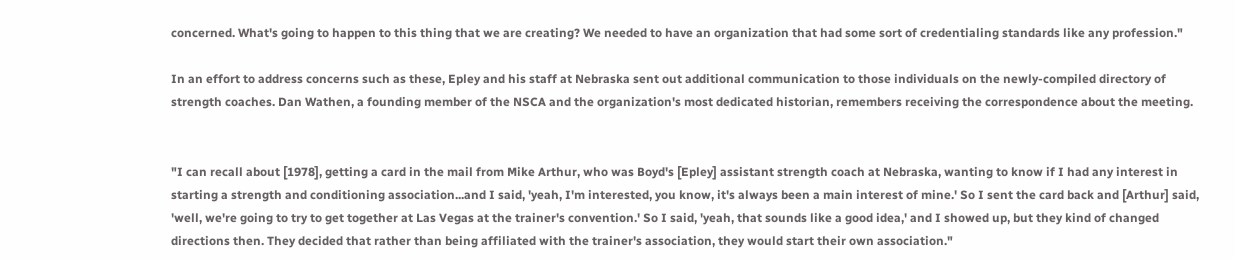concerned. What's going to happen to this thing that we are creating? We needed to have an organization that had some sort of credentialing standards like any profession."

In an effort to address concerns such as these, Epley and his staff at Nebraska sent out additional communication to those individuals on the newly-compiled directory of strength coaches. Dan Wathen, a founding member of the NSCA and the organization's most dedicated historian, remembers receiving the correspondence about the meeting.


"I can recall about [1978], getting a card in the mail from Mike Arthur, who was Boyd's [Epley] assistant strength coach at Nebraska, wanting to know if I had any interest in starting a strength and conditioning association...and I said, 'yeah, I'm interested, you know, it's always been a main interest of mine.' So I sent the card back and [Arthur] said, 'well, we're going to try to get together at Las Vegas at the trainer's convention.' So I said, 'yeah, that sounds like a good idea,' and I showed up, but they kind of changed directions then. They decided that rather than being affiliated with the trainer's association, they would start their own association."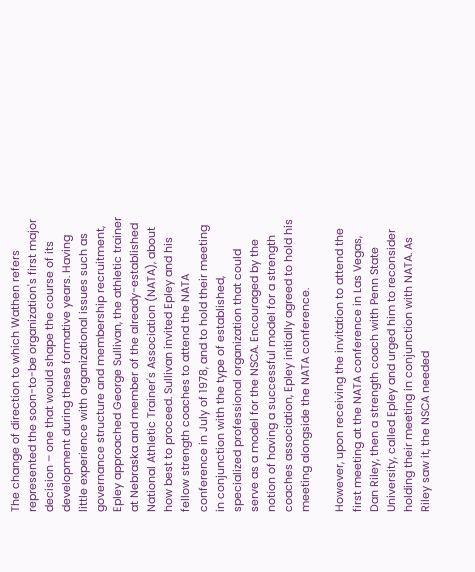The change of direction to which Wathen refers represented the soon-to-be organization's first major decision – one that would shape the course of its development during these formative years. Having little experience with organizational issues such as governance structure and membership recruitment, Epley approached George Sullivan, the athletic trainer at Nebraska and member of the already-established National Athletic Trainer's Association (NATA), about how best to proceed. Sullivan invited Epley and his fellow strength coaches to attend the NATA conference in July of 1978, and to hold their meeting in conjunction with the type of established, specialized professional organization that could serve as a model for the NSCA. Encouraged by the notion of having a successful model for a strength coaches association, Epley initially agreed to hold his meeting alongside the NATA conference.

However, upon receiving the invitation to attend the first meeting at the NATA conference in Las Vegas, Dan Riley, then a strength coach with Penn State University, called Epley and urged him to reconsider holding their meeting in conjunction with NATA. As Riley saw it, the NSCA needed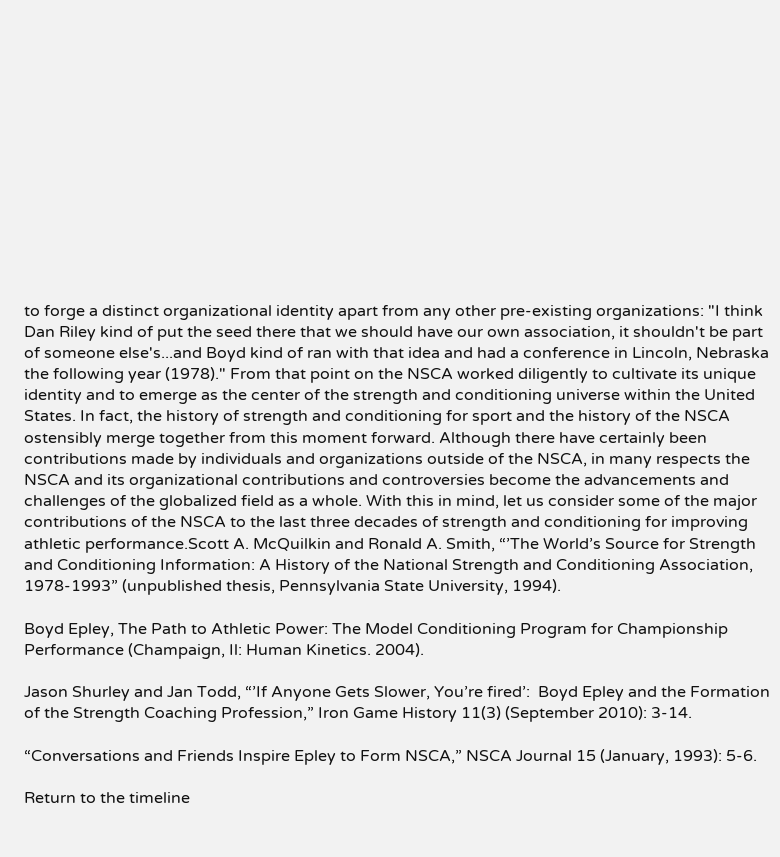to forge a distinct organizational identity apart from any other pre-existing organizations: "I think Dan Riley kind of put the seed there that we should have our own association, it shouldn't be part of someone else's...and Boyd kind of ran with that idea and had a conference in Lincoln, Nebraska the following year (1978)." From that point on the NSCA worked diligently to cultivate its unique identity and to emerge as the center of the strength and conditioning universe within the United States. In fact, the history of strength and conditioning for sport and the history of the NSCA ostensibly merge together from this moment forward. Although there have certainly been contributions made by individuals and organizations outside of the NSCA, in many respects the NSCA and its organizational contributions and controversies become the advancements and challenges of the globalized field as a whole. With this in mind, let us consider some of the major contributions of the NSCA to the last three decades of strength and conditioning for improving athletic performance.Scott A. McQuilkin and Ronald A. Smith, “’The World’s Source for Strength and Conditioning Information: A History of the National Strength and Conditioning Association, 1978-1993” (unpublished thesis, Pennsylvania State University, 1994).

Boyd Epley, The Path to Athletic Power: The Model Conditioning Program for Championship Performance (Champaign, Il: Human Kinetics. 2004).

Jason Shurley and Jan Todd, “’If Anyone Gets Slower, You’re fired’:  Boyd Epley and the Formation of the Strength Coaching Profession,” Iron Game History 11(3) (September 2010): 3-14.

“Conversations and Friends Inspire Epley to Form NSCA,” NSCA Journal 15 (January, 1993): 5-6.

Return to the timeline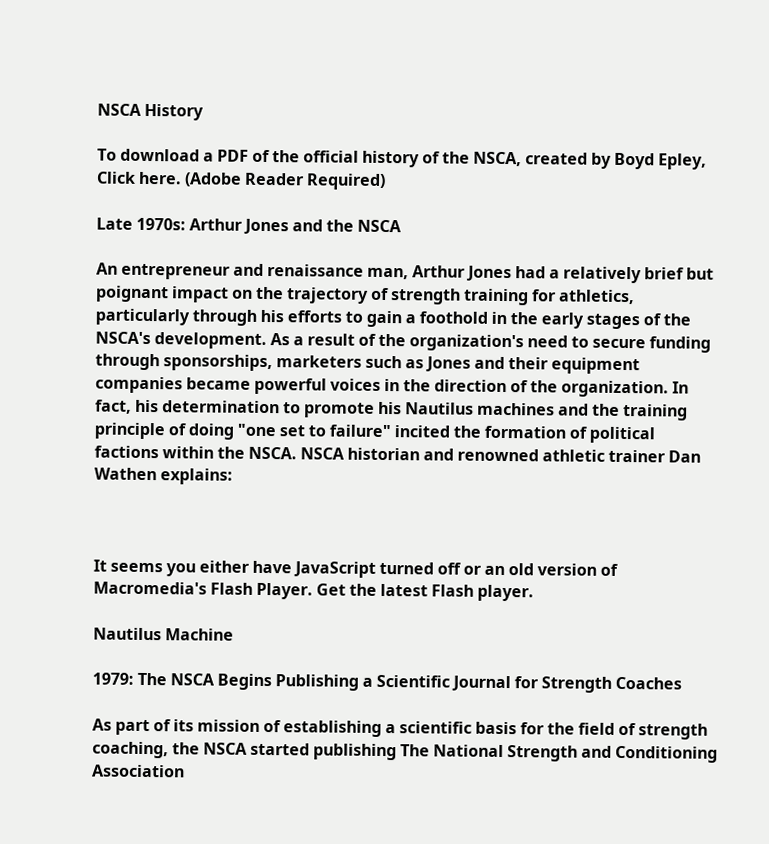NSCA History

To download a PDF of the official history of the NSCA, created by Boyd Epley, Click here. (Adobe Reader Required)

Late 1970s: Arthur Jones and the NSCA

An entrepreneur and renaissance man, Arthur Jones had a relatively brief but poignant impact on the trajectory of strength training for athletics, particularly through his efforts to gain a foothold in the early stages of the NSCA's development. As a result of the organization's need to secure funding through sponsorships, marketers such as Jones and their equipment companies became powerful voices in the direction of the organization. In fact, his determination to promote his Nautilus machines and the training principle of doing "one set to failure" incited the formation of political factions within the NSCA. NSCA historian and renowned athletic trainer Dan Wathen explains:



It seems you either have JavaScript turned off or an old version of Macromedia's Flash Player. Get the latest Flash player.

Nautilus Machine

1979: The NSCA Begins Publishing a Scientific Journal for Strength Coaches

As part of its mission of establishing a scientific basis for the field of strength coaching, the NSCA started publishing The National Strength and Conditioning Association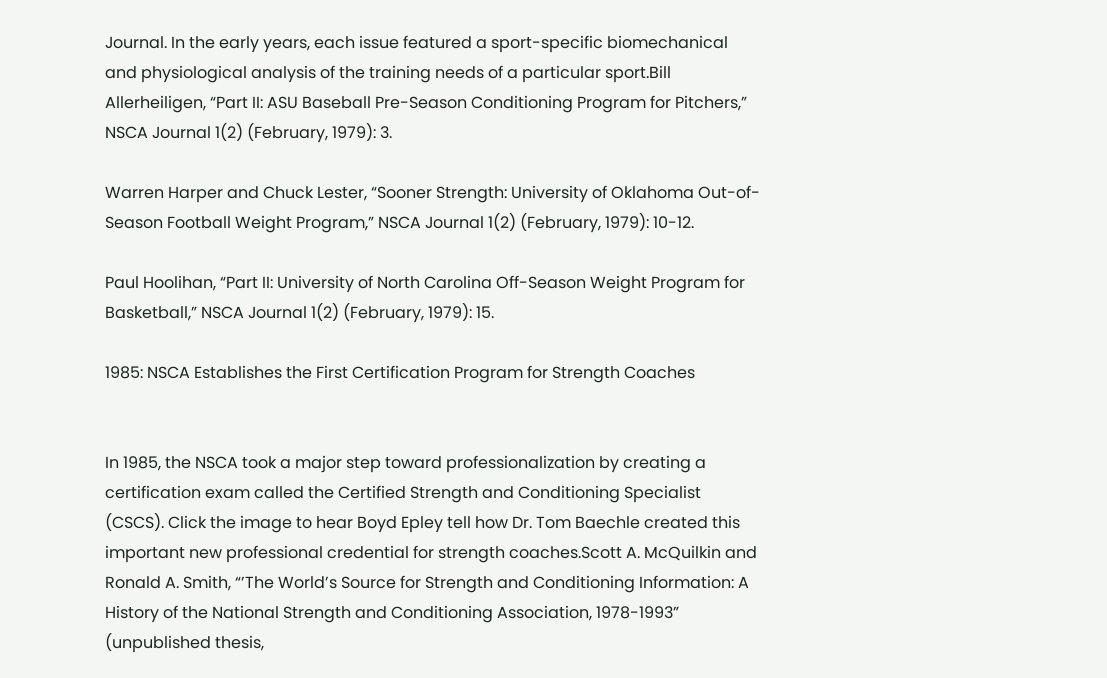Journal. In the early years, each issue featured a sport-specific biomechanical and physiological analysis of the training needs of a particular sport.Bill Allerheiligen, “Part II: ASU Baseball Pre-Season Conditioning Program for Pitchers,” NSCA Journal 1(2) (February, 1979): 3.

Warren Harper and Chuck Lester, “Sooner Strength: University of Oklahoma Out-of-Season Football Weight Program,” NSCA Journal 1(2) (February, 1979): 10-12.

Paul Hoolihan, “Part II: University of North Carolina Off-Season Weight Program for Basketball,” NSCA Journal 1(2) (February, 1979): 15.

1985: NSCA Establishes the First Certification Program for Strength Coaches


In 1985, the NSCA took a major step toward professionalization by creating a certification exam called the Certified Strength and Conditioning Specialist (CSCS). Click the image to hear Boyd Epley tell how Dr. Tom Baechle created this important new professional credential for strength coaches.Scott A. McQuilkin and Ronald A. Smith, “’The World’s Source for Strength and Conditioning Information: A History of the National Strength and Conditioning Association, 1978-1993” (unpublished thesis,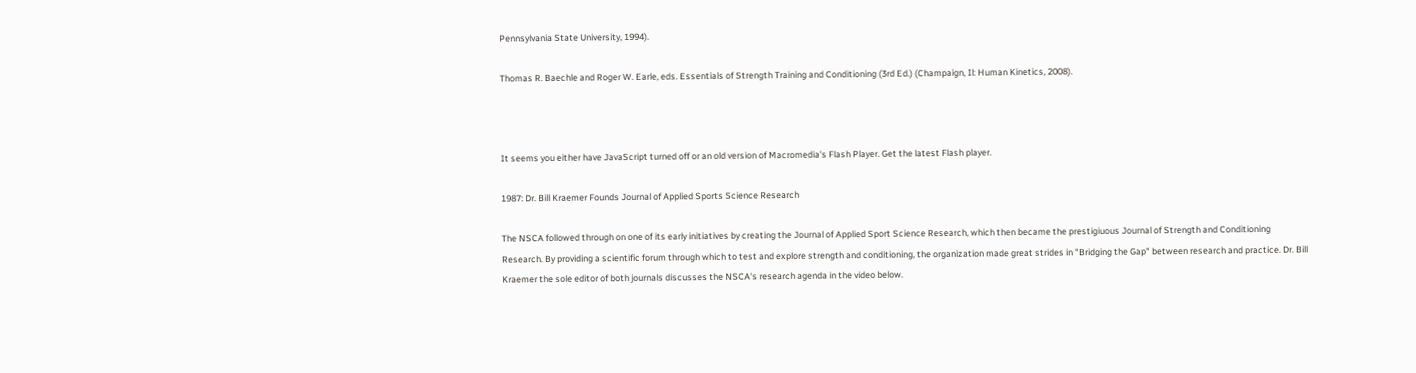Pennsylvania State University, 1994).

Thomas R. Baechle and Roger W. Earle, eds. Essentials of Strength Training and Conditioning (3rd Ed.) (Champaign, Il: Human Kinetics, 2008).



It seems you either have JavaScript turned off or an old version of Macromedia's Flash Player. Get the latest Flash player.

1987: Dr. Bill Kraemer Founds Journal of Applied Sports Science Research

The NSCA followed through on one of its early initiatives by creating the Journal of Applied Sport Science Research, which then became the prestigiuous Journal of Strength and Conditioning Research. By providing a scientific forum through which to test and explore strength and conditioning, the organization made great strides in "Bridging the Gap" between research and practice. Dr. Bill Kraemer the sole editor of both journals discusses the NSCA's research agenda in the video below.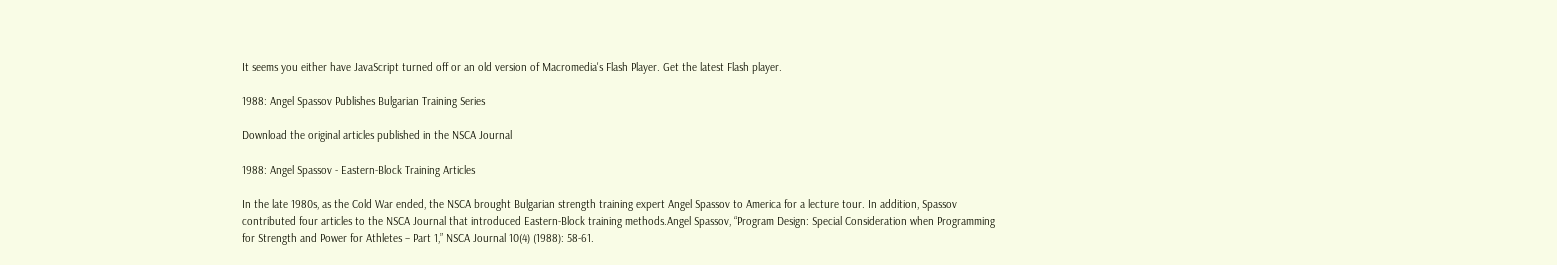It seems you either have JavaScript turned off or an old version of Macromedia's Flash Player. Get the latest Flash player.

1988: Angel Spassov Publishes Bulgarian Training Series

Download the original articles published in the NSCA Journal

1988: Angel Spassov - Eastern-Block Training Articles

In the late 1980s, as the Cold War ended, the NSCA brought Bulgarian strength training expert Angel Spassov to America for a lecture tour. In addition, Spassov contributed four articles to the NSCA Journal that introduced Eastern-Block training methods.Angel Spassov, “Program Design: Special Consideration when Programming for Strength and Power for Athletes – Part 1,” NSCA Journal 10(4) (1988): 58-61.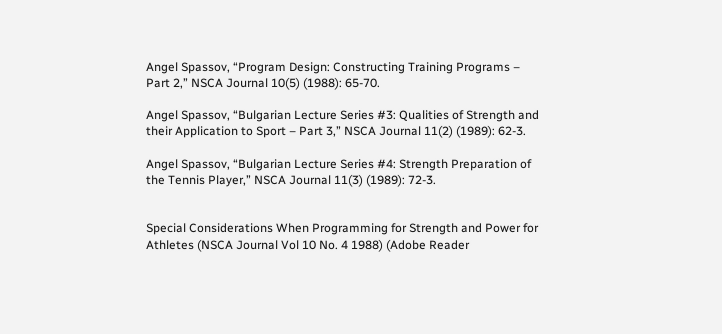Angel Spassov, “Program Design: Constructing Training Programs – Part 2,” NSCA Journal 10(5) (1988): 65-70.

Angel Spassov, “Bulgarian Lecture Series #3: Qualities of Strength and their Application to Sport – Part 3,” NSCA Journal 11(2) (1989): 62-3.

Angel Spassov, “Bulgarian Lecture Series #4: Strength Preparation of the Tennis Player,” NSCA Journal 11(3) (1989): 72-3.


Special Considerations When Programming for Strength and Power for Athletes (NSCA Journal Vol 10 No. 4 1988) (Adobe Reader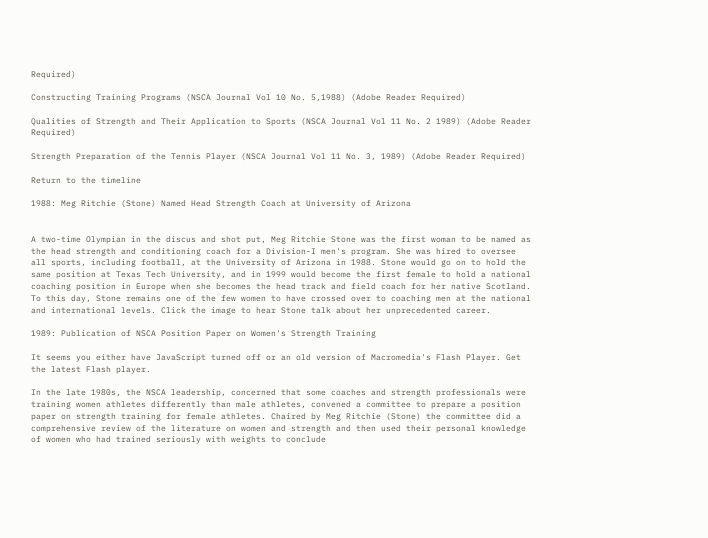Required)

Constructing Training Programs (NSCA Journal Vol 10 No. 5,1988) (Adobe Reader Required)

Qualities of Strength and Their Application to Sports (NSCA Journal Vol 11 No. 2 1989) (Adobe Reader Required)

Strength Preparation of the Tennis Player (NSCA Journal Vol 11 No. 3, 1989) (Adobe Reader Required)

Return to the timeline

1988: Meg Ritchie (Stone) Named Head Strength Coach at University of Arizona


A two-time Olympian in the discus and shot put, Meg Ritchie Stone was the first woman to be named as the head strength and conditioning coach for a Division-I men's program. She was hired to oversee all sports, including football, at the University of Arizona in 1988. Stone would go on to hold the same position at Texas Tech University, and in 1999 would become the first female to hold a national coaching position in Europe when she becomes the head track and field coach for her native Scotland. To this day, Stone remains one of the few women to have crossed over to coaching men at the national and international levels. Click the image to hear Stone talk about her unprecedented career.

1989: Publication of NSCA Position Paper on Women's Strength Training

It seems you either have JavaScript turned off or an old version of Macromedia's Flash Player. Get the latest Flash player.

In the late 1980s, the NSCA leadership, concerned that some coaches and strength professionals were training women athletes differently than male athletes, convened a committee to prepare a position paper on strength training for female athletes. Chaired by Meg Ritchie (Stone) the committee did a comprehensive review of the literature on women and strength and then used their personal knowledge of women who had trained seriously with weights to conclude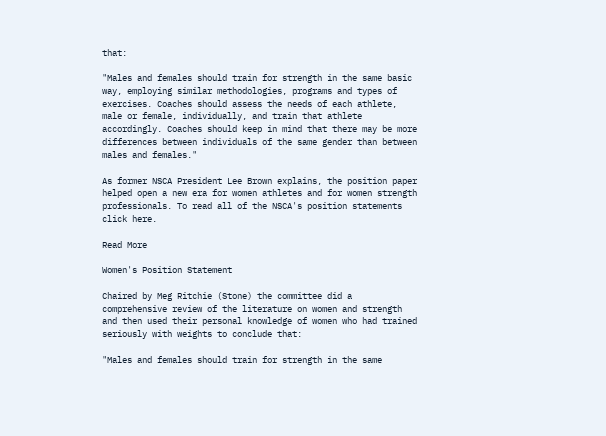that:

"Males and females should train for strength in the same basic way, employing similar methodologies, programs and types of exercises. Coaches should assess the needs of each athlete, male or female, individually, and train that athlete accordingly. Coaches should keep in mind that there may be more differences between individuals of the same gender than between males and females."

As former NSCA President Lee Brown explains, the position paper helped open a new era for women athletes and for women strength professionals. To read all of the NSCA's position statements click here.

Read More

Women's Position Statement

Chaired by Meg Ritchie (Stone) the committee did a comprehensive review of the literature on women and strength and then used their personal knowledge of women who had trained seriously with weights to conclude that:

"Males and females should train for strength in the same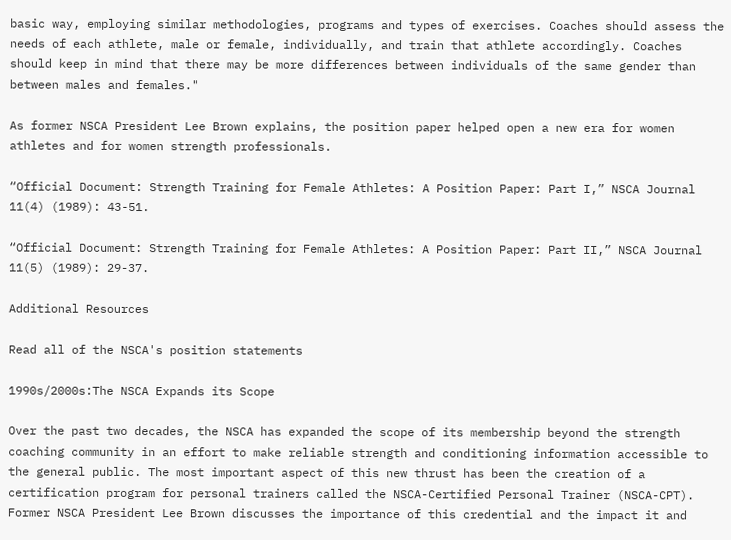basic way, employing similar methodologies, programs and types of exercises. Coaches should assess the needs of each athlete, male or female, individually, and train that athlete accordingly. Coaches should keep in mind that there may be more differences between individuals of the same gender than between males and females."

As former NSCA President Lee Brown explains, the position paper helped open a new era for women athletes and for women strength professionals.

“Official Document: Strength Training for Female Athletes: A Position Paper: Part I,” NSCA Journal 11(4) (1989): 43-51.

“Official Document: Strength Training for Female Athletes: A Position Paper: Part II,” NSCA Journal 11(5) (1989): 29-37.

Additional Resources

Read all of the NSCA's position statements

1990s/2000s:The NSCA Expands its Scope

Over the past two decades, the NSCA has expanded the scope of its membership beyond the strength coaching community in an effort to make reliable strength and conditioning information accessible to the general public. The most important aspect of this new thrust has been the creation of a certification program for personal trainers called the NSCA-Certified Personal Trainer (NSCA-CPT). Former NSCA President Lee Brown discusses the importance of this credential and the impact it and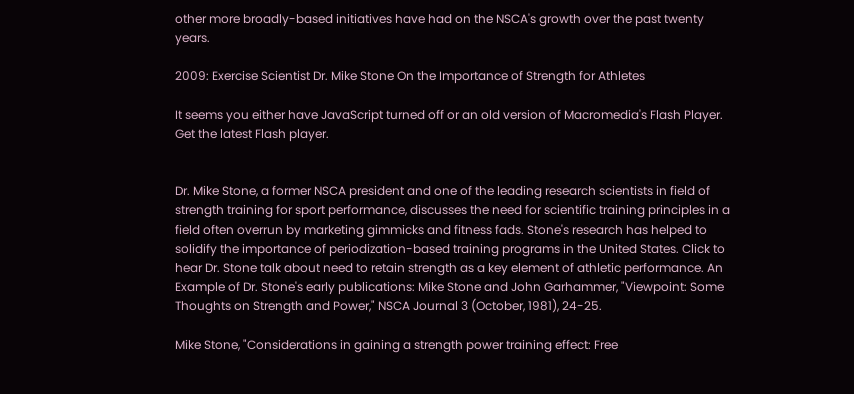other more broadly-based initiatives have had on the NSCA's growth over the past twenty years.

2009: Exercise Scientist Dr. Mike Stone On the Importance of Strength for Athletes

It seems you either have JavaScript turned off or an old version of Macromedia's Flash Player. Get the latest Flash player.


Dr. Mike Stone, a former NSCA president and one of the leading research scientists in field of strength training for sport performance, discusses the need for scientific training principles in a field often overrun by marketing gimmicks and fitness fads. Stone's research has helped to solidify the importance of periodization-based training programs in the United States. Click to hear Dr. Stone talk about need to retain strength as a key element of athletic performance. An Example of Dr. Stone's early publications: Mike Stone and John Garhammer, "Viewpoint: Some Thoughts on Strength and Power," NSCA Journal 3 (October, 1981), 24-25.

Mike Stone, "Considerations in gaining a strength power training effect: Free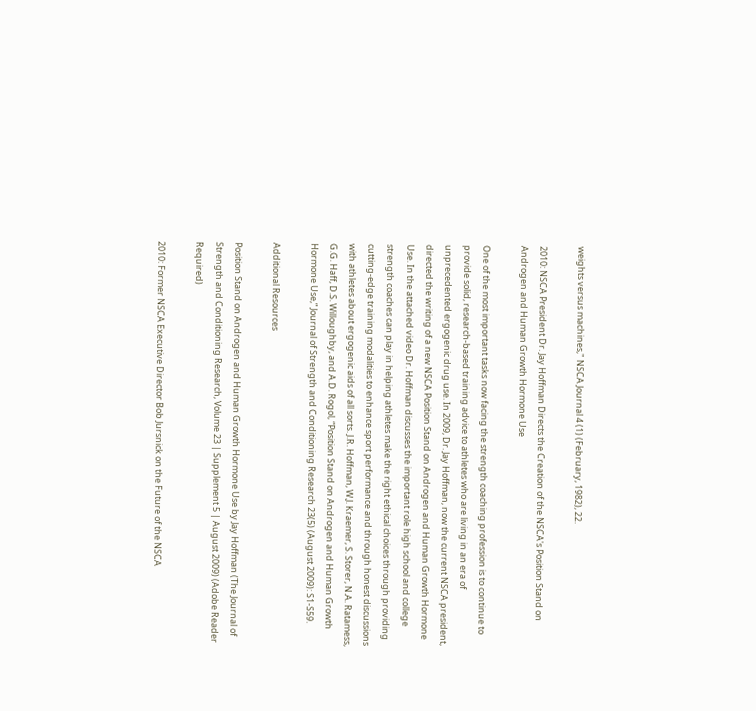weights versus machines," NSCA Journal 4 (1) (February, 1982), 22.

2010: NSCA President Dr. Jay Hoffman Directs the Creation of the NSCA's Position Stand on Androgen and Human Growth Hormone Use

One of the most important tasks now facing the strength coaching profession is to continue to provide solid, research-based training advice to athletes who are living in an era of unprecedented ergogenic drug use. In 2009, Dr. Jay Hoffman, now the current NSCA president, directed the writing of a new NSCA Position Stand on Androgen and Human Growth Hormone Use. In the attached video Dr. Hoffman discusses the important role high school and college strength coaches can play in helping athletes make the right ethical choices through providing cutting-edge training modalities to enhance sport performance and through honest discussions with athletes about ergogenic aids of all sorts. J.R. Hoffman, W.J. Kraemer, S. Storer, N.A. Ratamess, G.G. Haff, D.S. Willoughby, and A.D. Rogol, “Position Stand on Androgen and Human Growth Hormone Use,” Journal of Strength and Conditioning Research 23(5) (August 2009): S1-S59.

Additional Resources

Position Stand on Androgen and Human Growth Hormone Use by Jay Hoffman (The Journal of Strength and Conditioning Research, Volume 23 | Supplement 5 | August 2009) (Adobe Reader Required)

2010: Former NSCA Executive Director Bob Jursnick on the Future of the NSCA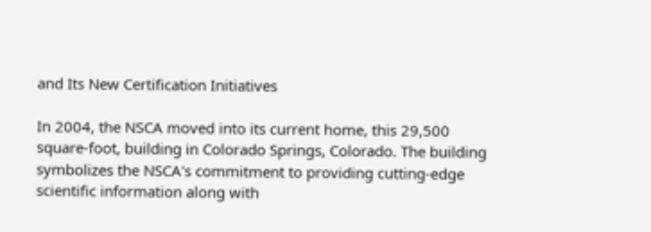and Its New Certification Initiatives

In 2004, the NSCA moved into its current home, this 29,500 square-foot, building in Colorado Springs, Colorado. The building symbolizes the NSCA's commitment to providing cutting-edge scientific information along with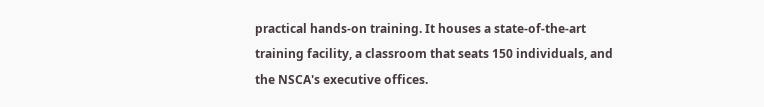practical hands-on training. It houses a state-of-the-art training facility, a classroom that seats 150 individuals, and the NSCA's executive offices.